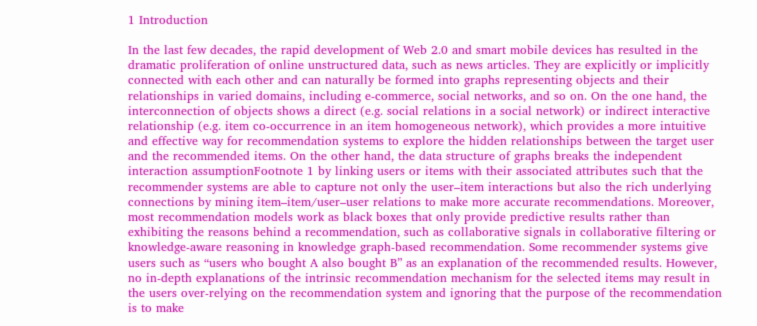1 Introduction

In the last few decades, the rapid development of Web 2.0 and smart mobile devices has resulted in the dramatic proliferation of online unstructured data, such as news articles. They are explicitly or implicitly connected with each other and can naturally be formed into graphs representing objects and their relationships in varied domains, including e-commerce, social networks, and so on. On the one hand, the interconnection of objects shows a direct (e.g. social relations in a social network) or indirect interactive relationship (e.g. item co-occurrence in an item homogeneous network), which provides a more intuitive and effective way for recommendation systems to explore the hidden relationships between the target user and the recommended items. On the other hand, the data structure of graphs breaks the independent interaction assumptionFootnote 1 by linking users or items with their associated attributes such that the recommender systems are able to capture not only the user–item interactions but also the rich underlying connections by mining item–item/user–user relations to make more accurate recommendations. Moreover, most recommendation models work as black boxes that only provide predictive results rather than exhibiting the reasons behind a recommendation, such as collaborative signals in collaborative filtering or knowledge-aware reasoning in knowledge graph-based recommendation. Some recommender systems give users such as “users who bought A also bought B” as an explanation of the recommended results. However, no in-depth explanations of the intrinsic recommendation mechanism for the selected items may result in the users over-relying on the recommendation system and ignoring that the purpose of the recommendation is to make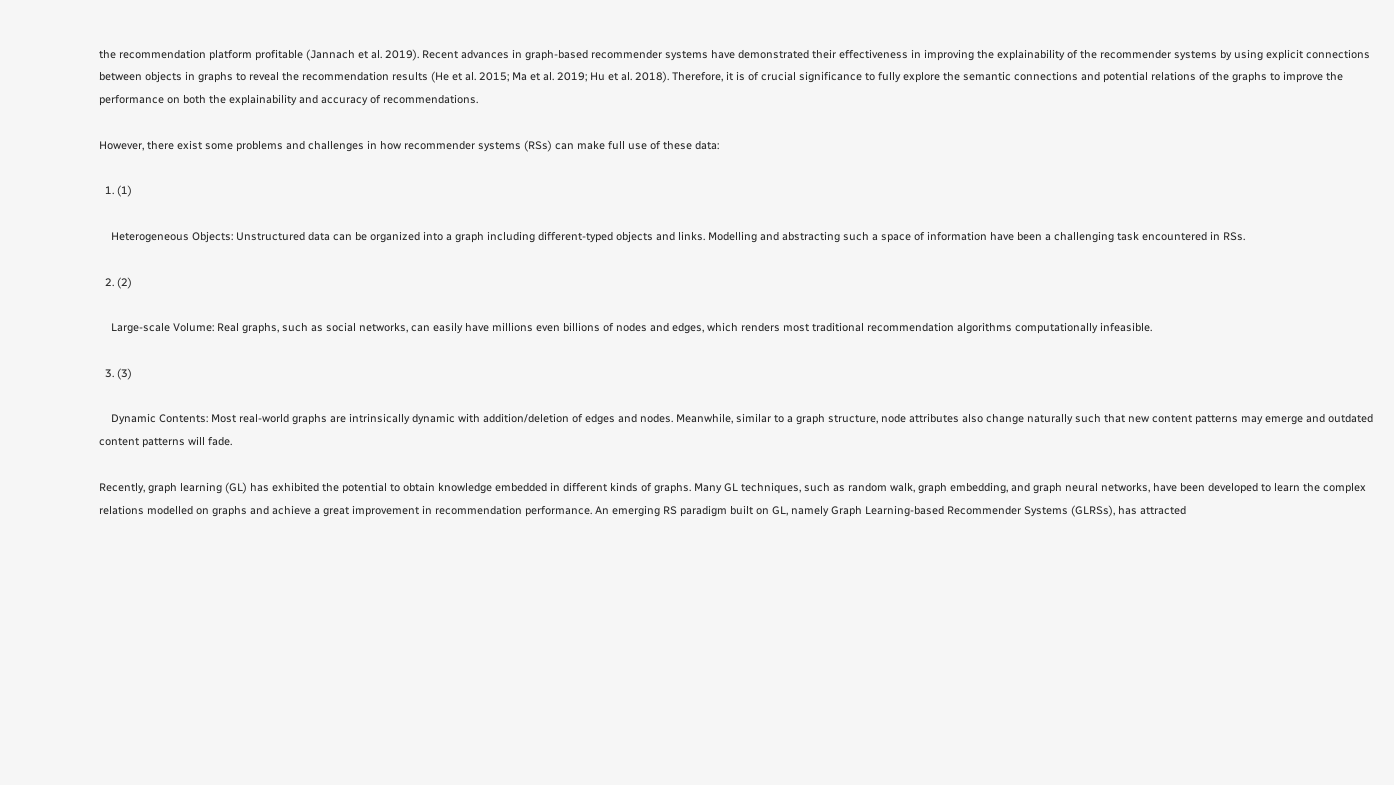the recommendation platform profitable (Jannach et al. 2019). Recent advances in graph-based recommender systems have demonstrated their effectiveness in improving the explainability of the recommender systems by using explicit connections between objects in graphs to reveal the recommendation results (He et al. 2015; Ma et al. 2019; Hu et al. 2018). Therefore, it is of crucial significance to fully explore the semantic connections and potential relations of the graphs to improve the performance on both the explainability and accuracy of recommendations.

However, there exist some problems and challenges in how recommender systems (RSs) can make full use of these data:

  1. (1)

    Heterogeneous Objects: Unstructured data can be organized into a graph including different-typed objects and links. Modelling and abstracting such a space of information have been a challenging task encountered in RSs.

  2. (2)

    Large-scale Volume: Real graphs, such as social networks, can easily have millions even billions of nodes and edges, which renders most traditional recommendation algorithms computationally infeasible.

  3. (3)

    Dynamic Contents: Most real-world graphs are intrinsically dynamic with addition/deletion of edges and nodes. Meanwhile, similar to a graph structure, node attributes also change naturally such that new content patterns may emerge and outdated content patterns will fade.

Recently, graph learning (GL) has exhibited the potential to obtain knowledge embedded in different kinds of graphs. Many GL techniques, such as random walk, graph embedding, and graph neural networks, have been developed to learn the complex relations modelled on graphs and achieve a great improvement in recommendation performance. An emerging RS paradigm built on GL, namely Graph Learning-based Recommender Systems (GLRSs), has attracted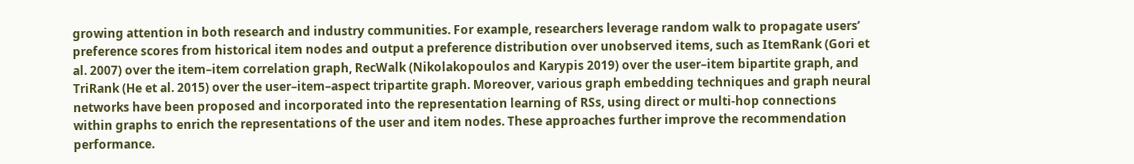growing attention in both research and industry communities. For example, researchers leverage random walk to propagate users’ preference scores from historical item nodes and output a preference distribution over unobserved items, such as ItemRank (Gori et al. 2007) over the item–item correlation graph, RecWalk (Nikolakopoulos and Karypis 2019) over the user–item bipartite graph, and TriRank (He et al. 2015) over the user–item–aspect tripartite graph. Moreover, various graph embedding techniques and graph neural networks have been proposed and incorporated into the representation learning of RSs, using direct or multi-hop connections within graphs to enrich the representations of the user and item nodes. These approaches further improve the recommendation performance.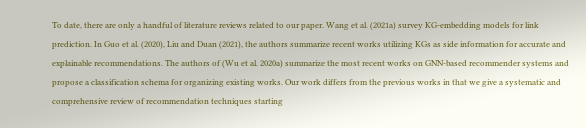To date, there are only a handful of literature reviews related to our paper. Wang et al. (2021a) survey KG-embedding models for link prediction. In Guo et al. (2020), Liu and Duan (2021), the authors summarize recent works utilizing KGs as side information for accurate and explainable recommendations. The authors of (Wu et al. 2020a) summarize the most recent works on GNN-based recommender systems and propose a classification schema for organizing existing works. Our work differs from the previous works in that we give a systematic and comprehensive review of recommendation techniques starting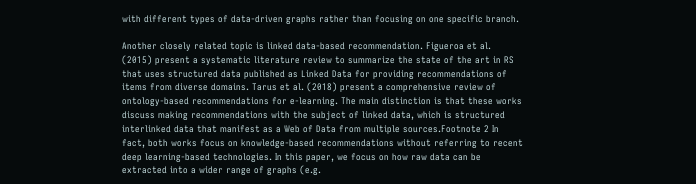with different types of data-driven graphs rather than focusing on one specific branch.

Another closely related topic is linked data-based recommendation. Figueroa et al. (2015) present a systematic literature review to summarize the state of the art in RS that uses structured data published as Linked Data for providing recommendations of items from diverse domains. Tarus et al. (2018) present a comprehensive review of ontology-based recommendations for e-learning. The main distinction is that these works discuss making recommendations with the subject of linked data, which is structured interlinked data that manifest as a Web of Data from multiple sources.Footnote 2 In fact, both works focus on knowledge-based recommendations without referring to recent deep learning-based technologies. In this paper, we focus on how raw data can be extracted into a wider range of graphs (e.g.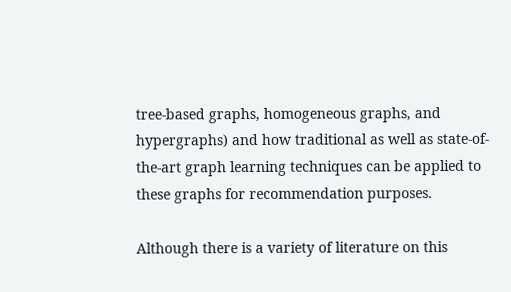tree-based graphs, homogeneous graphs, and hypergraphs) and how traditional as well as state-of-the-art graph learning techniques can be applied to these graphs for recommendation purposes.

Although there is a variety of literature on this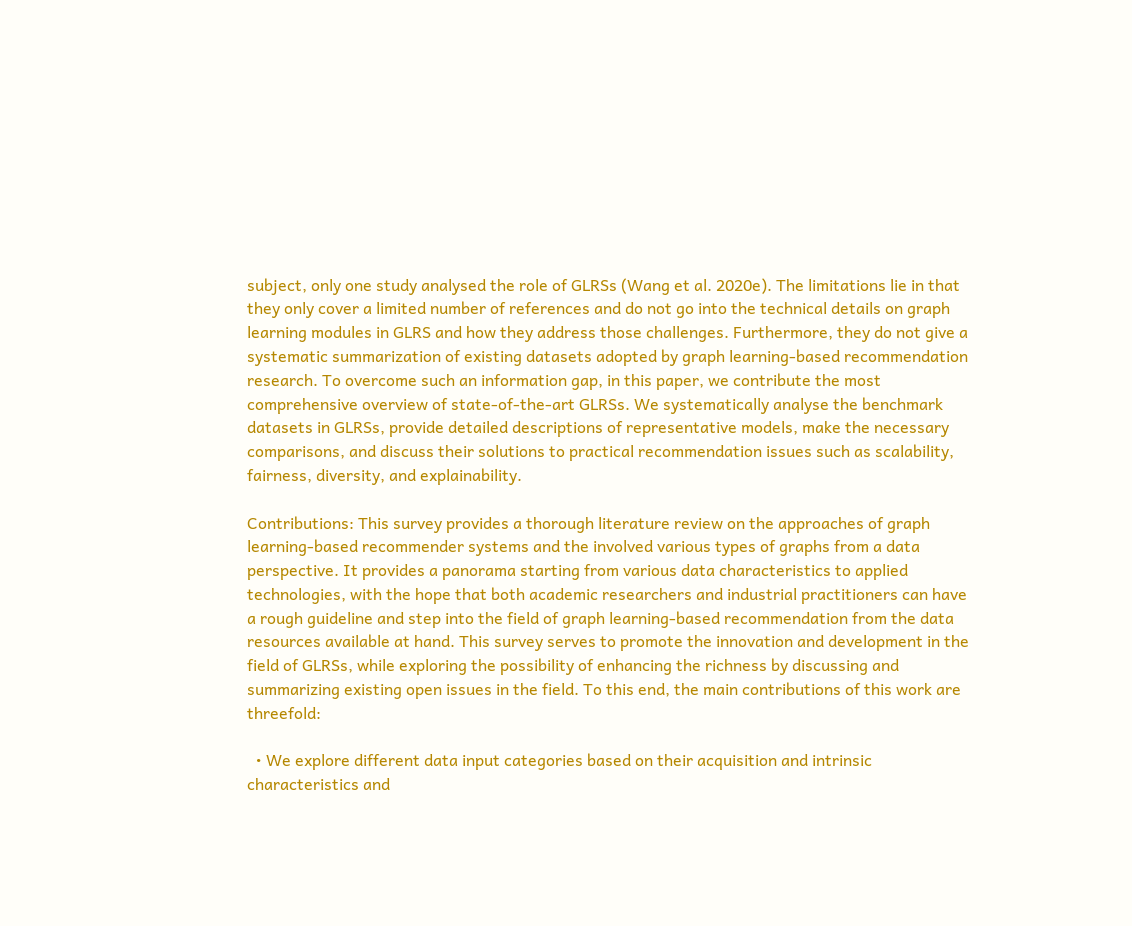subject, only one study analysed the role of GLRSs (Wang et al. 2020e). The limitations lie in that they only cover a limited number of references and do not go into the technical details on graph learning modules in GLRS and how they address those challenges. Furthermore, they do not give a systematic summarization of existing datasets adopted by graph learning-based recommendation research. To overcome such an information gap, in this paper, we contribute the most comprehensive overview of state-of-the-art GLRSs. We systematically analyse the benchmark datasets in GLRSs, provide detailed descriptions of representative models, make the necessary comparisons, and discuss their solutions to practical recommendation issues such as scalability, fairness, diversity, and explainability.

Contributions: This survey provides a thorough literature review on the approaches of graph learning-based recommender systems and the involved various types of graphs from a data perspective. It provides a panorama starting from various data characteristics to applied technologies, with the hope that both academic researchers and industrial practitioners can have a rough guideline and step into the field of graph learning-based recommendation from the data resources available at hand. This survey serves to promote the innovation and development in the field of GLRSs, while exploring the possibility of enhancing the richness by discussing and summarizing existing open issues in the field. To this end, the main contributions of this work are threefold:

  • We explore different data input categories based on their acquisition and intrinsic characteristics and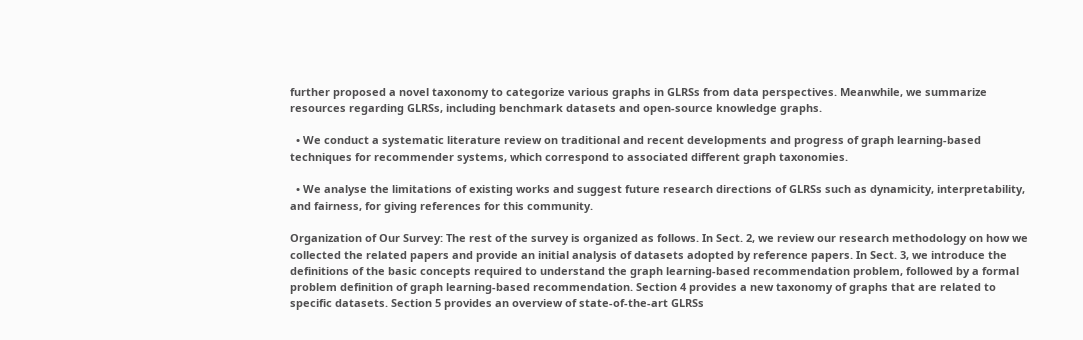further proposed a novel taxonomy to categorize various graphs in GLRSs from data perspectives. Meanwhile, we summarize resources regarding GLRSs, including benchmark datasets and open-source knowledge graphs.

  • We conduct a systematic literature review on traditional and recent developments and progress of graph learning-based techniques for recommender systems, which correspond to associated different graph taxonomies.

  • We analyse the limitations of existing works and suggest future research directions of GLRSs such as dynamicity, interpretability, and fairness, for giving references for this community.

Organization of Our Survey: The rest of the survey is organized as follows. In Sect. 2, we review our research methodology on how we collected the related papers and provide an initial analysis of datasets adopted by reference papers. In Sect. 3, we introduce the definitions of the basic concepts required to understand the graph learning-based recommendation problem, followed by a formal problem definition of graph learning-based recommendation. Section 4 provides a new taxonomy of graphs that are related to specific datasets. Section 5 provides an overview of state-of-the-art GLRSs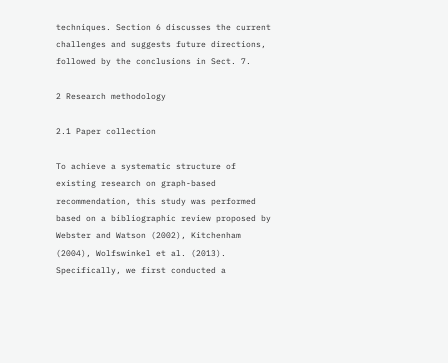techniques. Section 6 discusses the current challenges and suggests future directions, followed by the conclusions in Sect. 7.

2 Research methodology

2.1 Paper collection

To achieve a systematic structure of existing research on graph-based recommendation, this study was performed based on a bibliographic review proposed by Webster and Watson (2002), Kitchenham (2004), Wolfswinkel et al. (2013). Specifically, we first conducted a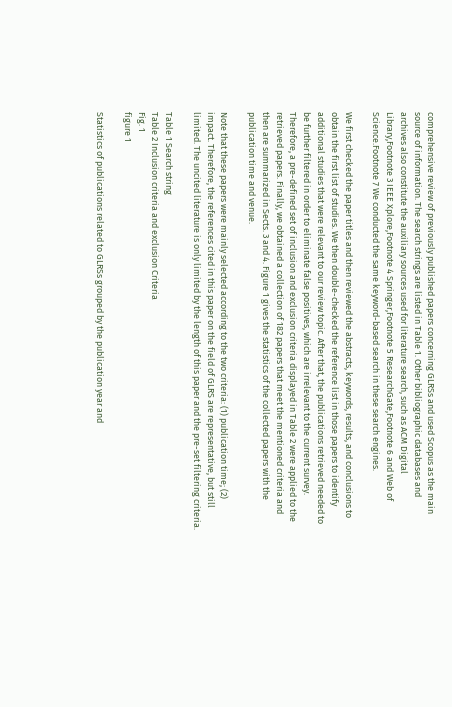comprehensive review of previously published papers concerning GLRSs and used Scopus as the main source of information. The search strings are listed in Table 1. Other bibliographic databases and archives also constitute the auxiliary sources used for literature search, such as ACM Digital Library,Footnote 3 IEEE Xplore,Footnote 4 Springer,Footnote 5 ResearchGate,Footnote 6 and Web of Science.Footnote 7 We conducted the same keyword-based search in these search engines.

We first checked the paper titles and then reviewed the abstracts, keywords, results, and conclusions to obtain the first list of studies. We then double-checked the reference list in those papers to identify additional studies that were relevant to our review topic. After that, the publications retrieved needed to be further filtered in order to eliminate false positives, which are irrelevant to the current survey. Therefore, a pre-defined set of inclusion and exclusion criteria displayed in Table 2 were applied to the retrieved papers. Finally, we obtained a collection of 182 papers that meet the mentioned criteria and then are summarized in Sects. 3 and 4. Figure 1 gives the statistics of the collected papers with the publication time and venue.

Note that these papers were mainly selected according to the two criteria: (1) publication time; (2) impact. Therefore, the references cited in this paper on the field of GLRS are representative, but still limited. The uncited literature is only limited by the length of this paper and the pre-set filtering criteria.

Table 1 Search string
Table 2 Inclusion criteria and exclusion Criteria
Fig. 1
figure 1

Statistics of publications related to GLRSs grouped by the publication year and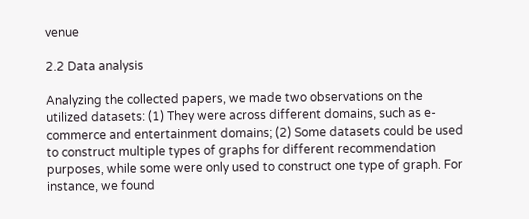venue

2.2 Data analysis

Analyzing the collected papers, we made two observations on the utilized datasets: (1) They were across different domains, such as e-commerce and entertainment domains; (2) Some datasets could be used to construct multiple types of graphs for different recommendation purposes, while some were only used to construct one type of graph. For instance, we found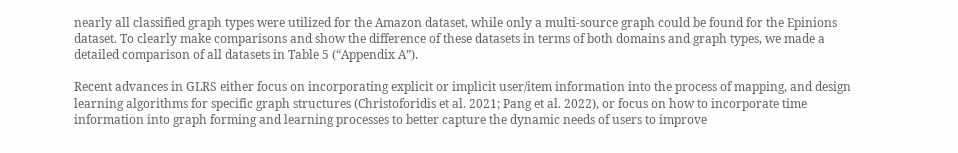nearly all classified graph types were utilized for the Amazon dataset, while only a multi-source graph could be found for the Epinions dataset. To clearly make comparisons and show the difference of these datasets in terms of both domains and graph types, we made a detailed comparison of all datasets in Table 5 (“Appendix A”).

Recent advances in GLRS either focus on incorporating explicit or implicit user/item information into the process of mapping, and design learning algorithms for specific graph structures (Christoforidis et al. 2021; Pang et al. 2022), or focus on how to incorporate time information into graph forming and learning processes to better capture the dynamic needs of users to improve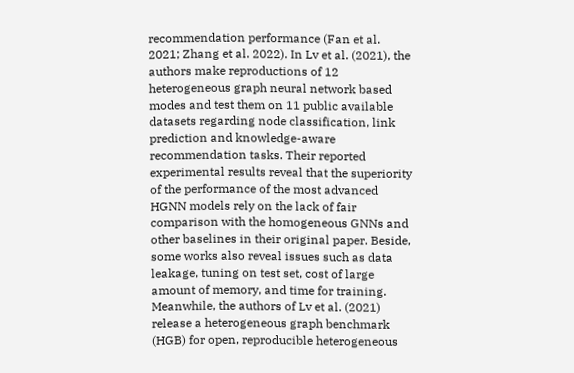recommendation performance (Fan et al. 2021; Zhang et al. 2022). In Lv et al. (2021), the authors make reproductions of 12 heterogeneous graph neural network based modes and test them on 11 public available datasets regarding node classification, link prediction and knowledge-aware recommendation tasks. Their reported experimental results reveal that the superiority of the performance of the most advanced HGNN models rely on the lack of fair comparison with the homogeneous GNNs and other baselines in their original paper. Beside, some works also reveal issues such as data leakage, tuning on test set, cost of large amount of memory, and time for training. Meanwhile, the authors of Lv et al. (2021) release a heterogeneous graph benchmark (HGB) for open, reproducible heterogeneous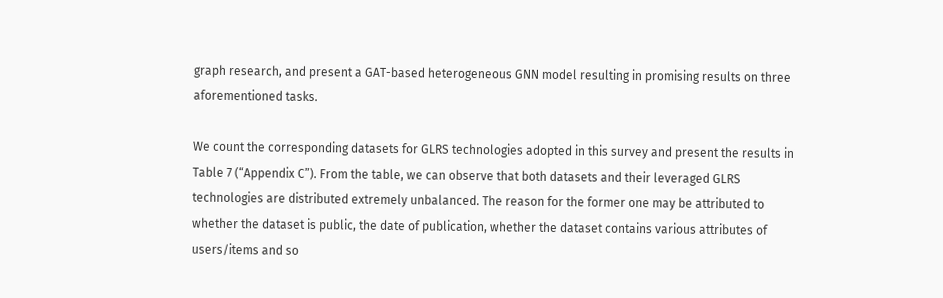graph research, and present a GAT-based heterogeneous GNN model resulting in promising results on three aforementioned tasks.

We count the corresponding datasets for GLRS technologies adopted in this survey and present the results in Table 7 (“Appendix C”). From the table, we can observe that both datasets and their leveraged GLRS technologies are distributed extremely unbalanced. The reason for the former one may be attributed to whether the dataset is public, the date of publication, whether the dataset contains various attributes of users/items and so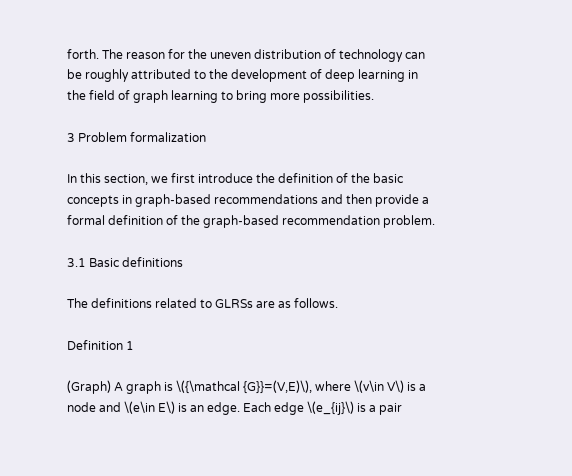forth. The reason for the uneven distribution of technology can be roughly attributed to the development of deep learning in the field of graph learning to bring more possibilities.

3 Problem formalization

In this section, we first introduce the definition of the basic concepts in graph-based recommendations and then provide a formal definition of the graph-based recommendation problem.

3.1 Basic definitions

The definitions related to GLRSs are as follows.

Definition 1

(Graph) A graph is \({\mathcal {G}}=(V,E)\), where \(v\in V\) is a node and \(e\in E\) is an edge. Each edge \(e_{ij}\) is a pair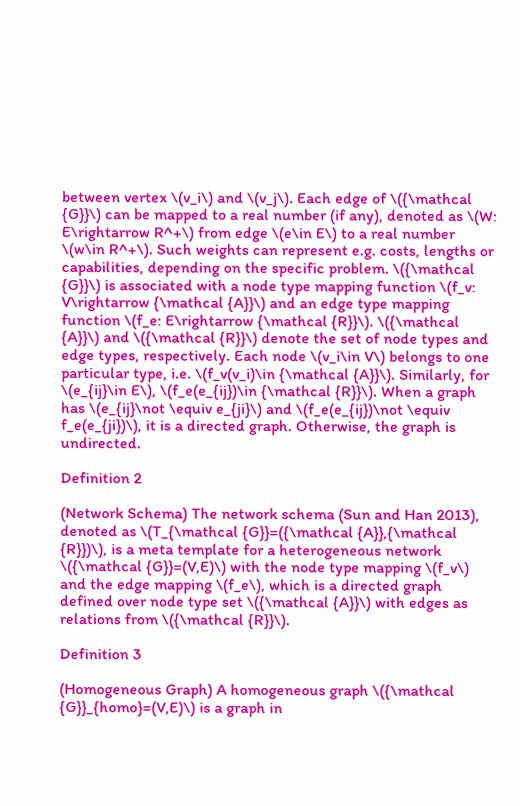between vertex \(v_i\) and \(v_j\). Each edge of \({\mathcal {G}}\) can be mapped to a real number (if any), denoted as \(W: E\rightarrow R^+\) from edge \(e\in E\) to a real number \(w\in R^+\). Such weights can represent e.g. costs, lengths or capabilities, depending on the specific problem. \({\mathcal {G}}\) is associated with a node type mapping function \(f_v: V\rightarrow {\mathcal {A}}\) and an edge type mapping function \(f_e: E\rightarrow {\mathcal {R}}\). \({\mathcal {A}}\) and \({\mathcal {R}}\) denote the set of node types and edge types, respectively. Each node \(v_i\in V\) belongs to one particular type, i.e. \(f_v(v_i)\in {\mathcal {A}}\). Similarly, for \(e_{ij}\in E\), \(f_e(e_{ij})\in {\mathcal {R}}\). When a graph has \(e_{ij}\not \equiv e_{ji}\) and \(f_e(e_{ij})\not \equiv f_e(e_{ji})\), it is a directed graph. Otherwise, the graph is undirected.

Definition 2

(Network Schema) The network schema (Sun and Han 2013), denoted as \(T_{\mathcal {G}}=({\mathcal {A}},{\mathcal {R}})\), is a meta template for a heterogeneous network \({\mathcal {G}}=(V,E)\) with the node type mapping \(f_v\) and the edge mapping \(f_e\), which is a directed graph defined over node type set \({\mathcal {A}}\) with edges as relations from \({\mathcal {R}}\).

Definition 3

(Homogeneous Graph) A homogeneous graph \({\mathcal {G}}_{homo}=(V,E)\) is a graph in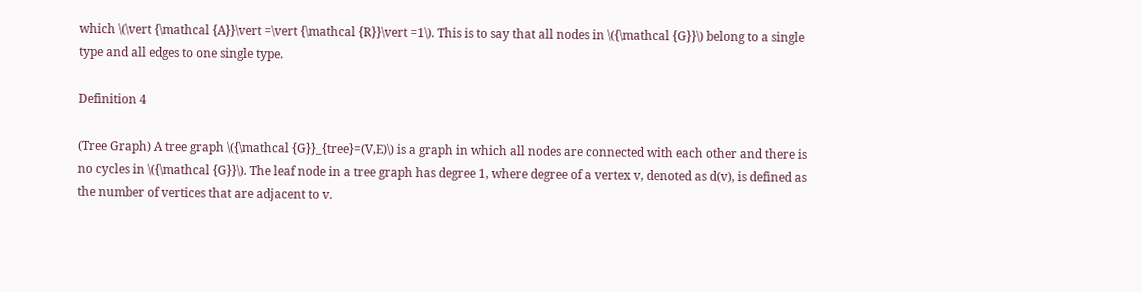which \(\vert {\mathcal {A}}\vert =\vert {\mathcal {R}}\vert =1\). This is to say that all nodes in \({\mathcal {G}}\) belong to a single type and all edges to one single type.

Definition 4

(Tree Graph) A tree graph \({\mathcal {G}}_{tree}=(V,E)\) is a graph in which all nodes are connected with each other and there is no cycles in \({\mathcal {G}}\). The leaf node in a tree graph has degree 1, where degree of a vertex v, denoted as d(v), is defined as the number of vertices that are adjacent to v.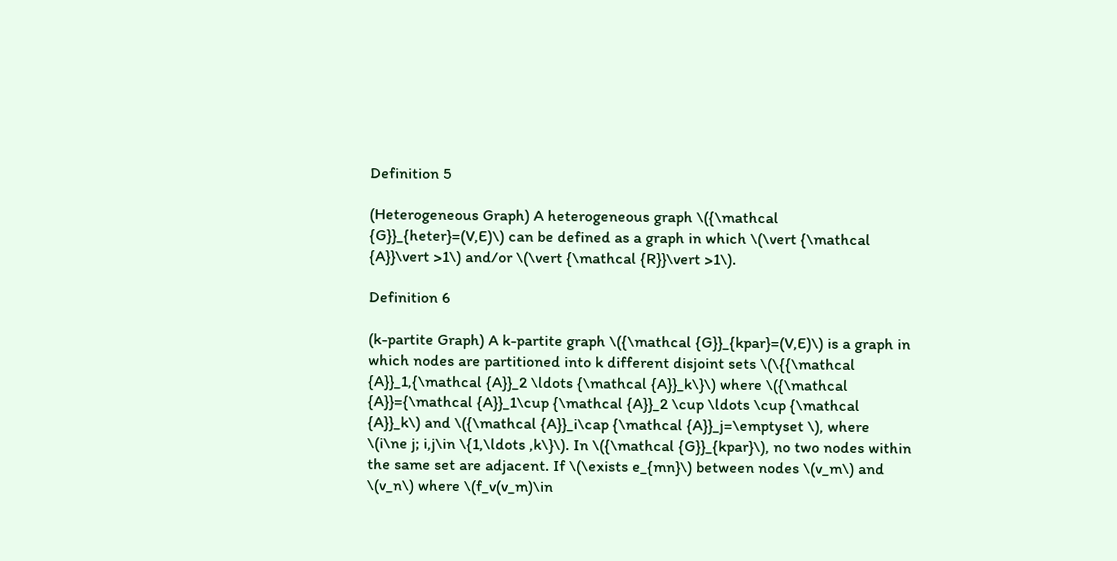Definition 5

(Heterogeneous Graph) A heterogeneous graph \({\mathcal {G}}_{heter}=(V,E)\) can be defined as a graph in which \(\vert {\mathcal {A}}\vert >1\) and/or \(\vert {\mathcal {R}}\vert >1\).

Definition 6

(k-partite Graph) A k-partite graph \({\mathcal {G}}_{kpar}=(V,E)\) is a graph in which nodes are partitioned into k different disjoint sets \(\{{\mathcal {A}}_1,{\mathcal {A}}_2 \ldots {\mathcal {A}}_k\}\) where \({\mathcal {A}}={\mathcal {A}}_1\cup {\mathcal {A}}_2 \cup \ldots \cup {\mathcal {A}}_k\) and \({\mathcal {A}}_i\cap {\mathcal {A}}_j=\emptyset \), where \(i\ne j; i,j\in \{1,\ldots ,k\}\). In \({\mathcal {G}}_{kpar}\), no two nodes within the same set are adjacent. If \(\exists e_{mn}\) between nodes \(v_m\) and \(v_n\) where \(f_v(v_m)\in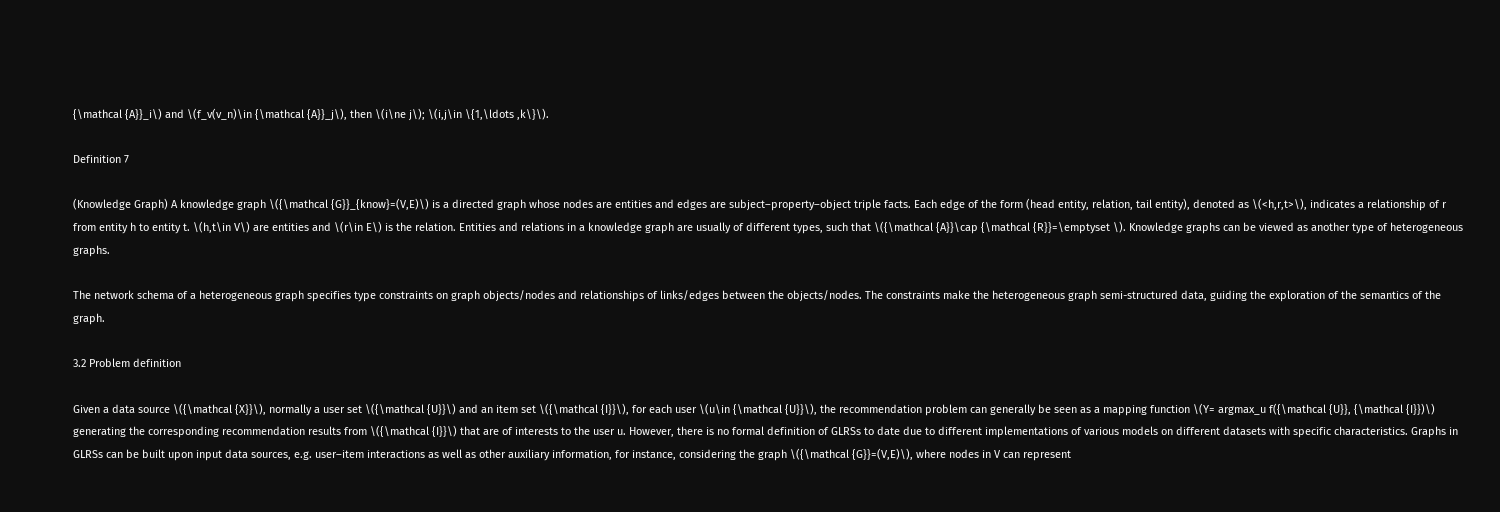{\mathcal {A}}_i\) and \(f_v(v_n)\in {\mathcal {A}}_j\), then \(i\ne j\); \(i,j\in \{1,\ldots ,k\}\).

Definition 7

(Knowledge Graph) A knowledge graph \({\mathcal {G}}_{know}=(V,E)\) is a directed graph whose nodes are entities and edges are subject–property–object triple facts. Each edge of the form (head entity, relation, tail entity), denoted as \(<h,r,t>\), indicates a relationship of r from entity h to entity t. \(h,t\in V\) are entities and \(r\in E\) is the relation. Entities and relations in a knowledge graph are usually of different types, such that \({\mathcal {A}}\cap {\mathcal {R}}=\emptyset \). Knowledge graphs can be viewed as another type of heterogeneous graphs.

The network schema of a heterogeneous graph specifies type constraints on graph objects/nodes and relationships of links/edges between the objects/nodes. The constraints make the heterogeneous graph semi-structured data, guiding the exploration of the semantics of the graph.

3.2 Problem definition

Given a data source \({\mathcal {X}}\), normally a user set \({\mathcal {U}}\) and an item set \({\mathcal {I}}\), for each user \(u\in {\mathcal {U}}\), the recommendation problem can generally be seen as a mapping function \(Y= argmax_u f({\mathcal {U}}, {\mathcal {I}})\) generating the corresponding recommendation results from \({\mathcal {I}}\) that are of interests to the user u. However, there is no formal definition of GLRSs to date due to different implementations of various models on different datasets with specific characteristics. Graphs in GLRSs can be built upon input data sources, e.g. user–item interactions as well as other auxiliary information, for instance, considering the graph \({\mathcal {G}}=(V,E)\), where nodes in V can represent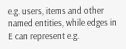e.g. users, items and other named entities, while edges in E can represent e.g.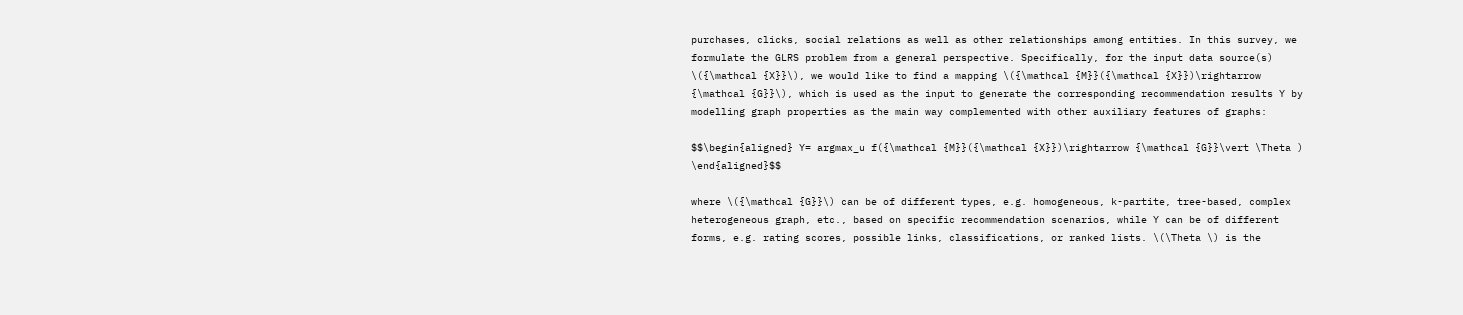purchases, clicks, social relations as well as other relationships among entities. In this survey, we formulate the GLRS problem from a general perspective. Specifically, for the input data source(s) \({\mathcal {X}}\), we would like to find a mapping \({\mathcal {M}}({\mathcal {X}})\rightarrow {\mathcal {G}}\), which is used as the input to generate the corresponding recommendation results Y by modelling graph properties as the main way complemented with other auxiliary features of graphs:

$$\begin{aligned} Y= argmax_u f({\mathcal {M}}({\mathcal {X}})\rightarrow {\mathcal {G}}\vert \Theta ) \end{aligned}$$

where \({\mathcal {G}}\) can be of different types, e.g. homogeneous, k-partite, tree-based, complex heterogeneous graph, etc., based on specific recommendation scenarios, while Y can be of different forms, e.g. rating scores, possible links, classifications, or ranked lists. \(\Theta \) is the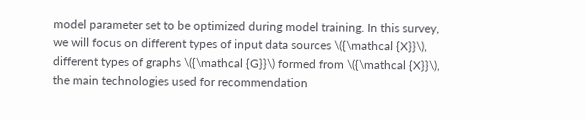model parameter set to be optimized during model training. In this survey, we will focus on different types of input data sources \({\mathcal {X}}\), different types of graphs \({\mathcal {G}}\) formed from \({\mathcal {X}}\), the main technologies used for recommendation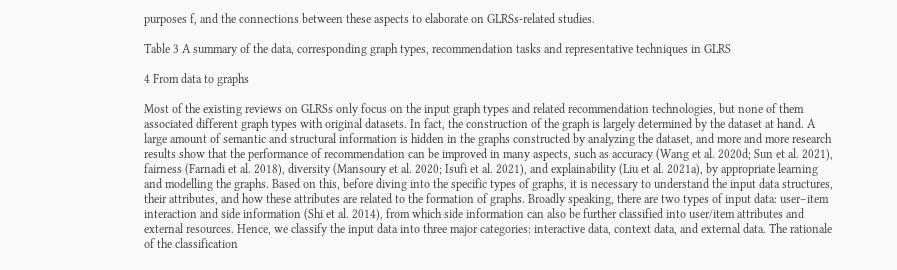purposes f, and the connections between these aspects to elaborate on GLRSs-related studies.

Table 3 A summary of the data, corresponding graph types, recommendation tasks and representative techniques in GLRS

4 From data to graphs

Most of the existing reviews on GLRSs only focus on the input graph types and related recommendation technologies, but none of them associated different graph types with original datasets. In fact, the construction of the graph is largely determined by the dataset at hand. A large amount of semantic and structural information is hidden in the graphs constructed by analyzing the dataset, and more and more research results show that the performance of recommendation can be improved in many aspects, such as accuracy (Wang et al. 2020d; Sun et al. 2021), fairness (Farnadi et al. 2018), diversity (Mansoury et al. 2020; Isufi et al. 2021), and explainability (Liu et al. 2021a), by appropriate learning and modelling the graphs. Based on this, before diving into the specific types of graphs, it is necessary to understand the input data structures, their attributes, and how these attributes are related to the formation of graphs. Broadly speaking, there are two types of input data: user–item interaction and side information (Shi et al. 2014), from which side information can also be further classified into user/item attributes and external resources. Hence, we classify the input data into three major categories: interactive data, context data, and external data. The rationale of the classification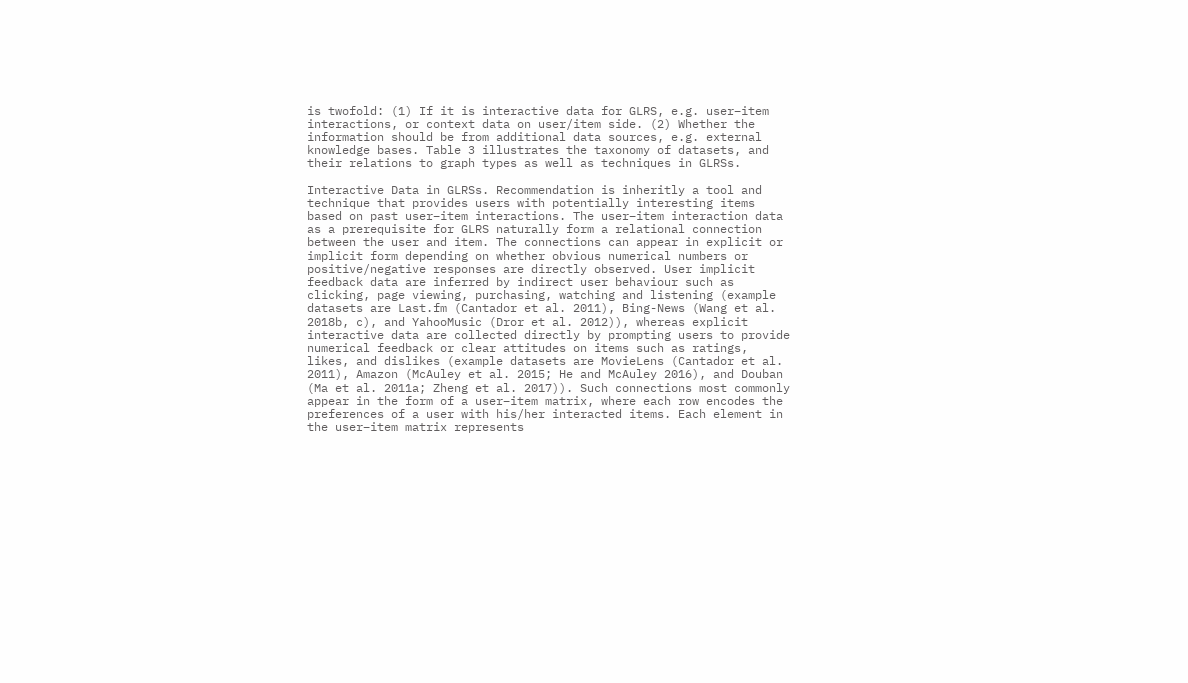is twofold: (1) If it is interactive data for GLRS, e.g. user–item interactions, or context data on user/item side. (2) Whether the information should be from additional data sources, e.g. external knowledge bases. Table 3 illustrates the taxonomy of datasets, and their relations to graph types as well as techniques in GLRSs.

Interactive Data in GLRSs. Recommendation is inheritly a tool and technique that provides users with potentially interesting items based on past user–item interactions. The user–item interaction data as a prerequisite for GLRS naturally form a relational connection between the user and item. The connections can appear in explicit or implicit form depending on whether obvious numerical numbers or positive/negative responses are directly observed. User implicit feedback data are inferred by indirect user behaviour such as clicking, page viewing, purchasing, watching and listening (example datasets are Last.fm (Cantador et al. 2011), Bing-News (Wang et al. 2018b, c), and YahooMusic (Dror et al. 2012)), whereas explicit interactive data are collected directly by prompting users to provide numerical feedback or clear attitudes on items such as ratings, likes, and dislikes (example datasets are MovieLens (Cantador et al. 2011), Amazon (McAuley et al. 2015; He and McAuley 2016), and Douban (Ma et al. 2011a; Zheng et al. 2017)). Such connections most commonly appear in the form of a user–item matrix, where each row encodes the preferences of a user with his/her interacted items. Each element in the user–item matrix represents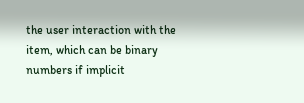the user interaction with the item, which can be binary numbers if implicit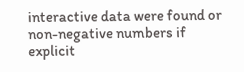interactive data were found or non-negative numbers if explicit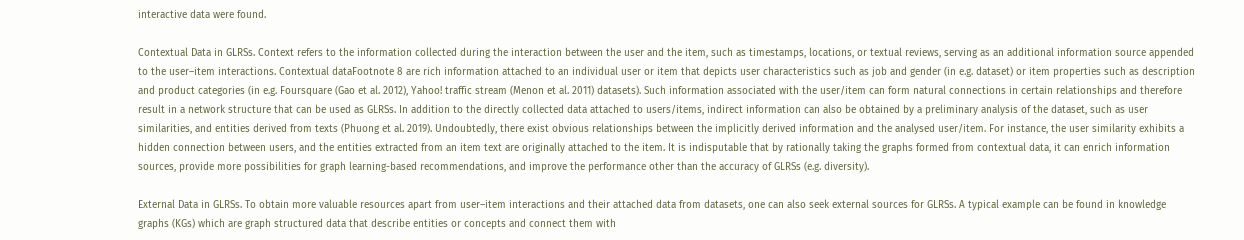interactive data were found.

Contextual Data in GLRSs. Context refers to the information collected during the interaction between the user and the item, such as timestamps, locations, or textual reviews, serving as an additional information source appended to the user–item interactions. Contextual dataFootnote 8 are rich information attached to an individual user or item that depicts user characteristics such as job and gender (in e.g. dataset) or item properties such as description and product categories (in e.g. Foursquare (Gao et al. 2012), Yahoo! traffic stream (Menon et al. 2011) datasets). Such information associated with the user/item can form natural connections in certain relationships and therefore result in a network structure that can be used as GLRSs. In addition to the directly collected data attached to users/items, indirect information can also be obtained by a preliminary analysis of the dataset, such as user similarities, and entities derived from texts (Phuong et al. 2019). Undoubtedly, there exist obvious relationships between the implicitly derived information and the analysed user/item. For instance, the user similarity exhibits a hidden connection between users, and the entities extracted from an item text are originally attached to the item. It is indisputable that by rationally taking the graphs formed from contextual data, it can enrich information sources, provide more possibilities for graph learning-based recommendations, and improve the performance other than the accuracy of GLRSs (e.g. diversity).

External Data in GLRSs. To obtain more valuable resources apart from user–item interactions and their attached data from datasets, one can also seek external sources for GLRSs. A typical example can be found in knowledge graphs (KGs) which are graph structured data that describe entities or concepts and connect them with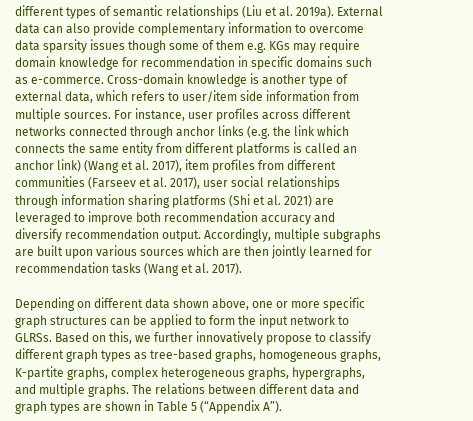different types of semantic relationships (Liu et al. 2019a). External data can also provide complementary information to overcome data sparsity issues though some of them e.g. KGs may require domain knowledge for recommendation in specific domains such as e-commerce. Cross-domain knowledge is another type of external data, which refers to user/item side information from multiple sources. For instance, user profiles across different networks connected through anchor links (e.g. the link which connects the same entity from different platforms is called an anchor link) (Wang et al. 2017), item profiles from different communities (Farseev et al. 2017), user social relationships through information sharing platforms (Shi et al. 2021) are leveraged to improve both recommendation accuracy and diversify recommendation output. Accordingly, multiple subgraphs are built upon various sources which are then jointly learned for recommendation tasks (Wang et al. 2017).

Depending on different data shown above, one or more specific graph structures can be applied to form the input network to GLRSs. Based on this, we further innovatively propose to classify different graph types as tree-based graphs, homogeneous graphs, K-partite graphs, complex heterogeneous graphs, hypergraphs, and multiple graphs. The relations between different data and graph types are shown in Table 5 (“Appendix A”).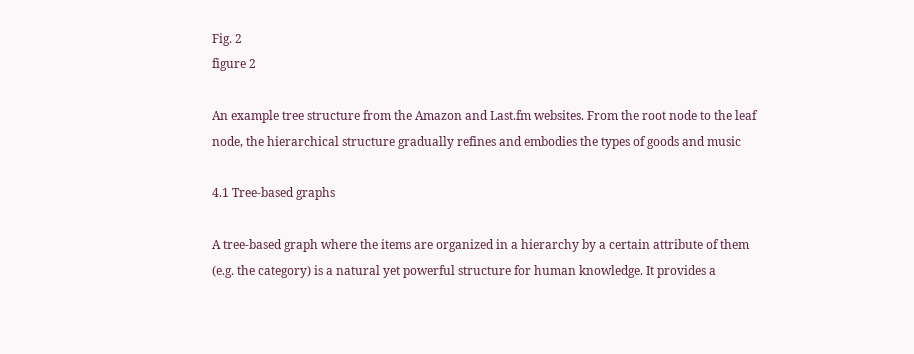Fig. 2
figure 2

An example tree structure from the Amazon and Last.fm websites. From the root node to the leaf node, the hierarchical structure gradually refines and embodies the types of goods and music

4.1 Tree-based graphs

A tree-based graph where the items are organized in a hierarchy by a certain attribute of them (e.g. the category) is a natural yet powerful structure for human knowledge. It provides a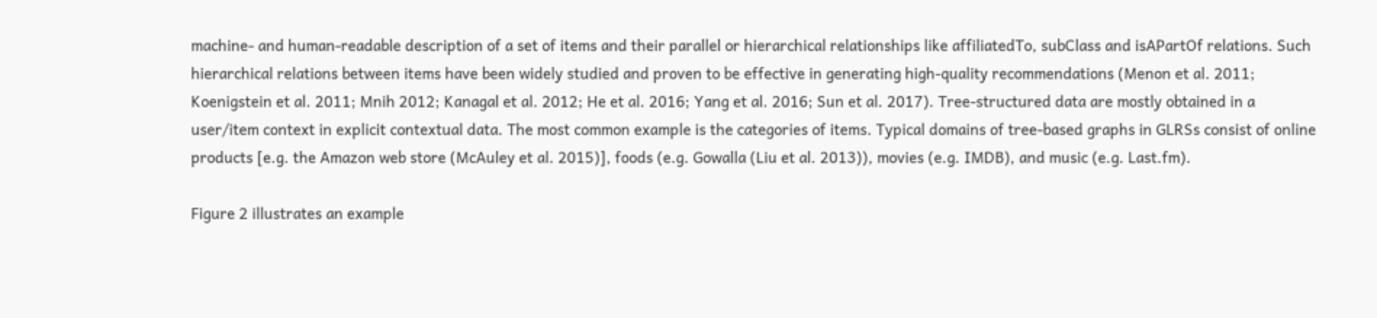machine- and human-readable description of a set of items and their parallel or hierarchical relationships like affiliatedTo, subClass and isAPartOf relations. Such hierarchical relations between items have been widely studied and proven to be effective in generating high-quality recommendations (Menon et al. 2011; Koenigstein et al. 2011; Mnih 2012; Kanagal et al. 2012; He et al. 2016; Yang et al. 2016; Sun et al. 2017). Tree-structured data are mostly obtained in a user/item context in explicit contextual data. The most common example is the categories of items. Typical domains of tree-based graphs in GLRSs consist of online products [e.g. the Amazon web store (McAuley et al. 2015)], foods (e.g. Gowalla (Liu et al. 2013)), movies (e.g. IMDB), and music (e.g. Last.fm).

Figure 2 illustrates an example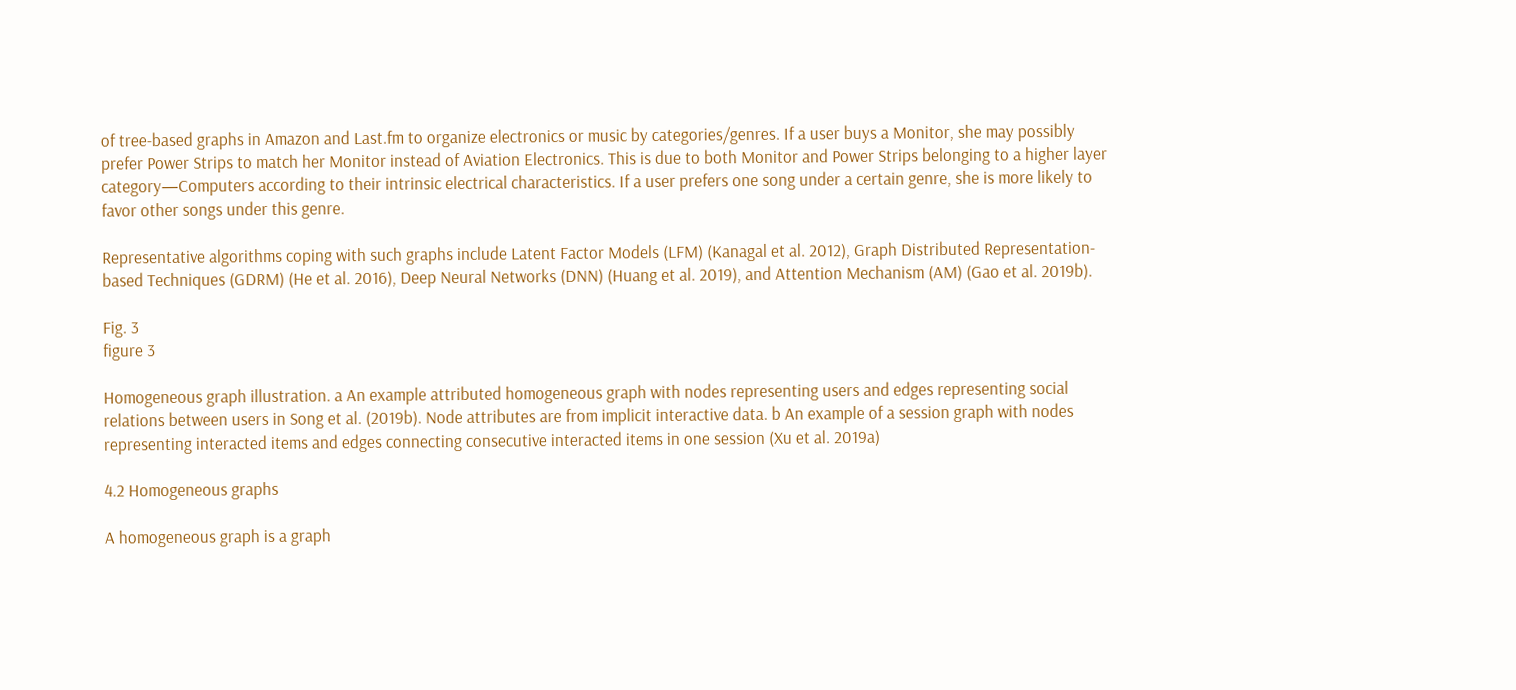of tree-based graphs in Amazon and Last.fm to organize electronics or music by categories/genres. If a user buys a Monitor, she may possibly prefer Power Strips to match her Monitor instead of Aviation Electronics. This is due to both Monitor and Power Strips belonging to a higher layer category—Computers according to their intrinsic electrical characteristics. If a user prefers one song under a certain genre, she is more likely to favor other songs under this genre.

Representative algorithms coping with such graphs include Latent Factor Models (LFM) (Kanagal et al. 2012), Graph Distributed Representation-based Techniques (GDRM) (He et al. 2016), Deep Neural Networks (DNN) (Huang et al. 2019), and Attention Mechanism (AM) (Gao et al. 2019b).

Fig. 3
figure 3

Homogeneous graph illustration. a An example attributed homogeneous graph with nodes representing users and edges representing social relations between users in Song et al. (2019b). Node attributes are from implicit interactive data. b An example of a session graph with nodes representing interacted items and edges connecting consecutive interacted items in one session (Xu et al. 2019a)

4.2 Homogeneous graphs

A homogeneous graph is a graph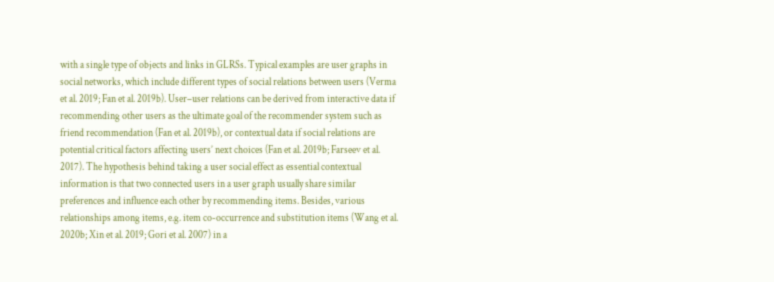with a single type of objects and links in GLRSs. Typical examples are user graphs in social networks, which include different types of social relations between users (Verma et al. 2019; Fan et al. 2019b). User–user relations can be derived from interactive data if recommending other users as the ultimate goal of the recommender system such as friend recommendation (Fan et al. 2019b), or contextual data if social relations are potential critical factors affecting users’ next choices (Fan et al. 2019b; Farseev et al. 2017). The hypothesis behind taking a user social effect as essential contextual information is that two connected users in a user graph usually share similar preferences and influence each other by recommending items. Besides, various relationships among items, e.g. item co-occurrence and substitution items (Wang et al. 2020b; Xin et al. 2019; Gori et al. 2007) in a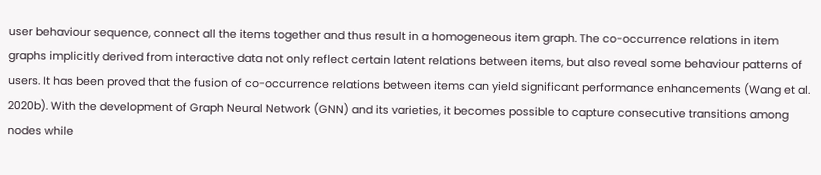user behaviour sequence, connect all the items together and thus result in a homogeneous item graph. The co-occurrence relations in item graphs implicitly derived from interactive data not only reflect certain latent relations between items, but also reveal some behaviour patterns of users. It has been proved that the fusion of co-occurrence relations between items can yield significant performance enhancements (Wang et al. 2020b). With the development of Graph Neural Network (GNN) and its varieties, it becomes possible to capture consecutive transitions among nodes while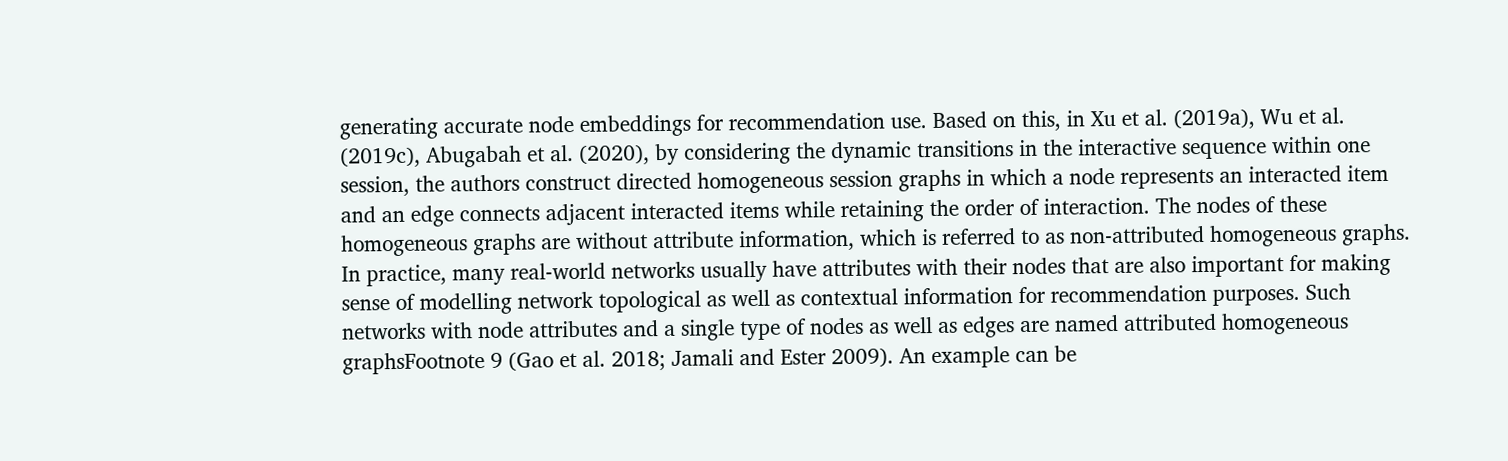generating accurate node embeddings for recommendation use. Based on this, in Xu et al. (2019a), Wu et al. (2019c), Abugabah et al. (2020), by considering the dynamic transitions in the interactive sequence within one session, the authors construct directed homogeneous session graphs in which a node represents an interacted item and an edge connects adjacent interacted items while retaining the order of interaction. The nodes of these homogeneous graphs are without attribute information, which is referred to as non-attributed homogeneous graphs. In practice, many real-world networks usually have attributes with their nodes that are also important for making sense of modelling network topological as well as contextual information for recommendation purposes. Such networks with node attributes and a single type of nodes as well as edges are named attributed homogeneous graphsFootnote 9 (Gao et al. 2018; Jamali and Ester 2009). An example can be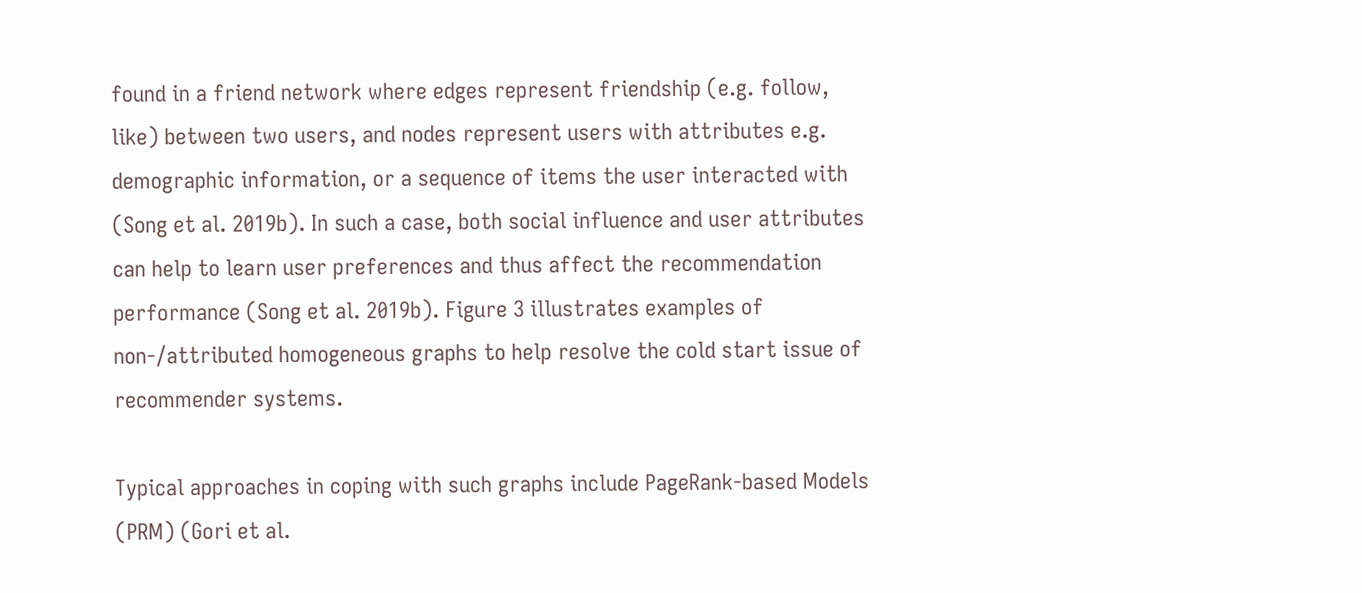found in a friend network where edges represent friendship (e.g. follow, like) between two users, and nodes represent users with attributes e.g. demographic information, or a sequence of items the user interacted with (Song et al. 2019b). In such a case, both social influence and user attributes can help to learn user preferences and thus affect the recommendation performance (Song et al. 2019b). Figure 3 illustrates examples of non-/attributed homogeneous graphs to help resolve the cold start issue of recommender systems.

Typical approaches in coping with such graphs include PageRank-based Models (PRM) (Gori et al.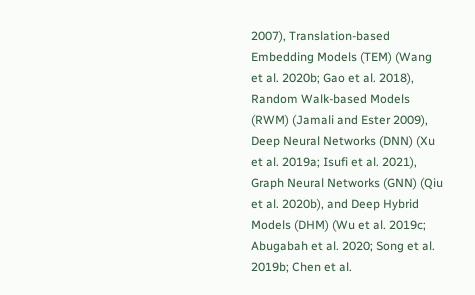2007), Translation-based Embedding Models (TEM) (Wang et al. 2020b; Gao et al. 2018), Random Walk-based Models (RWM) (Jamali and Ester 2009), Deep Neural Networks (DNN) (Xu et al. 2019a; Isufi et al. 2021), Graph Neural Networks (GNN) (Qiu et al. 2020b), and Deep Hybrid Models (DHM) (Wu et al. 2019c; Abugabah et al. 2020; Song et al. 2019b; Chen et al.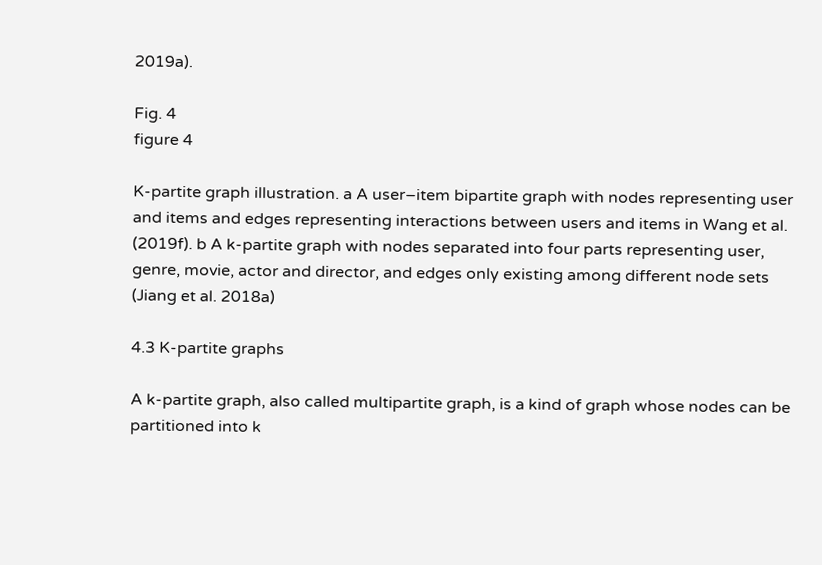2019a).

Fig. 4
figure 4

K-partite graph illustration. a A user–item bipartite graph with nodes representing user and items and edges representing interactions between users and items in Wang et al. (2019f). b A k-partite graph with nodes separated into four parts representing user, genre, movie, actor and director, and edges only existing among different node sets (Jiang et al. 2018a)

4.3 K-partite graphs

A k-partite graph, also called multipartite graph, is a kind of graph whose nodes can be partitioned into k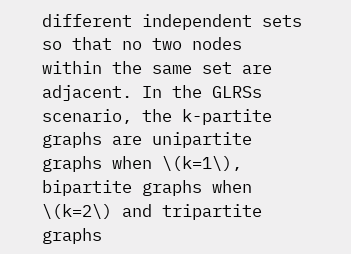different independent sets so that no two nodes within the same set are adjacent. In the GLRSs scenario, the k-partite graphs are unipartite graphs when \(k=1\), bipartite graphs when \(k=2\) and tripartite graphs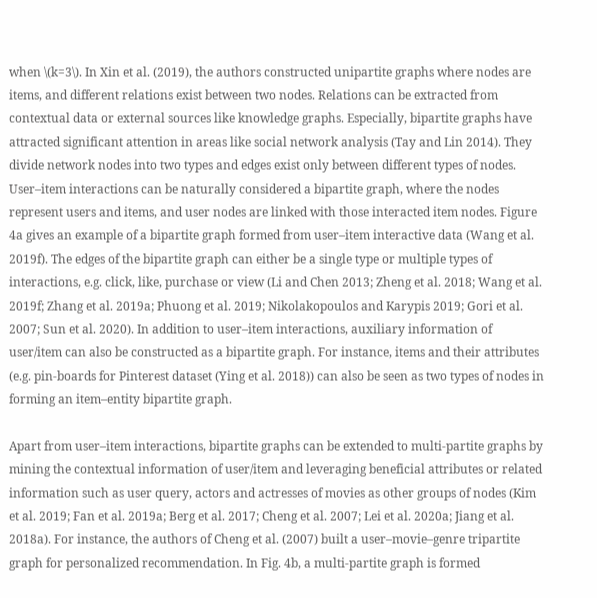when \(k=3\). In Xin et al. (2019), the authors constructed unipartite graphs where nodes are items, and different relations exist between two nodes. Relations can be extracted from contextual data or external sources like knowledge graphs. Especially, bipartite graphs have attracted significant attention in areas like social network analysis (Tay and Lin 2014). They divide network nodes into two types and edges exist only between different types of nodes. User–item interactions can be naturally considered a bipartite graph, where the nodes represent users and items, and user nodes are linked with those interacted item nodes. Figure 4a gives an example of a bipartite graph formed from user–item interactive data (Wang et al. 2019f). The edges of the bipartite graph can either be a single type or multiple types of interactions, e.g. click, like, purchase or view (Li and Chen 2013; Zheng et al. 2018; Wang et al. 2019f; Zhang et al. 2019a; Phuong et al. 2019; Nikolakopoulos and Karypis 2019; Gori et al. 2007; Sun et al. 2020). In addition to user–item interactions, auxiliary information of user/item can also be constructed as a bipartite graph. For instance, items and their attributes (e.g. pin-boards for Pinterest dataset (Ying et al. 2018)) can also be seen as two types of nodes in forming an item–entity bipartite graph.

Apart from user–item interactions, bipartite graphs can be extended to multi-partite graphs by mining the contextual information of user/item and leveraging beneficial attributes or related information such as user query, actors and actresses of movies as other groups of nodes (Kim et al. 2019; Fan et al. 2019a; Berg et al. 2017; Cheng et al. 2007; Lei et al. 2020a; Jiang et al. 2018a). For instance, the authors of Cheng et al. (2007) built a user–movie–genre tripartite graph for personalized recommendation. In Fig. 4b, a multi-partite graph is formed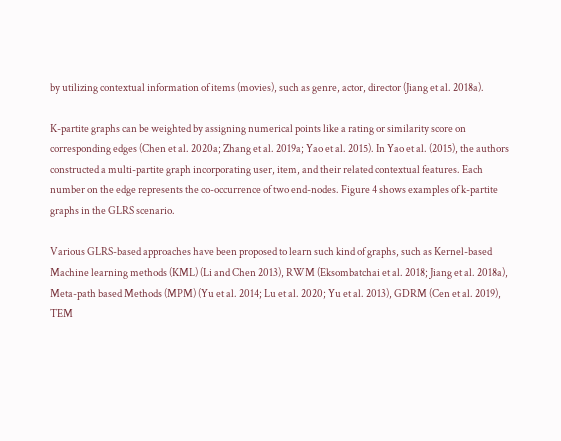by utilizing contextual information of items (movies), such as genre, actor, director (Jiang et al. 2018a).

K-partite graphs can be weighted by assigning numerical points like a rating or similarity score on corresponding edges (Chen et al. 2020a; Zhang et al. 2019a; Yao et al. 2015). In Yao et al. (2015), the authors constructed a multi-partite graph incorporating user, item, and their related contextual features. Each number on the edge represents the co-occurrence of two end-nodes. Figure 4 shows examples of k-partite graphs in the GLRS scenario.

Various GLRS-based approaches have been proposed to learn such kind of graphs, such as Kernel-based Machine learning methods (KML) (Li and Chen 2013), RWM (Eksombatchai et al. 2018; Jiang et al. 2018a), Meta-path based Methods (MPM) (Yu et al. 2014; Lu et al. 2020; Yu et al. 2013), GDRM (Cen et al. 2019), TEM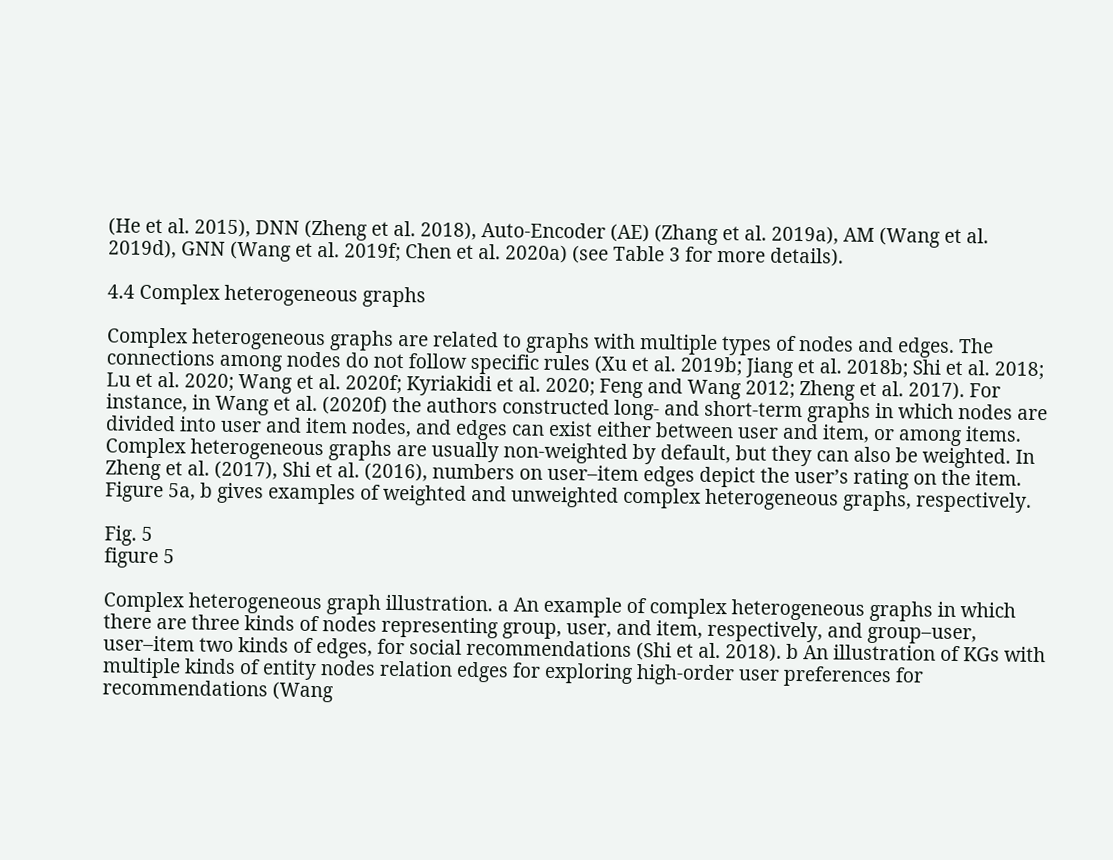(He et al. 2015), DNN (Zheng et al. 2018), Auto-Encoder (AE) (Zhang et al. 2019a), AM (Wang et al. 2019d), GNN (Wang et al. 2019f; Chen et al. 2020a) (see Table 3 for more details).

4.4 Complex heterogeneous graphs

Complex heterogeneous graphs are related to graphs with multiple types of nodes and edges. The connections among nodes do not follow specific rules (Xu et al. 2019b; Jiang et al. 2018b; Shi et al. 2018; Lu et al. 2020; Wang et al. 2020f; Kyriakidi et al. 2020; Feng and Wang 2012; Zheng et al. 2017). For instance, in Wang et al. (2020f) the authors constructed long- and short-term graphs in which nodes are divided into user and item nodes, and edges can exist either between user and item, or among items. Complex heterogeneous graphs are usually non-weighted by default, but they can also be weighted. In Zheng et al. (2017), Shi et al. (2016), numbers on user–item edges depict the user’s rating on the item. Figure 5a, b gives examples of weighted and unweighted complex heterogeneous graphs, respectively.

Fig. 5
figure 5

Complex heterogeneous graph illustration. a An example of complex heterogeneous graphs in which there are three kinds of nodes representing group, user, and item, respectively, and group–user, user–item two kinds of edges, for social recommendations (Shi et al. 2018). b An illustration of KGs with multiple kinds of entity nodes relation edges for exploring high-order user preferences for recommendations (Wang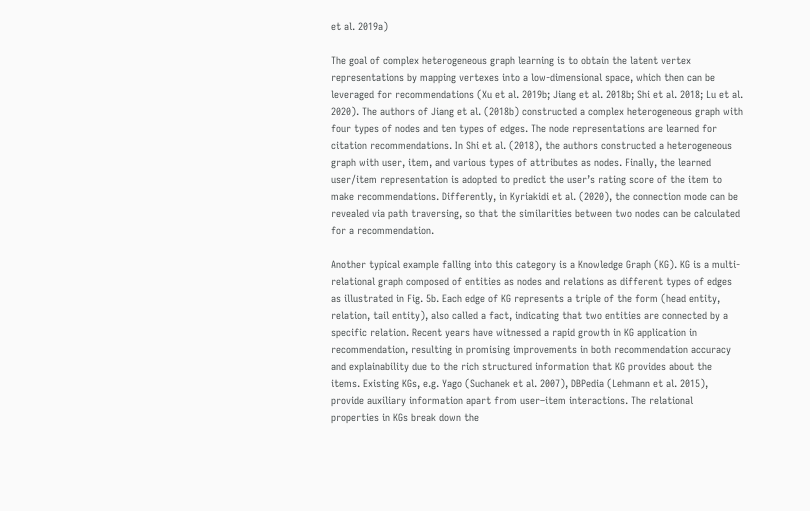et al. 2019a)

The goal of complex heterogeneous graph learning is to obtain the latent vertex representations by mapping vertexes into a low-dimensional space, which then can be leveraged for recommendations (Xu et al. 2019b; Jiang et al. 2018b; Shi et al. 2018; Lu et al. 2020). The authors of Jiang et al. (2018b) constructed a complex heterogeneous graph with four types of nodes and ten types of edges. The node representations are learned for citation recommendations. In Shi et al. (2018), the authors constructed a heterogeneous graph with user, item, and various types of attributes as nodes. Finally, the learned user/item representation is adopted to predict the user’s rating score of the item to make recommendations. Differently, in Kyriakidi et al. (2020), the connection mode can be revealed via path traversing, so that the similarities between two nodes can be calculated for a recommendation.

Another typical example falling into this category is a Knowledge Graph (KG). KG is a multi-relational graph composed of entities as nodes and relations as different types of edges as illustrated in Fig. 5b. Each edge of KG represents a triple of the form (head entity, relation, tail entity), also called a fact, indicating that two entities are connected by a specific relation. Recent years have witnessed a rapid growth in KG application in recommendation, resulting in promising improvements in both recommendation accuracy and explainability due to the rich structured information that KG provides about the items. Existing KGs, e.g. Yago (Suchanek et al. 2007), DBPedia (Lehmann et al. 2015), provide auxiliary information apart from user–item interactions. The relational properties in KGs break down the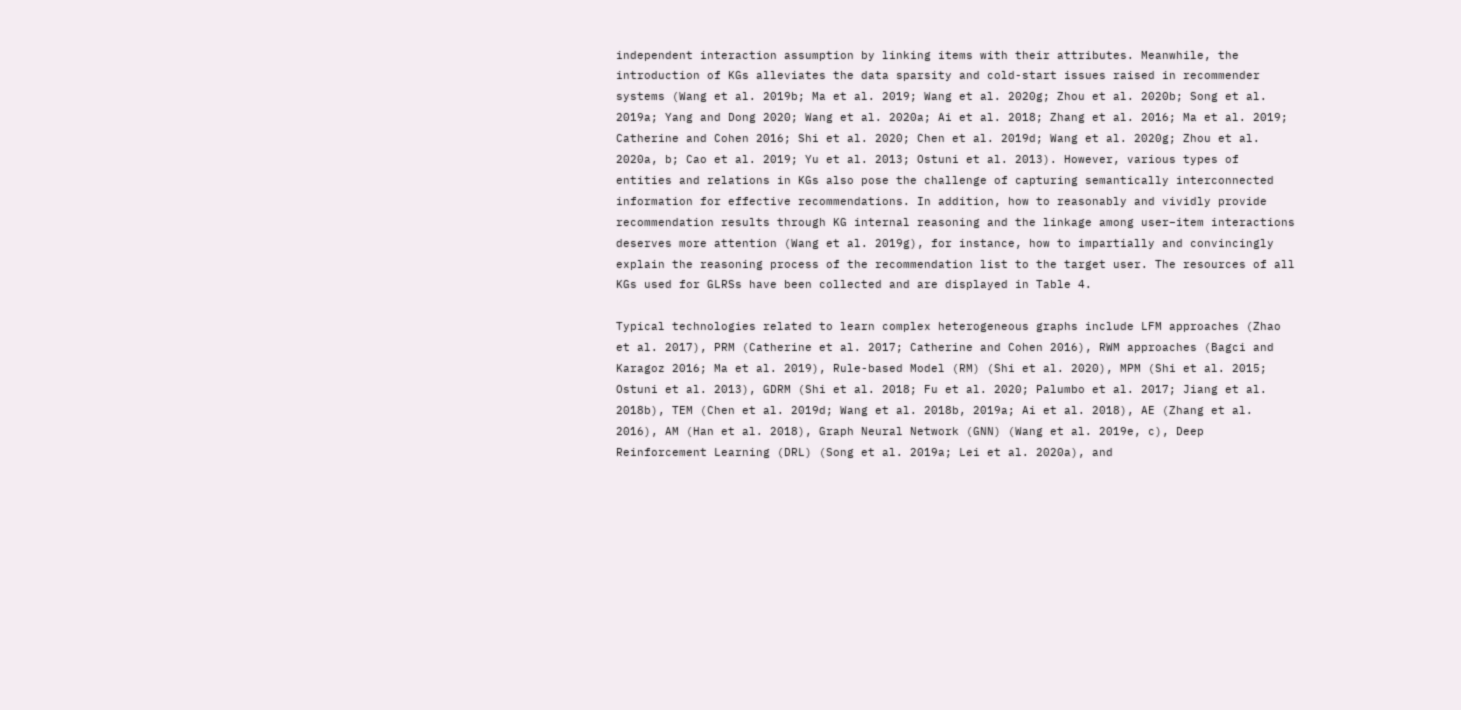independent interaction assumption by linking items with their attributes. Meanwhile, the introduction of KGs alleviates the data sparsity and cold-start issues raised in recommender systems (Wang et al. 2019b; Ma et al. 2019; Wang et al. 2020g; Zhou et al. 2020b; Song et al. 2019a; Yang and Dong 2020; Wang et al. 2020a; Ai et al. 2018; Zhang et al. 2016; Ma et al. 2019; Catherine and Cohen 2016; Shi et al. 2020; Chen et al. 2019d; Wang et al. 2020g; Zhou et al. 2020a, b; Cao et al. 2019; Yu et al. 2013; Ostuni et al. 2013). However, various types of entities and relations in KGs also pose the challenge of capturing semantically interconnected information for effective recommendations. In addition, how to reasonably and vividly provide recommendation results through KG internal reasoning and the linkage among user–item interactions deserves more attention (Wang et al. 2019g), for instance, how to impartially and convincingly explain the reasoning process of the recommendation list to the target user. The resources of all KGs used for GLRSs have been collected and are displayed in Table 4.

Typical technologies related to learn complex heterogeneous graphs include LFM approaches (Zhao et al. 2017), PRM (Catherine et al. 2017; Catherine and Cohen 2016), RWM approaches (Bagci and Karagoz 2016; Ma et al. 2019), Rule-based Model (RM) (Shi et al. 2020), MPM (Shi et al. 2015; Ostuni et al. 2013), GDRM (Shi et al. 2018; Fu et al. 2020; Palumbo et al. 2017; Jiang et al. 2018b), TEM (Chen et al. 2019d; Wang et al. 2018b, 2019a; Ai et al. 2018), AE (Zhang et al. 2016), AM (Han et al. 2018), Graph Neural Network (GNN) (Wang et al. 2019e, c), Deep Reinforcement Learning (DRL) (Song et al. 2019a; Lei et al. 2020a), and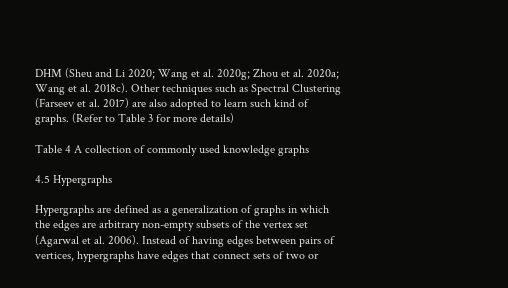DHM (Sheu and Li 2020; Wang et al. 2020g; Zhou et al. 2020a; Wang et al. 2018c). Other techniques such as Spectral Clustering (Farseev et al. 2017) are also adopted to learn such kind of graphs. (Refer to Table 3 for more details)

Table 4 A collection of commonly used knowledge graphs

4.5 Hypergraphs

Hypergraphs are defined as a generalization of graphs in which the edges are arbitrary non-empty subsets of the vertex set (Agarwal et al. 2006). Instead of having edges between pairs of vertices, hypergraphs have edges that connect sets of two or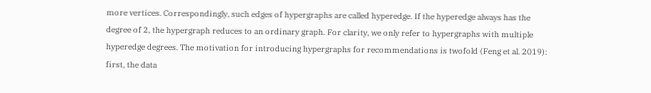more vertices. Correspondingly, such edges of hypergraphs are called hyperedge. If the hyperedge always has the degree of 2, the hypergraph reduces to an ordinary graph. For clarity, we only refer to hypergraphs with multiple hyperedge degrees. The motivation for introducing hypergraphs for recommendations is twofold (Feng et al. 2019): first, the data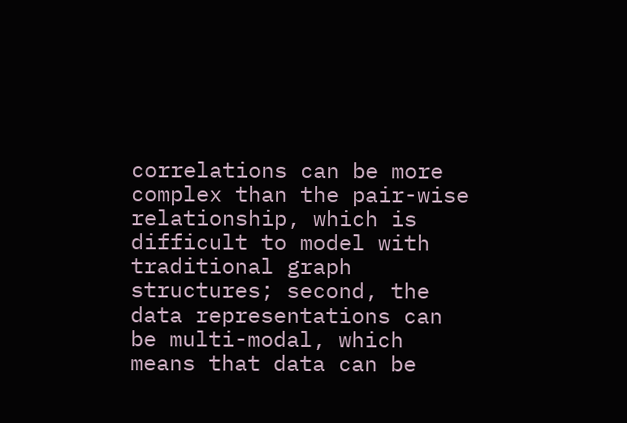correlations can be more complex than the pair-wise relationship, which is difficult to model with traditional graph structures; second, the data representations can be multi-modal, which means that data can be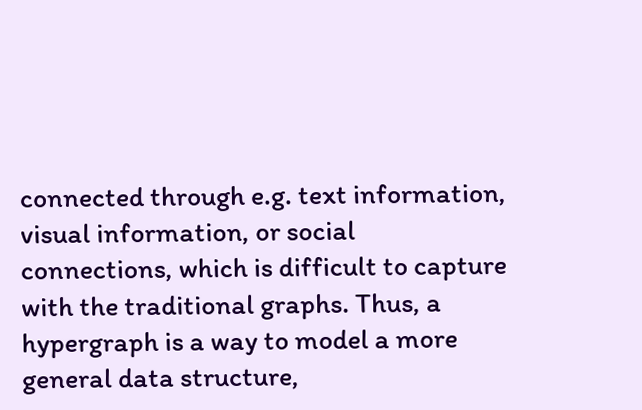connected through e.g. text information, visual information, or social connections, which is difficult to capture with the traditional graphs. Thus, a hypergraph is a way to model a more general data structure,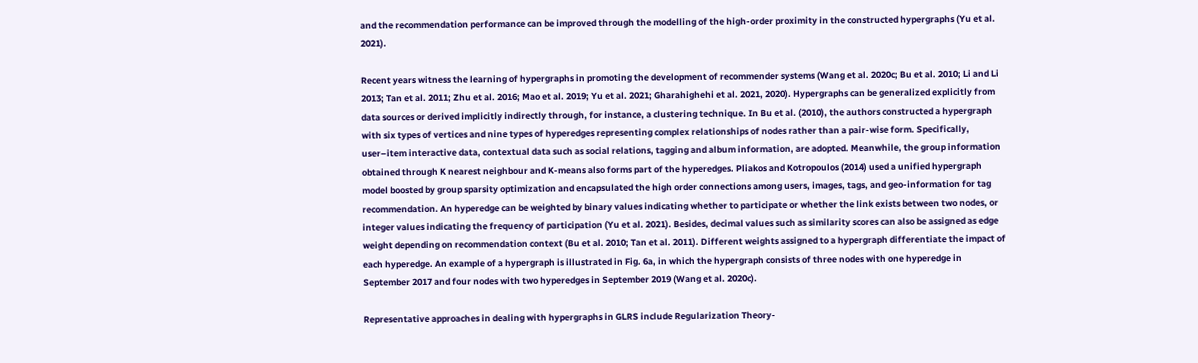and the recommendation performance can be improved through the modelling of the high-order proximity in the constructed hypergraphs (Yu et al. 2021).

Recent years witness the learning of hypergraphs in promoting the development of recommender systems (Wang et al. 2020c; Bu et al. 2010; Li and Li 2013; Tan et al. 2011; Zhu et al. 2016; Mao et al. 2019; Yu et al. 2021; Gharahighehi et al. 2021, 2020). Hypergraphs can be generalized explicitly from data sources or derived implicitly indirectly through, for instance, a clustering technique. In Bu et al. (2010), the authors constructed a hypergraph with six types of vertices and nine types of hyperedges representing complex relationships of nodes rather than a pair-wise form. Specifically, user–item interactive data, contextual data such as social relations, tagging and album information, are adopted. Meanwhile, the group information obtained through K nearest neighbour and K-means also forms part of the hyperedges. Pliakos and Kotropoulos (2014) used a unified hypergraph model boosted by group sparsity optimization and encapsulated the high order connections among users, images, tags, and geo-information for tag recommendation. An hyperedge can be weighted by binary values indicating whether to participate or whether the link exists between two nodes, or integer values indicating the frequency of participation (Yu et al. 2021). Besides, decimal values such as similarity scores can also be assigned as edge weight depending on recommendation context (Bu et al. 2010; Tan et al. 2011). Different weights assigned to a hypergraph differentiate the impact of each hyperedge. An example of a hypergraph is illustrated in Fig. 6a, in which the hypergraph consists of three nodes with one hyperedge in September 2017 and four nodes with two hyperedges in September 2019 (Wang et al. 2020c).

Representative approaches in dealing with hypergraphs in GLRS include Regularization Theory-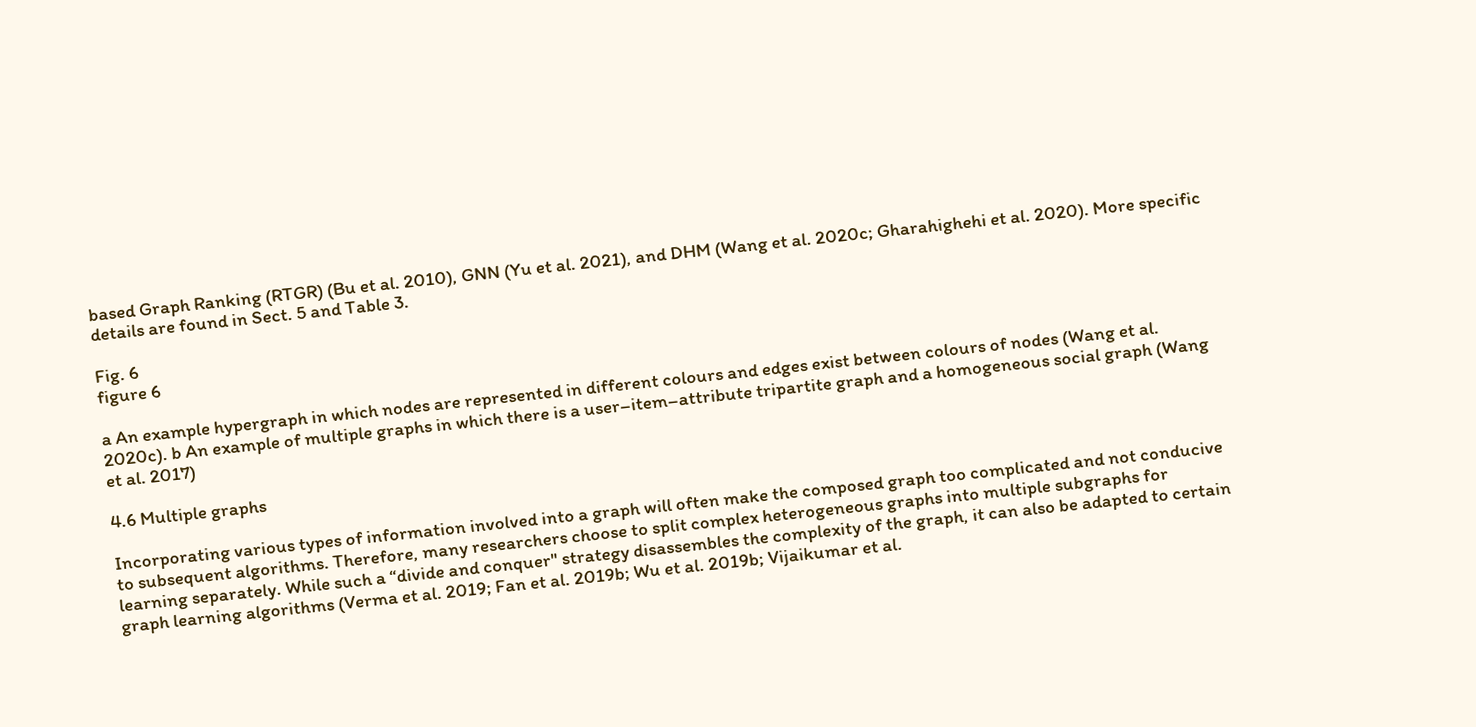based Graph Ranking (RTGR) (Bu et al. 2010), GNN (Yu et al. 2021), and DHM (Wang et al. 2020c; Gharahighehi et al. 2020). More specific details are found in Sect. 5 and Table 3.

Fig. 6
figure 6

a An example hypergraph in which nodes are represented in different colours and edges exist between colours of nodes (Wang et al. 2020c). b An example of multiple graphs in which there is a user–item–attribute tripartite graph and a homogeneous social graph (Wang et al. 2017)

4.6 Multiple graphs

Incorporating various types of information involved into a graph will often make the composed graph too complicated and not conducive to subsequent algorithms. Therefore, many researchers choose to split complex heterogeneous graphs into multiple subgraphs for learning separately. While such a “divide and conquer" strategy disassembles the complexity of the graph, it can also be adapted to certain graph learning algorithms (Verma et al. 2019; Fan et al. 2019b; Wu et al. 2019b; Vijaikumar et al.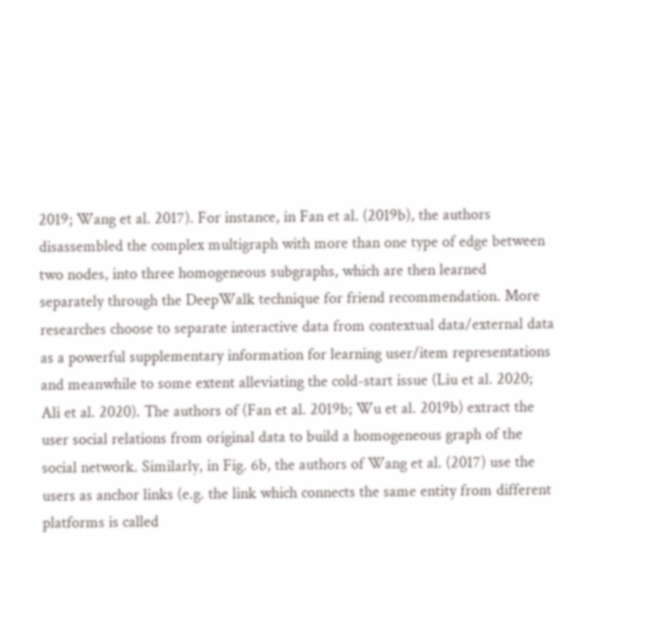2019; Wang et al. 2017). For instance, in Fan et al. (2019b), the authors disassembled the complex multigraph with more than one type of edge between two nodes, into three homogeneous subgraphs, which are then learned separately through the DeepWalk technique for friend recommendation. More researches choose to separate interactive data from contextual data/external data as a powerful supplementary information for learning user/item representations and meanwhile to some extent alleviating the cold-start issue (Liu et al. 2020; Ali et al. 2020). The authors of (Fan et al. 2019b; Wu et al. 2019b) extract the user social relations from original data to build a homogeneous graph of the social network. Similarly, in Fig. 6b, the authors of Wang et al. (2017) use the users as anchor links (e.g. the link which connects the same entity from different platforms is called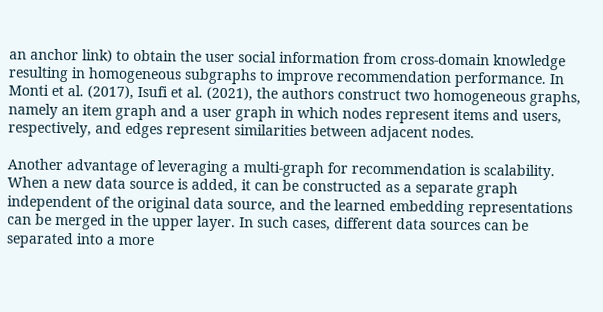an anchor link) to obtain the user social information from cross-domain knowledge resulting in homogeneous subgraphs to improve recommendation performance. In Monti et al. (2017), Isufi et al. (2021), the authors construct two homogeneous graphs, namely an item graph and a user graph in which nodes represent items and users, respectively, and edges represent similarities between adjacent nodes.

Another advantage of leveraging a multi-graph for recommendation is scalability. When a new data source is added, it can be constructed as a separate graph independent of the original data source, and the learned embedding representations can be merged in the upper layer. In such cases, different data sources can be separated into a more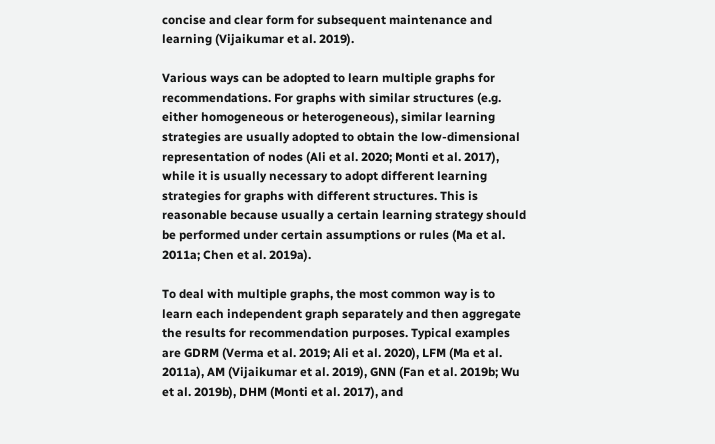concise and clear form for subsequent maintenance and learning (Vijaikumar et al. 2019).

Various ways can be adopted to learn multiple graphs for recommendations. For graphs with similar structures (e.g. either homogeneous or heterogeneous), similar learning strategies are usually adopted to obtain the low-dimensional representation of nodes (Ali et al. 2020; Monti et al. 2017), while it is usually necessary to adopt different learning strategies for graphs with different structures. This is reasonable because usually a certain learning strategy should be performed under certain assumptions or rules (Ma et al. 2011a; Chen et al. 2019a).

To deal with multiple graphs, the most common way is to learn each independent graph separately and then aggregate the results for recommendation purposes. Typical examples are GDRM (Verma et al. 2019; Ali et al. 2020), LFM (Ma et al. 2011a), AM (Vijaikumar et al. 2019), GNN (Fan et al. 2019b; Wu et al. 2019b), DHM (Monti et al. 2017), and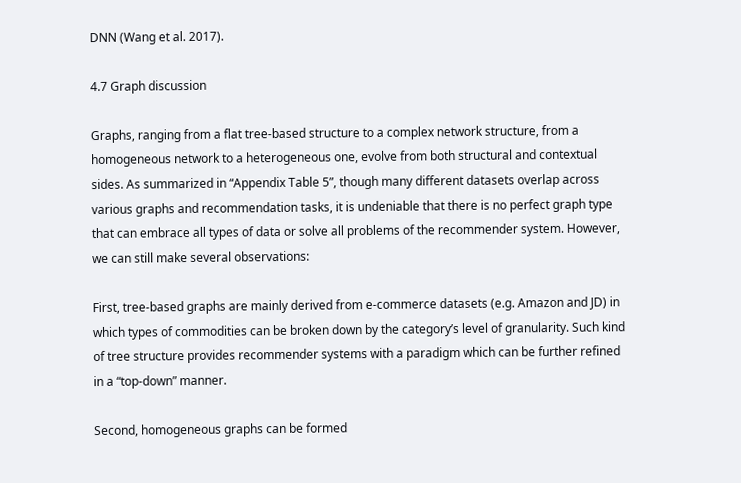DNN (Wang et al. 2017).

4.7 Graph discussion

Graphs, ranging from a flat tree-based structure to a complex network structure, from a homogeneous network to a heterogeneous one, evolve from both structural and contextual sides. As summarized in “Appendix Table 5”, though many different datasets overlap across various graphs and recommendation tasks, it is undeniable that there is no perfect graph type that can embrace all types of data or solve all problems of the recommender system. However, we can still make several observations:

First, tree-based graphs are mainly derived from e-commerce datasets (e.g. Amazon and JD) in which types of commodities can be broken down by the category’s level of granularity. Such kind of tree structure provides recommender systems with a paradigm which can be further refined in a “top-down” manner.

Second, homogeneous graphs can be formed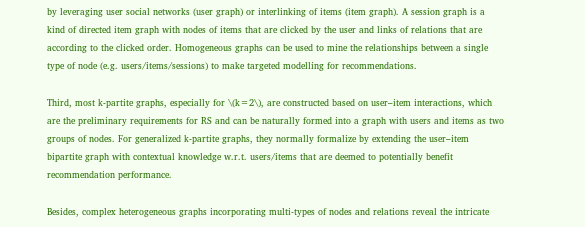by leveraging user social networks (user graph) or interlinking of items (item graph). A session graph is a kind of directed item graph with nodes of items that are clicked by the user and links of relations that are according to the clicked order. Homogeneous graphs can be used to mine the relationships between a single type of node (e.g. users/items/sessions) to make targeted modelling for recommendations.

Third, most k-partite graphs, especially for \(k=2\), are constructed based on user–item interactions, which are the preliminary requirements for RS and can be naturally formed into a graph with users and items as two groups of nodes. For generalized k-partite graphs, they normally formalize by extending the user–item bipartite graph with contextual knowledge w.r.t. users/items that are deemed to potentially benefit recommendation performance.

Besides, complex heterogeneous graphs incorporating multi-types of nodes and relations reveal the intricate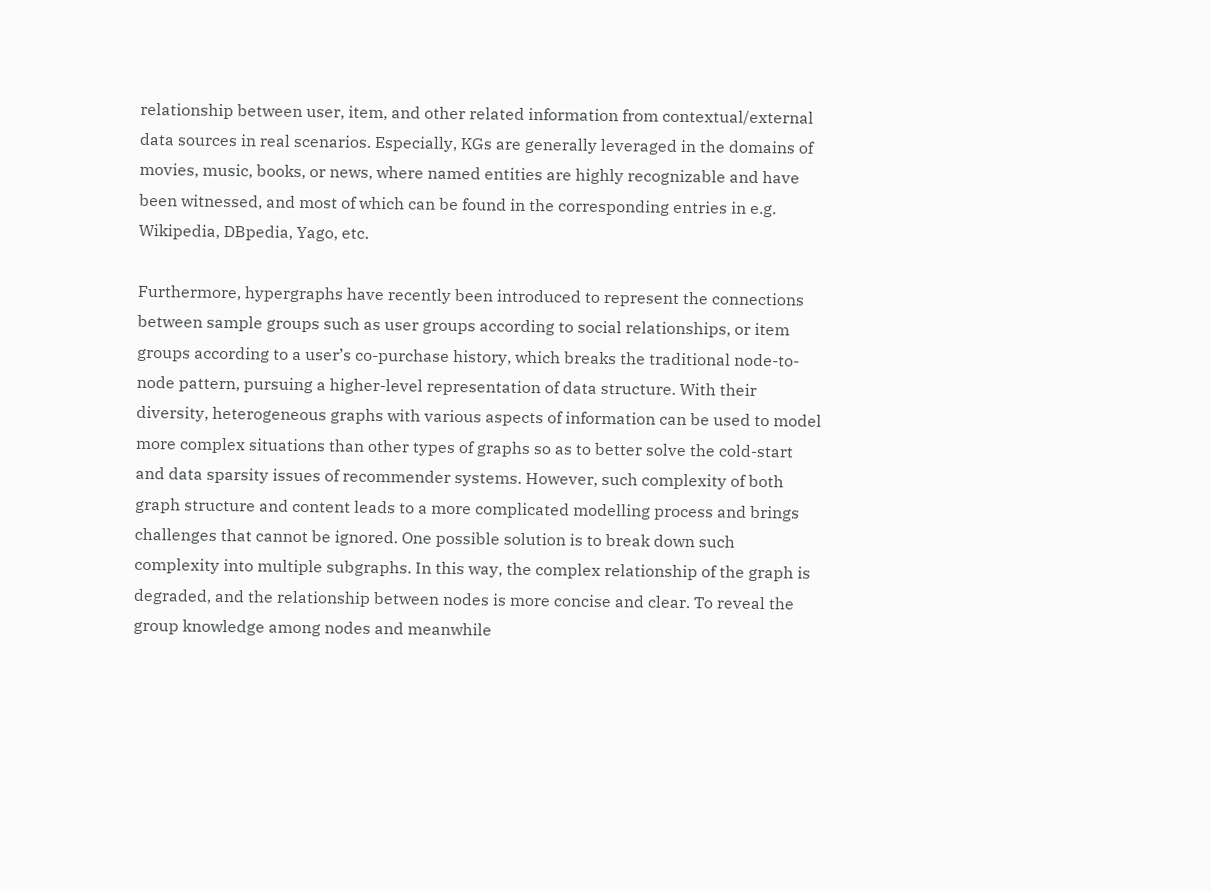relationship between user, item, and other related information from contextual/external data sources in real scenarios. Especially, KGs are generally leveraged in the domains of movies, music, books, or news, where named entities are highly recognizable and have been witnessed, and most of which can be found in the corresponding entries in e.g. Wikipedia, DBpedia, Yago, etc.

Furthermore, hypergraphs have recently been introduced to represent the connections between sample groups such as user groups according to social relationships, or item groups according to a user’s co-purchase history, which breaks the traditional node-to-node pattern, pursuing a higher-level representation of data structure. With their diversity, heterogeneous graphs with various aspects of information can be used to model more complex situations than other types of graphs so as to better solve the cold-start and data sparsity issues of recommender systems. However, such complexity of both graph structure and content leads to a more complicated modelling process and brings challenges that cannot be ignored. One possible solution is to break down such complexity into multiple subgraphs. In this way, the complex relationship of the graph is degraded, and the relationship between nodes is more concise and clear. To reveal the group knowledge among nodes and meanwhile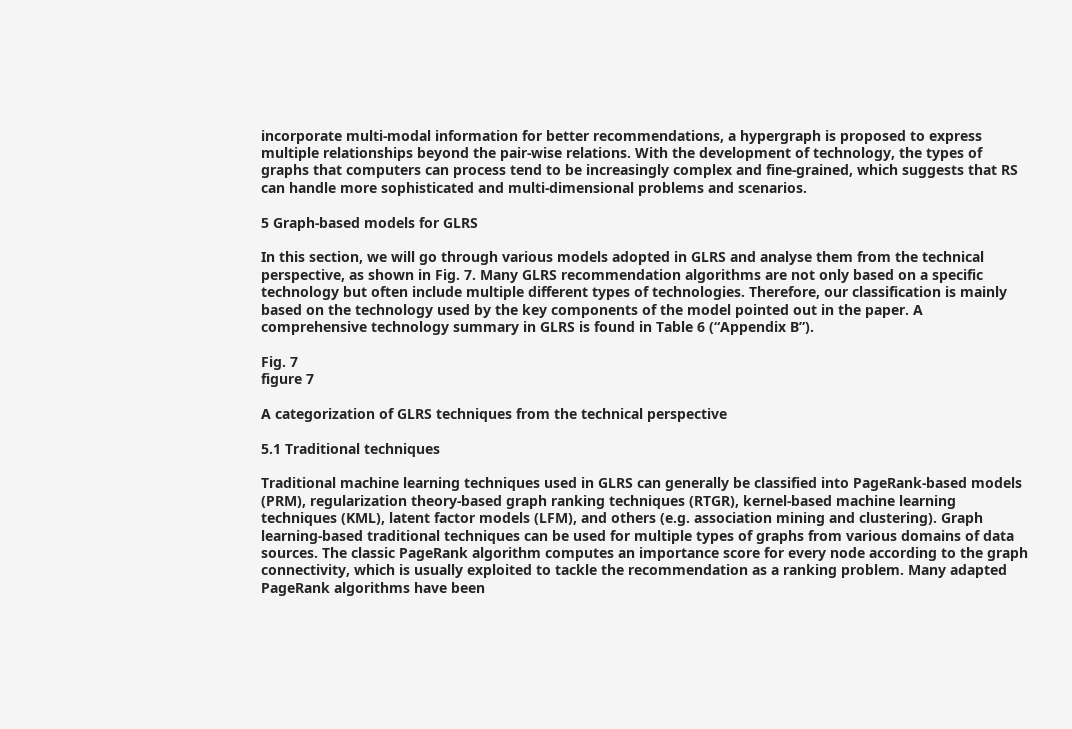incorporate multi-modal information for better recommendations, a hypergraph is proposed to express multiple relationships beyond the pair-wise relations. With the development of technology, the types of graphs that computers can process tend to be increasingly complex and fine-grained, which suggests that RS can handle more sophisticated and multi-dimensional problems and scenarios.

5 Graph-based models for GLRS

In this section, we will go through various models adopted in GLRS and analyse them from the technical perspective, as shown in Fig. 7. Many GLRS recommendation algorithms are not only based on a specific technology but often include multiple different types of technologies. Therefore, our classification is mainly based on the technology used by the key components of the model pointed out in the paper. A comprehensive technology summary in GLRS is found in Table 6 (“Appendix B”).

Fig. 7
figure 7

A categorization of GLRS techniques from the technical perspective

5.1 Traditional techniques

Traditional machine learning techniques used in GLRS can generally be classified into PageRank-based models (PRM), regularization theory-based graph ranking techniques (RTGR), kernel-based machine learning techniques (KML), latent factor models (LFM), and others (e.g. association mining and clustering). Graph learning-based traditional techniques can be used for multiple types of graphs from various domains of data sources. The classic PageRank algorithm computes an importance score for every node according to the graph connectivity, which is usually exploited to tackle the recommendation as a ranking problem. Many adapted PageRank algorithms have been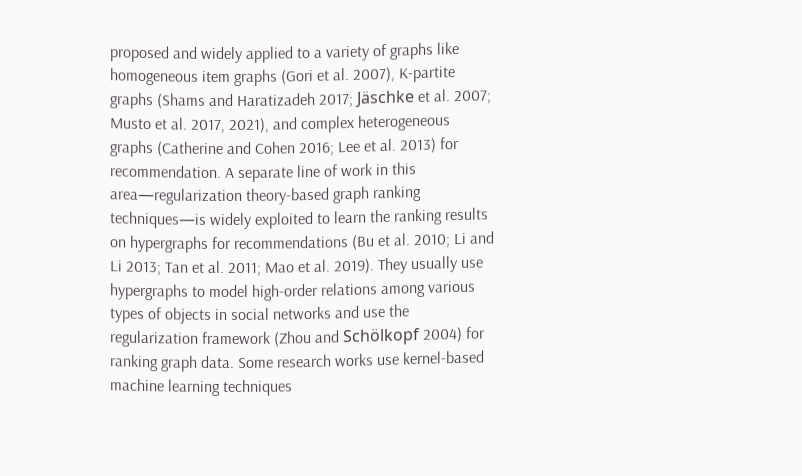proposed and widely applied to a variety of graphs like homogeneous item graphs (Gori et al. 2007), K-partite graphs (Shams and Haratizadeh 2017; Jäschke et al. 2007; Musto et al. 2017, 2021), and complex heterogeneous graphs (Catherine and Cohen 2016; Lee et al. 2013) for recommendation. A separate line of work in this area—regularization theory-based graph ranking techniques—is widely exploited to learn the ranking results on hypergraphs for recommendations (Bu et al. 2010; Li and Li 2013; Tan et al. 2011; Mao et al. 2019). They usually use hypergraphs to model high-order relations among various types of objects in social networks and use the regularization framework (Zhou and Schölkopf 2004) for ranking graph data. Some research works use kernel-based machine learning techniques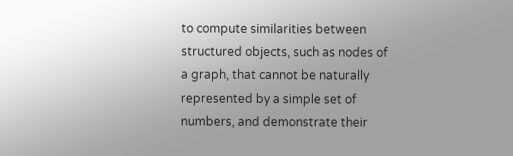to compute similarities between structured objects, such as nodes of a graph, that cannot be naturally represented by a simple set of numbers, and demonstrate their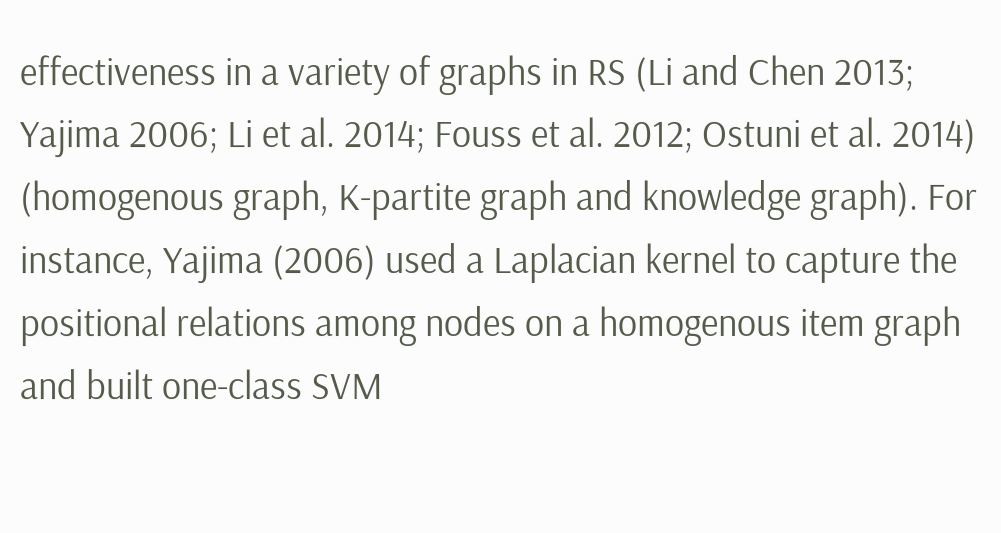effectiveness in a variety of graphs in RS (Li and Chen 2013; Yajima 2006; Li et al. 2014; Fouss et al. 2012; Ostuni et al. 2014) (homogenous graph, K-partite graph and knowledge graph). For instance, Yajima (2006) used a Laplacian kernel to capture the positional relations among nodes on a homogenous item graph and built one-class SVM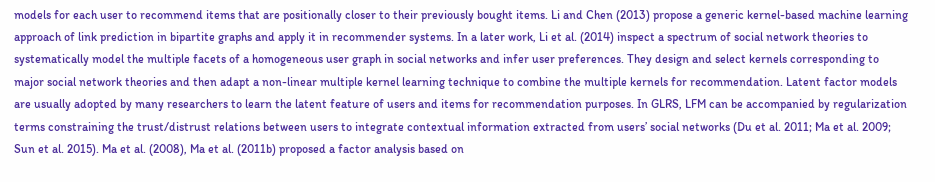models for each user to recommend items that are positionally closer to their previously bought items. Li and Chen (2013) propose a generic kernel-based machine learning approach of link prediction in bipartite graphs and apply it in recommender systems. In a later work, Li et al. (2014) inspect a spectrum of social network theories to systematically model the multiple facets of a homogeneous user graph in social networks and infer user preferences. They design and select kernels corresponding to major social network theories and then adapt a non-linear multiple kernel learning technique to combine the multiple kernels for recommendation. Latent factor models are usually adopted by many researchers to learn the latent feature of users and items for recommendation purposes. In GLRS, LFM can be accompanied by regularization terms constraining the trust/distrust relations between users to integrate contextual information extracted from users’ social networks (Du et al. 2011; Ma et al. 2009; Sun et al. 2015). Ma et al. (2008), Ma et al. (2011b) proposed a factor analysis based on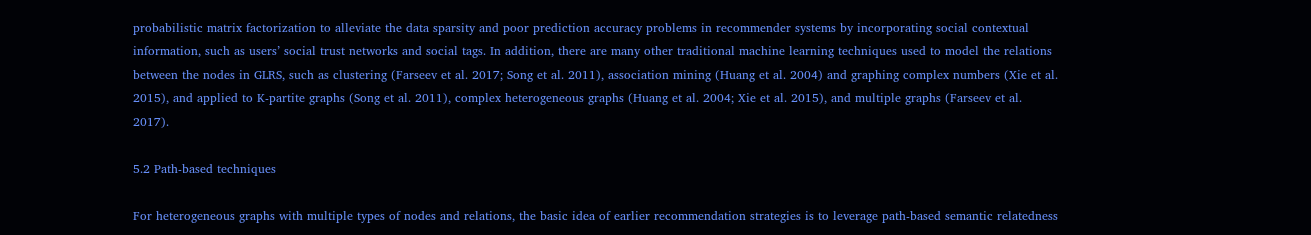probabilistic matrix factorization to alleviate the data sparsity and poor prediction accuracy problems in recommender systems by incorporating social contextual information, such as users’ social trust networks and social tags. In addition, there are many other traditional machine learning techniques used to model the relations between the nodes in GLRS, such as clustering (Farseev et al. 2017; Song et al. 2011), association mining (Huang et al. 2004) and graphing complex numbers (Xie et al. 2015), and applied to K-partite graphs (Song et al. 2011), complex heterogeneous graphs (Huang et al. 2004; Xie et al. 2015), and multiple graphs (Farseev et al. 2017).

5.2 Path-based techniques

For heterogeneous graphs with multiple types of nodes and relations, the basic idea of earlier recommendation strategies is to leverage path-based semantic relatedness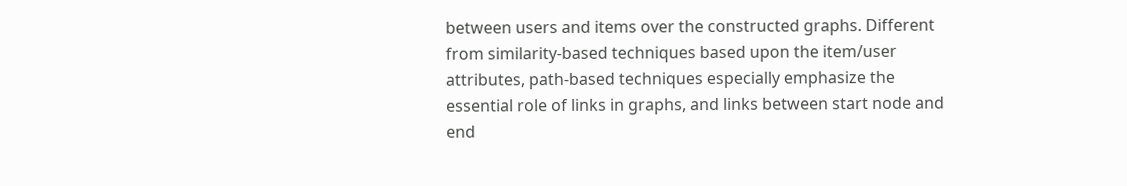between users and items over the constructed graphs. Different from similarity-based techniques based upon the item/user attributes, path-based techniques especially emphasize the essential role of links in graphs, and links between start node and end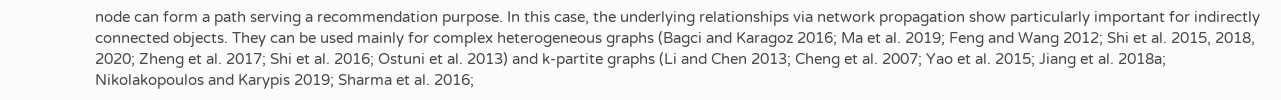node can form a path serving a recommendation purpose. In this case, the underlying relationships via network propagation show particularly important for indirectly connected objects. They can be used mainly for complex heterogeneous graphs (Bagci and Karagoz 2016; Ma et al. 2019; Feng and Wang 2012; Shi et al. 2015, 2018, 2020; Zheng et al. 2017; Shi et al. 2016; Ostuni et al. 2013) and k-partite graphs (Li and Chen 2013; Cheng et al. 2007; Yao et al. 2015; Jiang et al. 2018a; Nikolakopoulos and Karypis 2019; Sharma et al. 2016;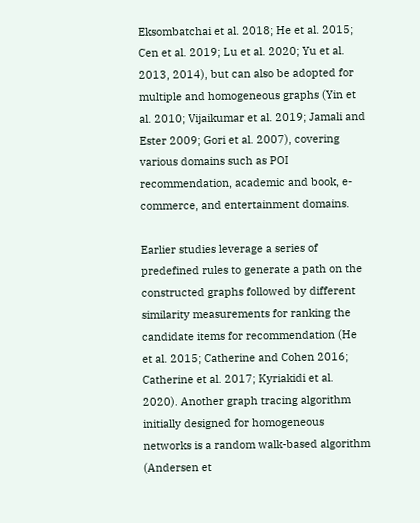Eksombatchai et al. 2018; He et al. 2015; Cen et al. 2019; Lu et al. 2020; Yu et al. 2013, 2014), but can also be adopted for multiple and homogeneous graphs (Yin et al. 2010; Vijaikumar et al. 2019; Jamali and Ester 2009; Gori et al. 2007), covering various domains such as POI recommendation, academic and book, e-commerce, and entertainment domains.

Earlier studies leverage a series of predefined rules to generate a path on the constructed graphs followed by different similarity measurements for ranking the candidate items for recommendation (He et al. 2015; Catherine and Cohen 2016; Catherine et al. 2017; Kyriakidi et al. 2020). Another graph tracing algorithm initially designed for homogeneous networks is a random walk-based algorithm (Andersen et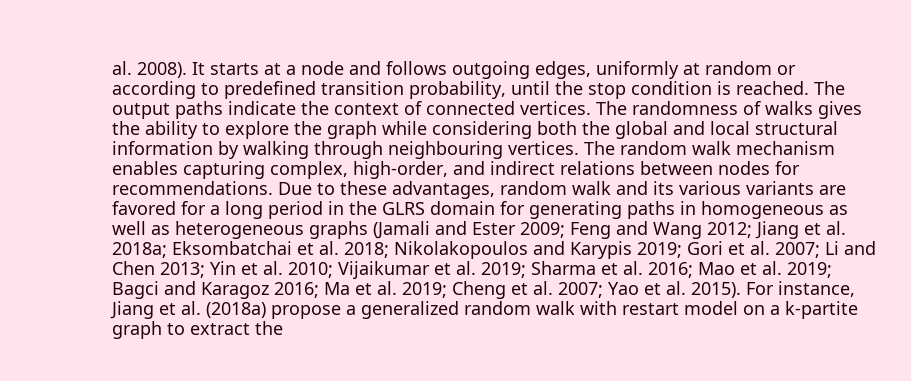al. 2008). It starts at a node and follows outgoing edges, uniformly at random or according to predefined transition probability, until the stop condition is reached. The output paths indicate the context of connected vertices. The randomness of walks gives the ability to explore the graph while considering both the global and local structural information by walking through neighbouring vertices. The random walk mechanism enables capturing complex, high-order, and indirect relations between nodes for recommendations. Due to these advantages, random walk and its various variants are favored for a long period in the GLRS domain for generating paths in homogeneous as well as heterogeneous graphs (Jamali and Ester 2009; Feng and Wang 2012; Jiang et al. 2018a; Eksombatchai et al. 2018; Nikolakopoulos and Karypis 2019; Gori et al. 2007; Li and Chen 2013; Yin et al. 2010; Vijaikumar et al. 2019; Sharma et al. 2016; Mao et al. 2019; Bagci and Karagoz 2016; Ma et al. 2019; Cheng et al. 2007; Yao et al. 2015). For instance, Jiang et al. (2018a) propose a generalized random walk with restart model on a k-partite graph to extract the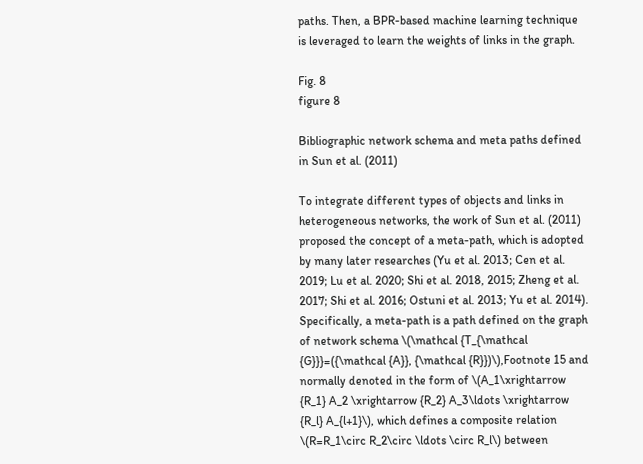paths. Then, a BPR-based machine learning technique is leveraged to learn the weights of links in the graph.

Fig. 8
figure 8

Bibliographic network schema and meta paths defined in Sun et al. (2011)

To integrate different types of objects and links in heterogeneous networks, the work of Sun et al. (2011) proposed the concept of a meta-path, which is adopted by many later researches (Yu et al. 2013; Cen et al. 2019; Lu et al. 2020; Shi et al. 2018, 2015; Zheng et al. 2017; Shi et al. 2016; Ostuni et al. 2013; Yu et al. 2014). Specifically, a meta-path is a path defined on the graph of network schema \(\mathcal {T_{\mathcal {G}}}=({\mathcal {A}}, {\mathcal {R}})\),Footnote 15 and normally denoted in the form of \(A_1\xrightarrow {R_1} A_2 \xrightarrow {R_2} A_3\ldots \xrightarrow {R_l} A_{l+1}\), which defines a composite relation \(R=R_1\circ R_2\circ \ldots \circ R_l\) between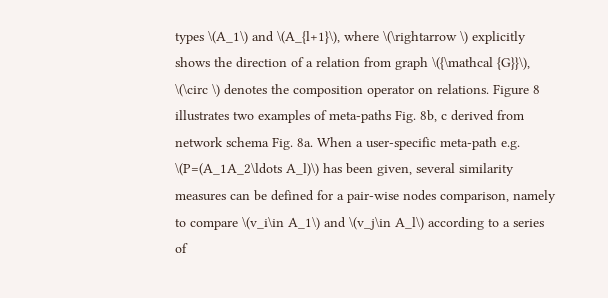types \(A_1\) and \(A_{l+1}\), where \(\rightarrow \) explicitly shows the direction of a relation from graph \({\mathcal {G}}\), \(\circ \) denotes the composition operator on relations. Figure 8 illustrates two examples of meta-paths Fig. 8b, c derived from network schema Fig. 8a. When a user-specific meta-path e.g. \(P=(A_1A_2\ldots A_l)\) has been given, several similarity measures can be defined for a pair-wise nodes comparison, namely to compare \(v_i\in A_1\) and \(v_j\in A_l\) according to a series of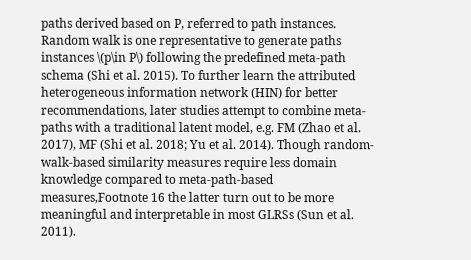paths derived based on P, referred to path instances. Random walk is one representative to generate paths instances \(p\in P\) following the predefined meta-path schema (Shi et al. 2015). To further learn the attributed heterogeneous information network (HIN) for better recommendations, later studies attempt to combine meta-paths with a traditional latent model, e.g. FM (Zhao et al. 2017), MF (Shi et al. 2018; Yu et al. 2014). Though random-walk-based similarity measures require less domain knowledge compared to meta-path-based measures,Footnote 16 the latter turn out to be more meaningful and interpretable in most GLRSs (Sun et al. 2011).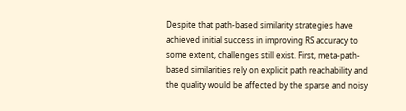Despite that path-based similarity strategies have achieved initial success in improving RS accuracy to some extent, challenges still exist. First, meta-path-based similarities rely on explicit path reachability and the quality would be affected by the sparse and noisy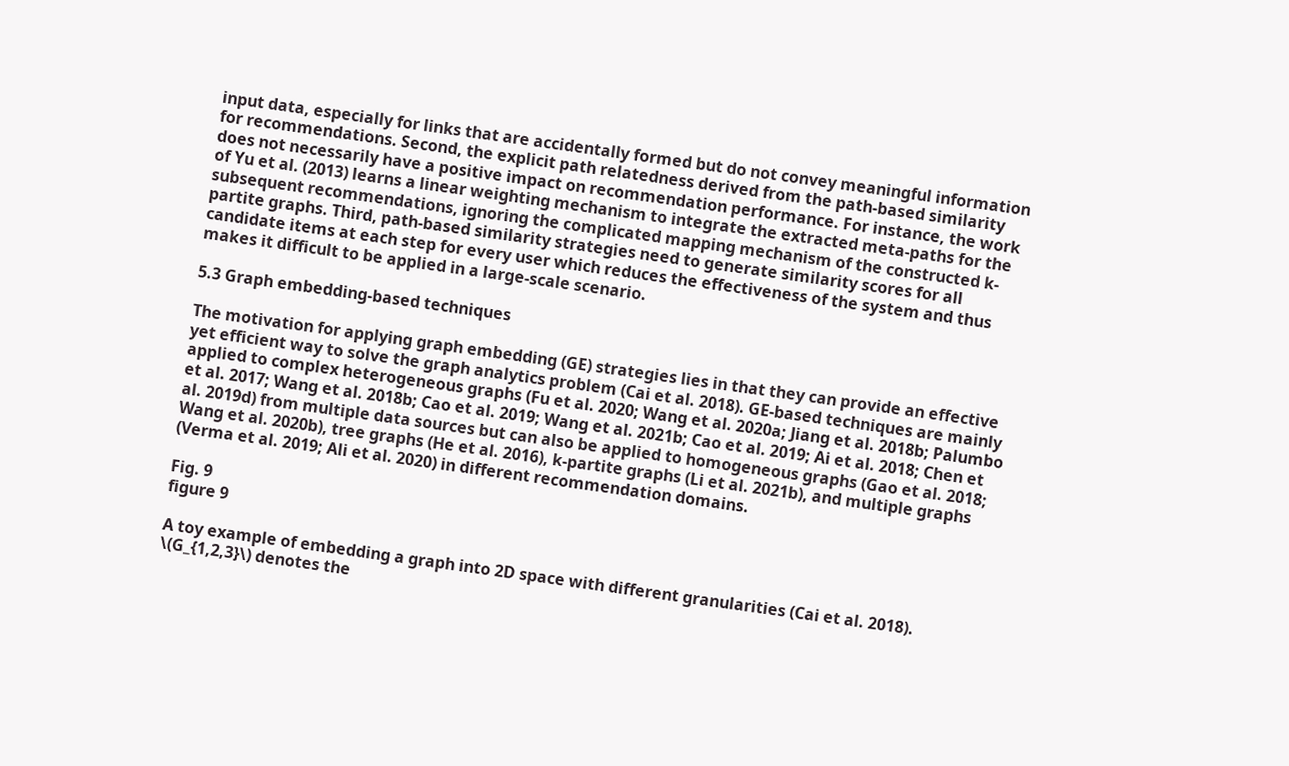input data, especially for links that are accidentally formed but do not convey meaningful information for recommendations. Second, the explicit path relatedness derived from the path-based similarity does not necessarily have a positive impact on recommendation performance. For instance, the work of Yu et al. (2013) learns a linear weighting mechanism to integrate the extracted meta-paths for the subsequent recommendations, ignoring the complicated mapping mechanism of the constructed k-partite graphs. Third, path-based similarity strategies need to generate similarity scores for all candidate items at each step for every user which reduces the effectiveness of the system and thus makes it difficult to be applied in a large-scale scenario.

5.3 Graph embedding-based techniques

The motivation for applying graph embedding (GE) strategies lies in that they can provide an effective yet efficient way to solve the graph analytics problem (Cai et al. 2018). GE-based techniques are mainly applied to complex heterogeneous graphs (Fu et al. 2020; Wang et al. 2020a; Jiang et al. 2018b; Palumbo et al. 2017; Wang et al. 2018b; Cao et al. 2019; Wang et al. 2021b; Cao et al. 2019; Ai et al. 2018; Chen et al. 2019d) from multiple data sources but can also be applied to homogeneous graphs (Gao et al. 2018; Wang et al. 2020b), tree graphs (He et al. 2016), k-partite graphs (Li et al. 2021b), and multiple graphs (Verma et al. 2019; Ali et al. 2020) in different recommendation domains.

Fig. 9
figure 9

A toy example of embedding a graph into 2D space with different granularities (Cai et al. 2018). \(G_{1,2,3}\) denotes the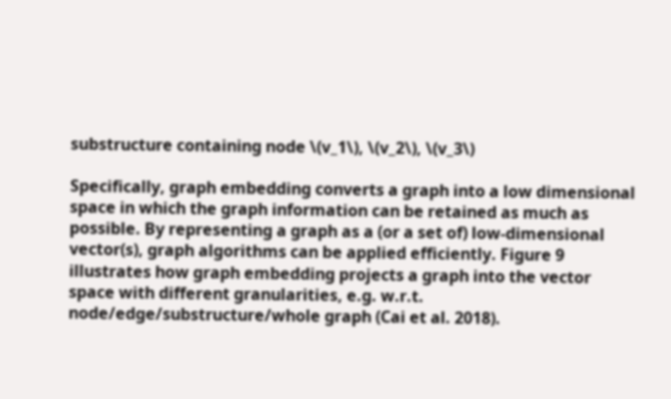substructure containing node \(v_1\), \(v_2\), \(v_3\)

Specifically, graph embedding converts a graph into a low dimensional space in which the graph information can be retained as much as possible. By representing a graph as a (or a set of) low-dimensional vector(s), graph algorithms can be applied efficiently. Figure 9 illustrates how graph embedding projects a graph into the vector space with different granularities, e.g. w.r.t. node/edge/substructure/whole graph (Cai et al. 2018).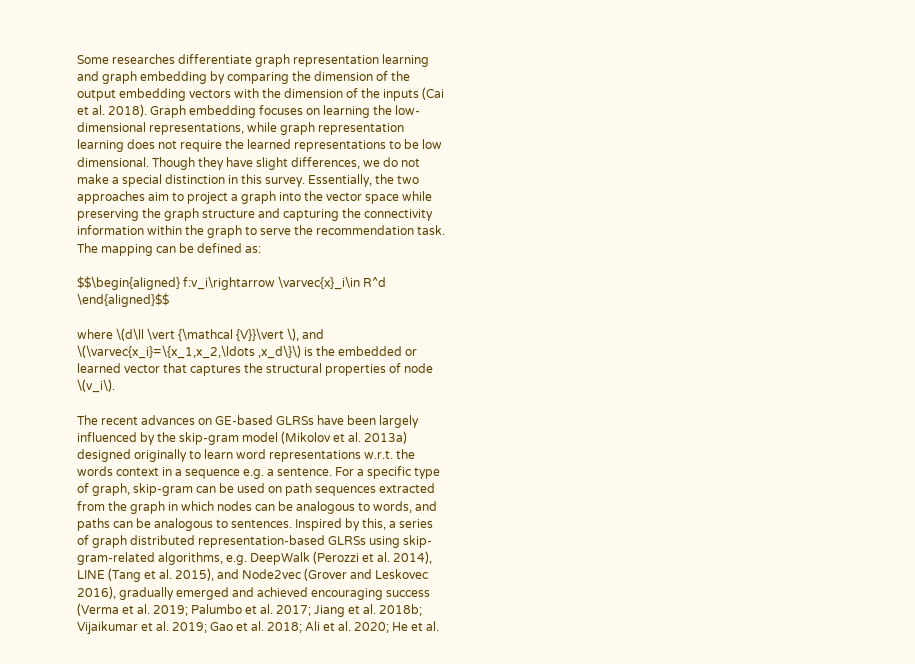Some researches differentiate graph representation learning and graph embedding by comparing the dimension of the output embedding vectors with the dimension of the inputs (Cai et al. 2018). Graph embedding focuses on learning the low-dimensional representations, while graph representation learning does not require the learned representations to be low dimensional. Though they have slight differences, we do not make a special distinction in this survey. Essentially, the two approaches aim to project a graph into the vector space while preserving the graph structure and capturing the connectivity information within the graph to serve the recommendation task. The mapping can be defined as:

$$\begin{aligned} f:v_i\rightarrow \varvec{x}_i\in R^d \end{aligned}$$

where \(d\ll \vert {\mathcal {V}}\vert \), and \(\varvec{x_i}=\{x_1,x_2,\ldots ,x_d\}\) is the embedded or learned vector that captures the structural properties of node \(v_i\).

The recent advances on GE-based GLRSs have been largely influenced by the skip-gram model (Mikolov et al. 2013a) designed originally to learn word representations w.r.t. the words context in a sequence e.g. a sentence. For a specific type of graph, skip-gram can be used on path sequences extracted from the graph in which nodes can be analogous to words, and paths can be analogous to sentences. Inspired by this, a series of graph distributed representation-based GLRSs using skip-gram-related algorithms, e.g. DeepWalk (Perozzi et al. 2014), LINE (Tang et al. 2015), and Node2vec (Grover and Leskovec 2016), gradually emerged and achieved encouraging success (Verma et al. 2019; Palumbo et al. 2017; Jiang et al. 2018b; Vijaikumar et al. 2019; Gao et al. 2018; Ali et al. 2020; He et al.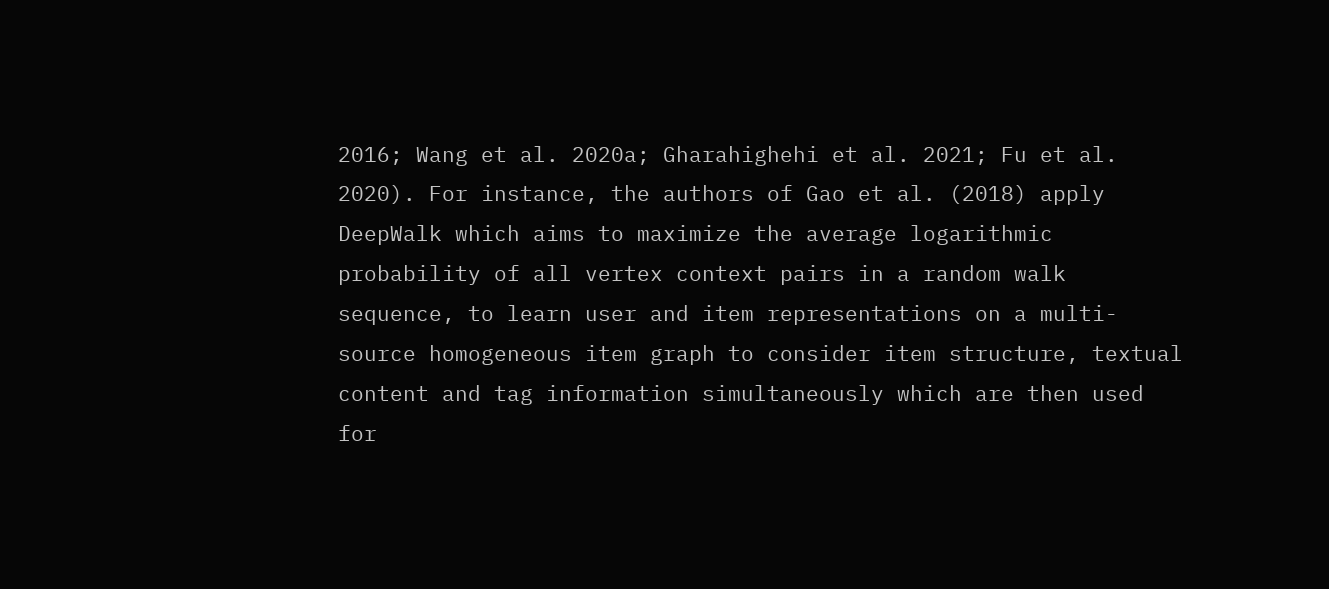2016; Wang et al. 2020a; Gharahighehi et al. 2021; Fu et al. 2020). For instance, the authors of Gao et al. (2018) apply DeepWalk which aims to maximize the average logarithmic probability of all vertex context pairs in a random walk sequence, to learn user and item representations on a multi-source homogeneous item graph to consider item structure, textual content and tag information simultaneously which are then used for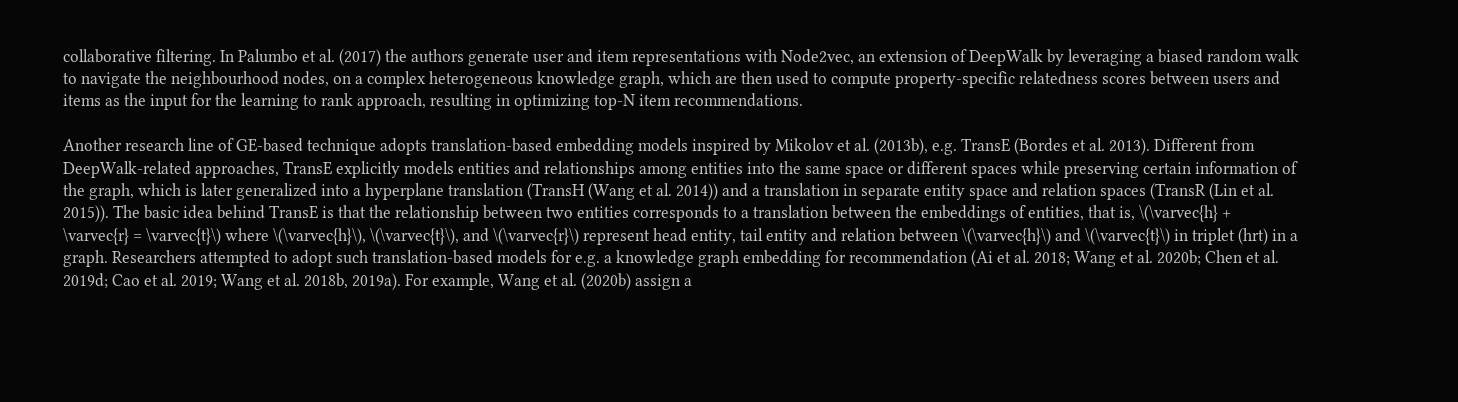collaborative filtering. In Palumbo et al. (2017) the authors generate user and item representations with Node2vec, an extension of DeepWalk by leveraging a biased random walk to navigate the neighbourhood nodes, on a complex heterogeneous knowledge graph, which are then used to compute property-specific relatedness scores between users and items as the input for the learning to rank approach, resulting in optimizing top-N item recommendations.

Another research line of GE-based technique adopts translation-based embedding models inspired by Mikolov et al. (2013b), e.g. TransE (Bordes et al. 2013). Different from DeepWalk-related approaches, TransE explicitly models entities and relationships among entities into the same space or different spaces while preserving certain information of the graph, which is later generalized into a hyperplane translation (TransH (Wang et al. 2014)) and a translation in separate entity space and relation spaces (TransR (Lin et al. 2015)). The basic idea behind TransE is that the relationship between two entities corresponds to a translation between the embeddings of entities, that is, \(\varvec{h} + \varvec{r} = \varvec{t}\) where \(\varvec{h}\), \(\varvec{t}\), and \(\varvec{r}\) represent head entity, tail entity and relation between \(\varvec{h}\) and \(\varvec{t}\) in triplet (hrt) in a graph. Researchers attempted to adopt such translation-based models for e.g. a knowledge graph embedding for recommendation (Ai et al. 2018; Wang et al. 2020b; Chen et al. 2019d; Cao et al. 2019; Wang et al. 2018b, 2019a). For example, Wang et al. (2020b) assign a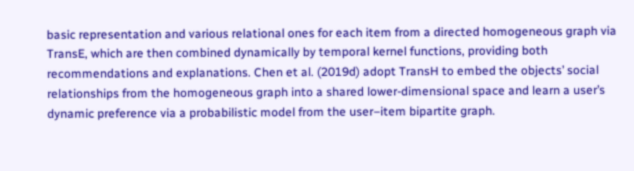basic representation and various relational ones for each item from a directed homogeneous graph via TransE, which are then combined dynamically by temporal kernel functions, providing both recommendations and explanations. Chen et al. (2019d) adopt TransH to embed the objects’ social relationships from the homogeneous graph into a shared lower-dimensional space and learn a user’s dynamic preference via a probabilistic model from the user–item bipartite graph.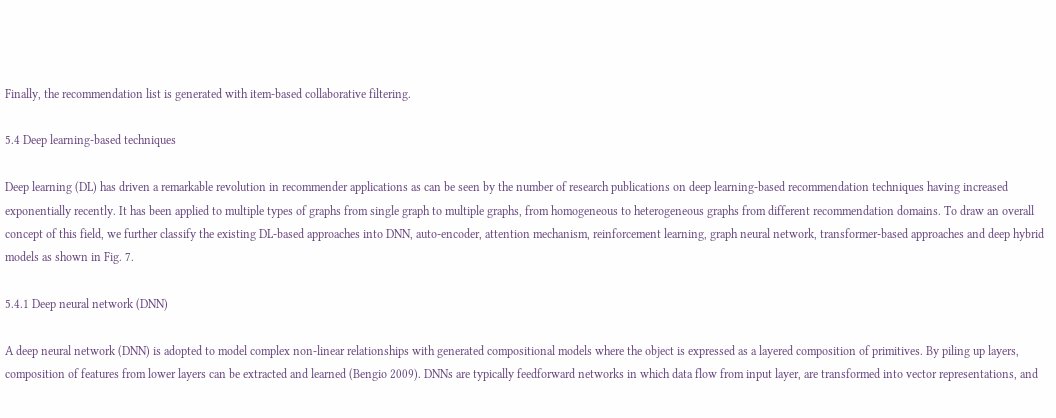Finally, the recommendation list is generated with item-based collaborative filtering.

5.4 Deep learning-based techniques

Deep learning (DL) has driven a remarkable revolution in recommender applications as can be seen by the number of research publications on deep learning-based recommendation techniques having increased exponentially recently. It has been applied to multiple types of graphs from single graph to multiple graphs, from homogeneous to heterogeneous graphs from different recommendation domains. To draw an overall concept of this field, we further classify the existing DL-based approaches into DNN, auto-encoder, attention mechanism, reinforcement learning, graph neural network, transformer-based approaches and deep hybrid models as shown in Fig. 7.

5.4.1 Deep neural network (DNN)

A deep neural network (DNN) is adopted to model complex non-linear relationships with generated compositional models where the object is expressed as a layered composition of primitives. By piling up layers, composition of features from lower layers can be extracted and learned (Bengio 2009). DNNs are typically feedforward networks in which data flow from input layer, are transformed into vector representations, and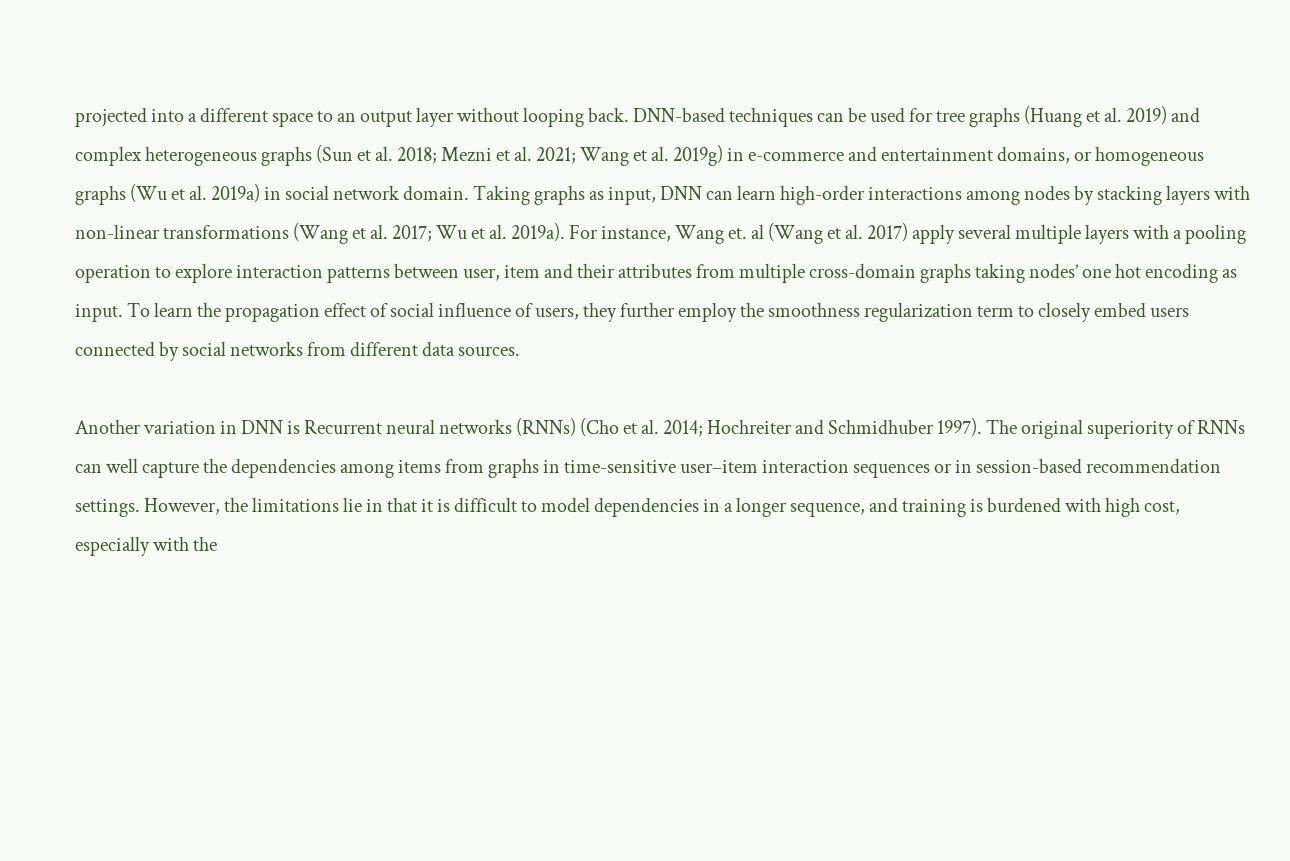projected into a different space to an output layer without looping back. DNN-based techniques can be used for tree graphs (Huang et al. 2019) and complex heterogeneous graphs (Sun et al. 2018; Mezni et al. 2021; Wang et al. 2019g) in e-commerce and entertainment domains, or homogeneous graphs (Wu et al. 2019a) in social network domain. Taking graphs as input, DNN can learn high-order interactions among nodes by stacking layers with non-linear transformations (Wang et al. 2017; Wu et al. 2019a). For instance, Wang et. al (Wang et al. 2017) apply several multiple layers with a pooling operation to explore interaction patterns between user, item and their attributes from multiple cross-domain graphs taking nodes’ one hot encoding as input. To learn the propagation effect of social influence of users, they further employ the smoothness regularization term to closely embed users connected by social networks from different data sources.

Another variation in DNN is Recurrent neural networks (RNNs) (Cho et al. 2014; Hochreiter and Schmidhuber 1997). The original superiority of RNNs can well capture the dependencies among items from graphs in time-sensitive user–item interaction sequences or in session-based recommendation settings. However, the limitations lie in that it is difficult to model dependencies in a longer sequence, and training is burdened with high cost, especially with the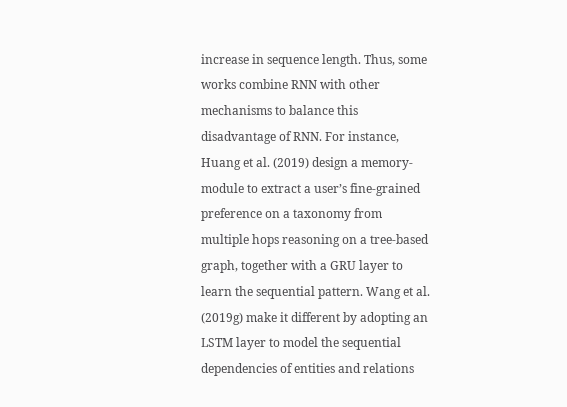increase in sequence length. Thus, some works combine RNN with other mechanisms to balance this disadvantage of RNN. For instance, Huang et al. (2019) design a memory-module to extract a user’s fine-grained preference on a taxonomy from multiple hops reasoning on a tree-based graph, together with a GRU layer to learn the sequential pattern. Wang et al. (2019g) make it different by adopting an LSTM layer to model the sequential dependencies of entities and relations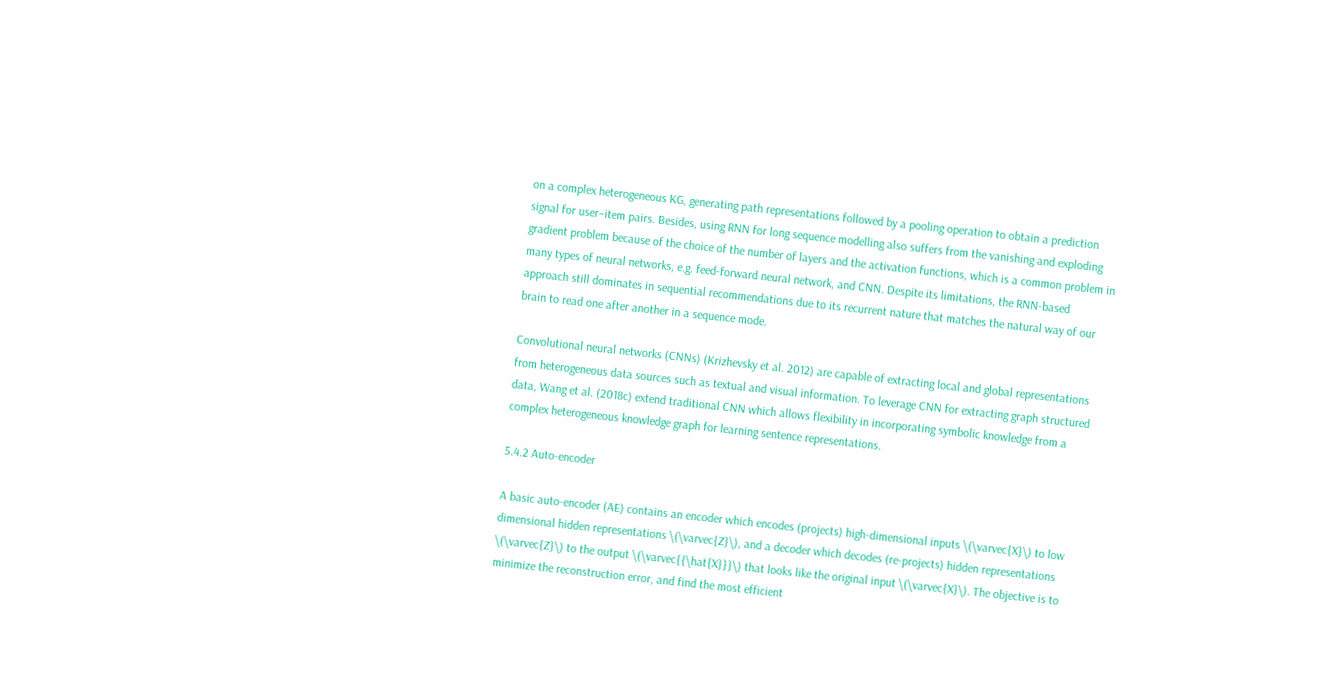on a complex heterogeneous KG, generating path representations followed by a pooling operation to obtain a prediction signal for user–item pairs. Besides, using RNN for long sequence modelling also suffers from the vanishing and exploding gradient problem because of the choice of the number of layers and the activation functions, which is a common problem in many types of neural networks, e.g. feed-forward neural network, and CNN. Despite its limitations, the RNN-based approach still dominates in sequential recommendations due to its recurrent nature that matches the natural way of our brain to read one after another in a sequence mode.

Convolutional neural networks (CNNs) (Krizhevsky et al. 2012) are capable of extracting local and global representations from heterogeneous data sources such as textual and visual information. To leverage CNN for extracting graph structured data, Wang et al. (2018c) extend traditional CNN which allows flexibility in incorporating symbolic knowledge from a complex heterogeneous knowledge graph for learning sentence representations.

5.4.2 Auto-encoder

A basic auto-encoder (AE) contains an encoder which encodes (projects) high-dimensional inputs \(\varvec{X}\) to low dimensional hidden representations \(\varvec{Z}\), and a decoder which decodes (re-projects) hidden representations \(\varvec{Z}\) to the output \(\varvec{{\hat{X}}}\) that looks like the original input \(\varvec{X}\). The objective is to minimize the reconstruction error, and find the most efficient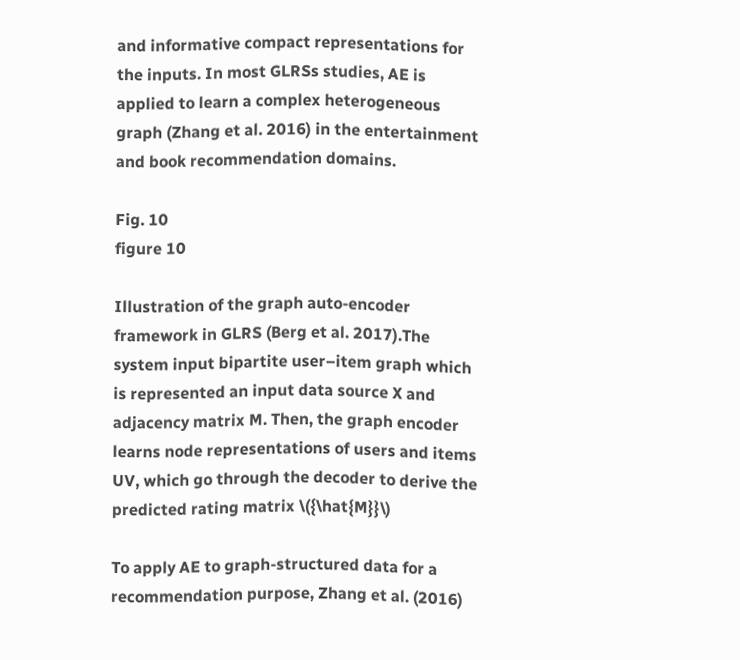and informative compact representations for the inputs. In most GLRSs studies, AE is applied to learn a complex heterogeneous graph (Zhang et al. 2016) in the entertainment and book recommendation domains.

Fig. 10
figure 10

Illustration of the graph auto-encoder framework in GLRS (Berg et al. 2017).The system input bipartite user–item graph which is represented an input data source X and adjacency matrix M. Then, the graph encoder learns node representations of users and items UV, which go through the decoder to derive the predicted rating matrix \({\hat{M}}\)

To apply AE to graph-structured data for a recommendation purpose, Zhang et al. (2016)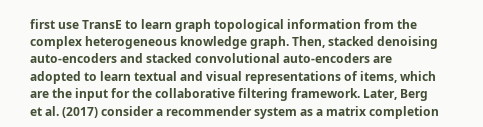first use TransE to learn graph topological information from the complex heterogeneous knowledge graph. Then, stacked denoising auto-encoders and stacked convolutional auto-encoders are adopted to learn textual and visual representations of items, which are the input for the collaborative filtering framework. Later, Berg et al. (2017) consider a recommender system as a matrix completion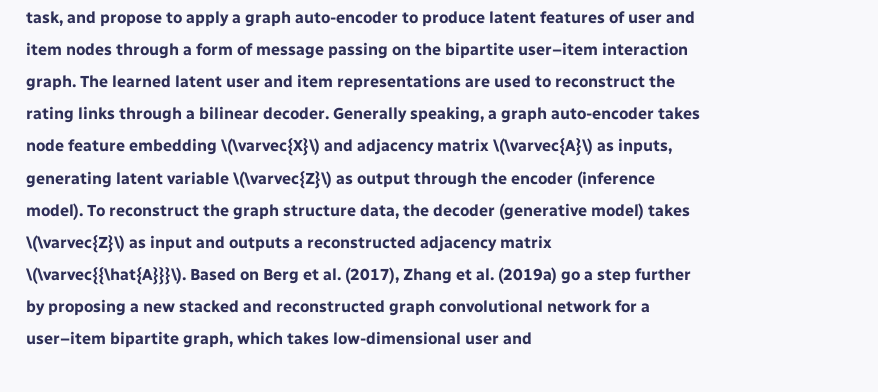task, and propose to apply a graph auto-encoder to produce latent features of user and item nodes through a form of message passing on the bipartite user–item interaction graph. The learned latent user and item representations are used to reconstruct the rating links through a bilinear decoder. Generally speaking, a graph auto-encoder takes node feature embedding \(\varvec{X}\) and adjacency matrix \(\varvec{A}\) as inputs, generating latent variable \(\varvec{Z}\) as output through the encoder (inference model). To reconstruct the graph structure data, the decoder (generative model) takes \(\varvec{Z}\) as input and outputs a reconstructed adjacency matrix \(\varvec{{\hat{A}}}\). Based on Berg et al. (2017), Zhang et al. (2019a) go a step further by proposing a new stacked and reconstructed graph convolutional network for a user–item bipartite graph, which takes low-dimensional user and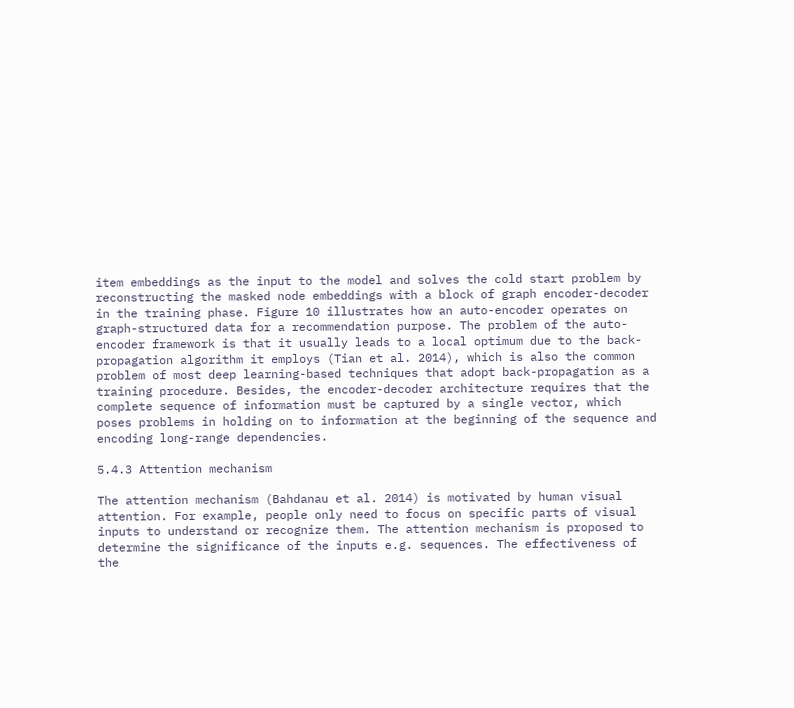item embeddings as the input to the model and solves the cold start problem by reconstructing the masked node embeddings with a block of graph encoder-decoder in the training phase. Figure 10 illustrates how an auto-encoder operates on graph-structured data for a recommendation purpose. The problem of the auto-encoder framework is that it usually leads to a local optimum due to the back-propagation algorithm it employs (Tian et al. 2014), which is also the common problem of most deep learning-based techniques that adopt back-propagation as a training procedure. Besides, the encoder-decoder architecture requires that the complete sequence of information must be captured by a single vector, which poses problems in holding on to information at the beginning of the sequence and encoding long-range dependencies.

5.4.3 Attention mechanism

The attention mechanism (Bahdanau et al. 2014) is motivated by human visual attention. For example, people only need to focus on specific parts of visual inputs to understand or recognize them. The attention mechanism is proposed to determine the significance of the inputs e.g. sequences. The effectiveness of the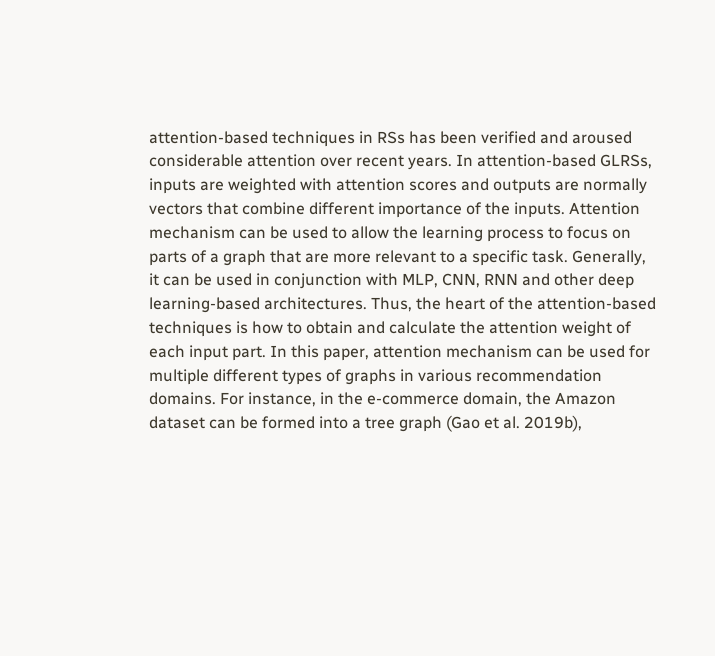attention-based techniques in RSs has been verified and aroused considerable attention over recent years. In attention-based GLRSs, inputs are weighted with attention scores and outputs are normally vectors that combine different importance of the inputs. Attention mechanism can be used to allow the learning process to focus on parts of a graph that are more relevant to a specific task. Generally, it can be used in conjunction with MLP, CNN, RNN and other deep learning-based architectures. Thus, the heart of the attention-based techniques is how to obtain and calculate the attention weight of each input part. In this paper, attention mechanism can be used for multiple different types of graphs in various recommendation domains. For instance, in the e-commerce domain, the Amazon dataset can be formed into a tree graph (Gao et al. 2019b),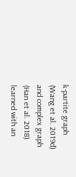k-partite graph (Wang et al. 2019d) and complex graph (Han et al. 2018) learned with an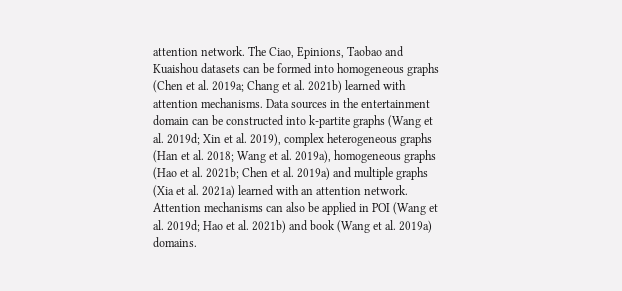attention network. The Ciao, Epinions, Taobao and Kuaishou datasets can be formed into homogeneous graphs (Chen et al. 2019a; Chang et al. 2021b) learned with attention mechanisms. Data sources in the entertainment domain can be constructed into k-partite graphs (Wang et al. 2019d; Xin et al. 2019), complex heterogeneous graphs (Han et al. 2018; Wang et al. 2019a), homogeneous graphs (Hao et al. 2021b; Chen et al. 2019a) and multiple graphs (Xia et al. 2021a) learned with an attention network. Attention mechanisms can also be applied in POI (Wang et al. 2019d; Hao et al. 2021b) and book (Wang et al. 2019a) domains.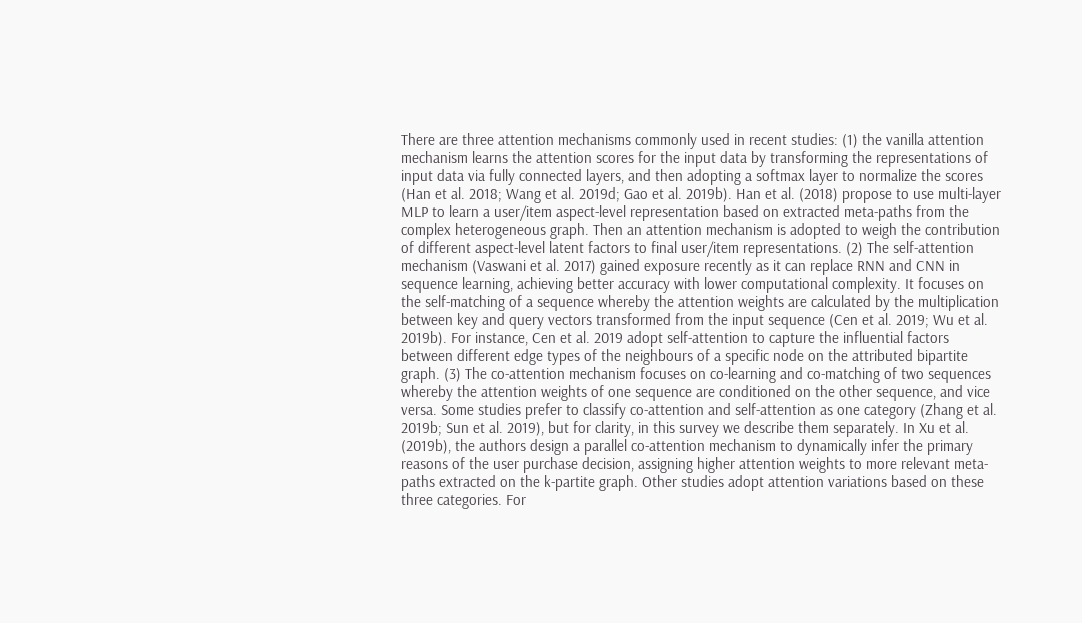There are three attention mechanisms commonly used in recent studies: (1) the vanilla attention mechanism learns the attention scores for the input data by transforming the representations of input data via fully connected layers, and then adopting a softmax layer to normalize the scores (Han et al. 2018; Wang et al. 2019d; Gao et al. 2019b). Han et al. (2018) propose to use multi-layer MLP to learn a user/item aspect-level representation based on extracted meta-paths from the complex heterogeneous graph. Then an attention mechanism is adopted to weigh the contribution of different aspect-level latent factors to final user/item representations. (2) The self-attention mechanism (Vaswani et al. 2017) gained exposure recently as it can replace RNN and CNN in sequence learning, achieving better accuracy with lower computational complexity. It focuses on the self-matching of a sequence whereby the attention weights are calculated by the multiplication between key and query vectors transformed from the input sequence (Cen et al. 2019; Wu et al. 2019b). For instance, Cen et al. 2019 adopt self-attention to capture the influential factors between different edge types of the neighbours of a specific node on the attributed bipartite graph. (3) The co-attention mechanism focuses on co-learning and co-matching of two sequences whereby the attention weights of one sequence are conditioned on the other sequence, and vice versa. Some studies prefer to classify co-attention and self-attention as one category (Zhang et al. 2019b; Sun et al. 2019), but for clarity, in this survey we describe them separately. In Xu et al. (2019b), the authors design a parallel co-attention mechanism to dynamically infer the primary reasons of the user purchase decision, assigning higher attention weights to more relevant meta-paths extracted on the k-partite graph. Other studies adopt attention variations based on these three categories. For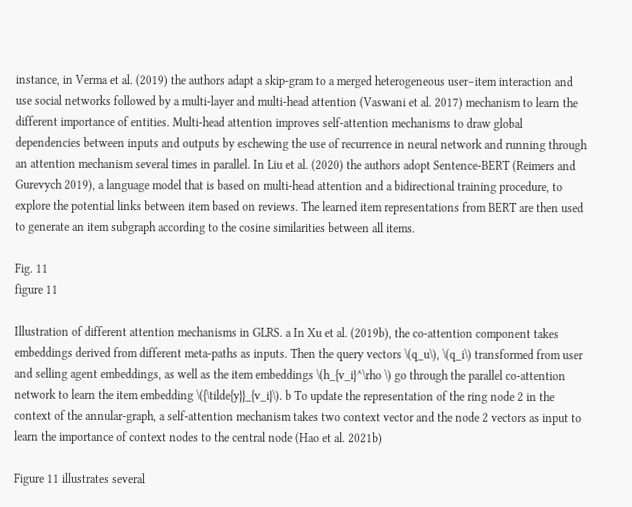instance, in Verma et al. (2019) the authors adapt a skip-gram to a merged heterogeneous user–item interaction and use social networks followed by a multi-layer and multi-head attention (Vaswani et al. 2017) mechanism to learn the different importance of entities. Multi-head attention improves self-attention mechanisms to draw global dependencies between inputs and outputs by eschewing the use of recurrence in neural network and running through an attention mechanism several times in parallel. In Liu et al. (2020) the authors adopt Sentence-BERT (Reimers and Gurevych 2019), a language model that is based on multi-head attention and a bidirectional training procedure, to explore the potential links between item based on reviews. The learned item representations from BERT are then used to generate an item subgraph according to the cosine similarities between all items.

Fig. 11
figure 11

Illustration of different attention mechanisms in GLRS. a In Xu et al. (2019b), the co-attention component takes embeddings derived from different meta-paths as inputs. Then the query vectors \(q_u\), \(q_i\) transformed from user and selling agent embeddings, as well as the item embeddings \(h_{v_i}^\rho \) go through the parallel co-attention network to learn the item embedding \({\tilde{y}}_{v_i}\). b To update the representation of the ring node 2 in the context of the annular-graph, a self-attention mechanism takes two context vector and the node 2 vectors as input to learn the importance of context nodes to the central node (Hao et al. 2021b)

Figure 11 illustrates several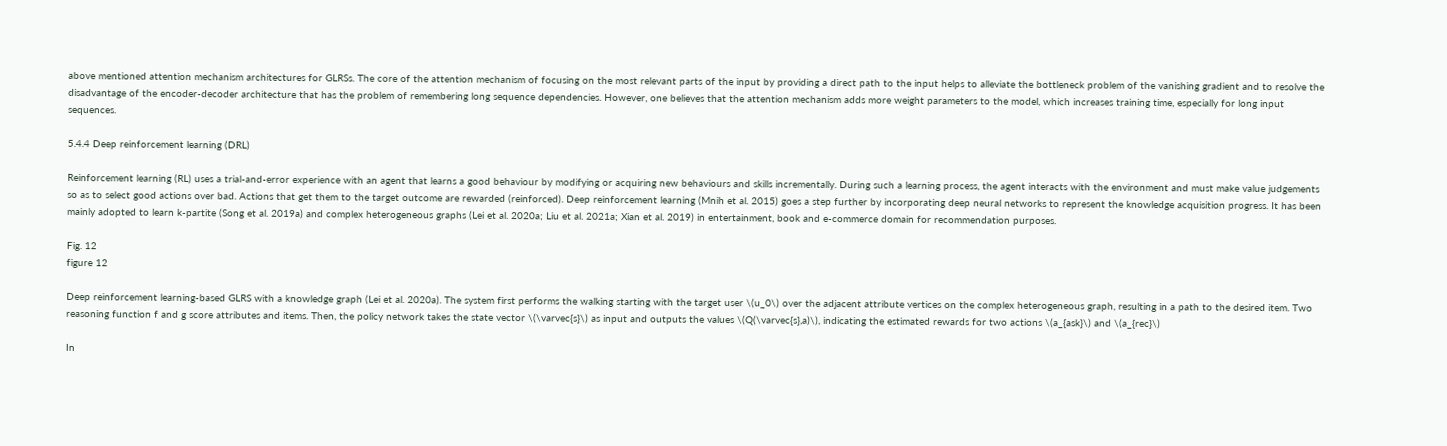above mentioned attention mechanism architectures for GLRSs. The core of the attention mechanism of focusing on the most relevant parts of the input by providing a direct path to the input helps to alleviate the bottleneck problem of the vanishing gradient and to resolve the disadvantage of the encoder-decoder architecture that has the problem of remembering long sequence dependencies. However, one believes that the attention mechanism adds more weight parameters to the model, which increases training time, especially for long input sequences.

5.4.4 Deep reinforcement learning (DRL)

Reinforcement learning (RL) uses a trial-and-error experience with an agent that learns a good behaviour by modifying or acquiring new behaviours and skills incrementally. During such a learning process, the agent interacts with the environment and must make value judgements so as to select good actions over bad. Actions that get them to the target outcome are rewarded (reinforced). Deep reinforcement learning (Mnih et al. 2015) goes a step further by incorporating deep neural networks to represent the knowledge acquisition progress. It has been mainly adopted to learn k-partite (Song et al. 2019a) and complex heterogeneous graphs (Lei et al. 2020a; Liu et al. 2021a; Xian et al. 2019) in entertainment, book and e-commerce domain for recommendation purposes.

Fig. 12
figure 12

Deep reinforcement learning-based GLRS with a knowledge graph (Lei et al. 2020a). The system first performs the walking starting with the target user \(u_0\) over the adjacent attribute vertices on the complex heterogeneous graph, resulting in a path to the desired item. Two reasoning function f and g score attributes and items. Then, the policy network takes the state vector \(\varvec{s}\) as input and outputs the values \(Q(\varvec{s},a)\), indicating the estimated rewards for two actions \(a_{ask}\) and \(a_{rec}\)

In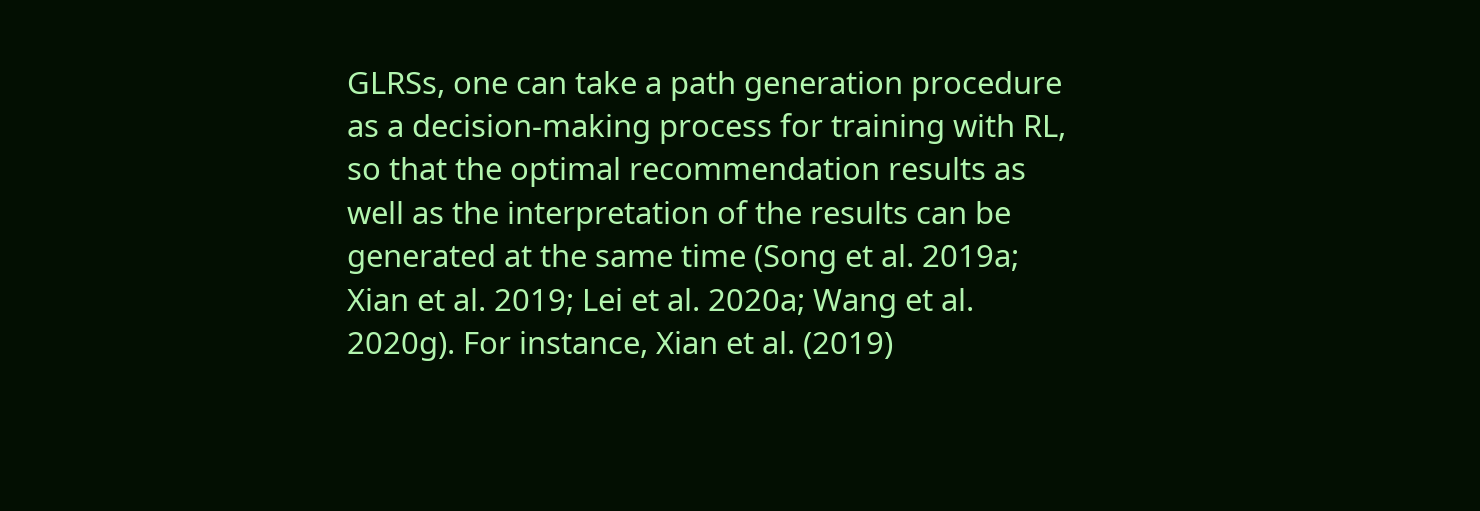GLRSs, one can take a path generation procedure as a decision-making process for training with RL, so that the optimal recommendation results as well as the interpretation of the results can be generated at the same time (Song et al. 2019a; Xian et al. 2019; Lei et al. 2020a; Wang et al. 2020g). For instance, Xian et al. (2019)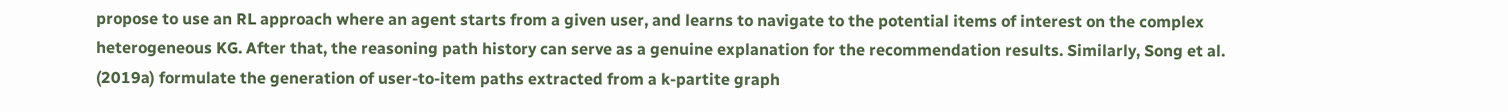propose to use an RL approach where an agent starts from a given user, and learns to navigate to the potential items of interest on the complex heterogeneous KG. After that, the reasoning path history can serve as a genuine explanation for the recommendation results. Similarly, Song et al. (2019a) formulate the generation of user-to-item paths extracted from a k-partite graph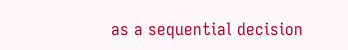as a sequential decision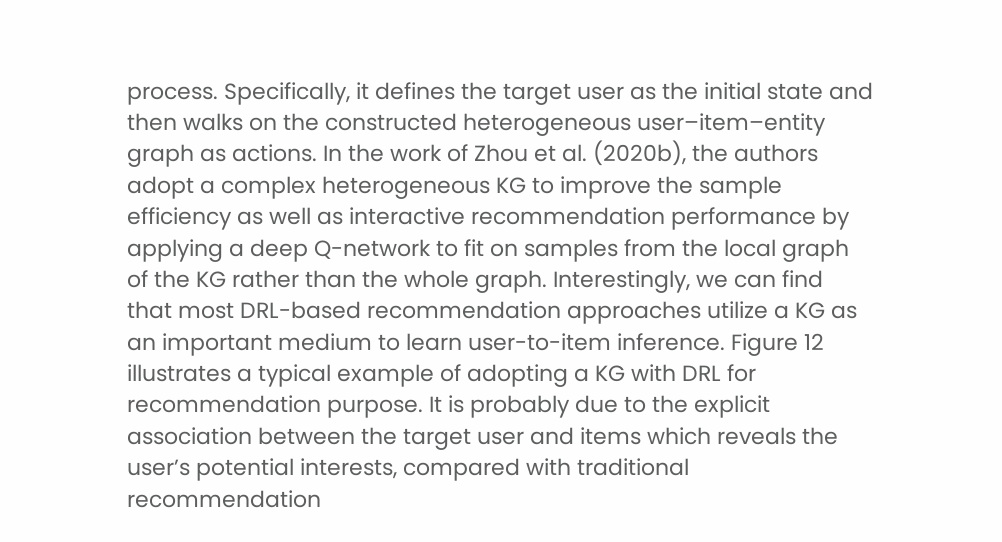process. Specifically, it defines the target user as the initial state and then walks on the constructed heterogeneous user–item–entity graph as actions. In the work of Zhou et al. (2020b), the authors adopt a complex heterogeneous KG to improve the sample efficiency as well as interactive recommendation performance by applying a deep Q-network to fit on samples from the local graph of the KG rather than the whole graph. Interestingly, we can find that most DRL-based recommendation approaches utilize a KG as an important medium to learn user-to-item inference. Figure 12 illustrates a typical example of adopting a KG with DRL for recommendation purpose. It is probably due to the explicit association between the target user and items which reveals the user’s potential interests, compared with traditional recommendation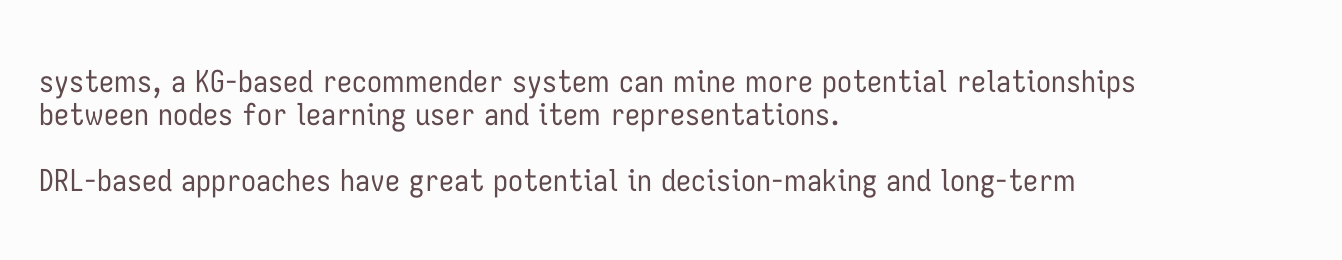systems, a KG-based recommender system can mine more potential relationships between nodes for learning user and item representations.

DRL-based approaches have great potential in decision-making and long-term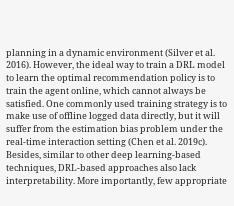planning in a dynamic environment (Silver et al. 2016). However, the ideal way to train a DRL model to learn the optimal recommendation policy is to train the agent online, which cannot always be satisfied. One commonly used training strategy is to make use of offline logged data directly, but it will suffer from the estimation bias problem under the real-time interaction setting (Chen et al. 2019c). Besides, similar to other deep learning-based techniques, DRL-based approaches also lack interpretability. More importantly, few appropriate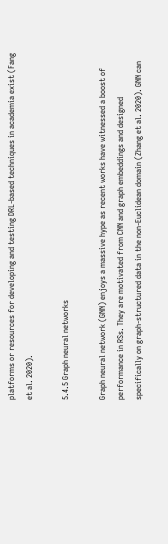platforms or resources for developing and testing DRL-based techniques in academia exist (Fang et al. 2020).

5.4.5 Graph neural networks

Graph neural network (GNN) enjoys a massive hype as recent works have witnessed a boost of performance in RSs. They are motivated from CNN and graph embeddings and designed specifically on graph-structured data in the non-Euclidean domain (Zhang et al. 2020). GNN can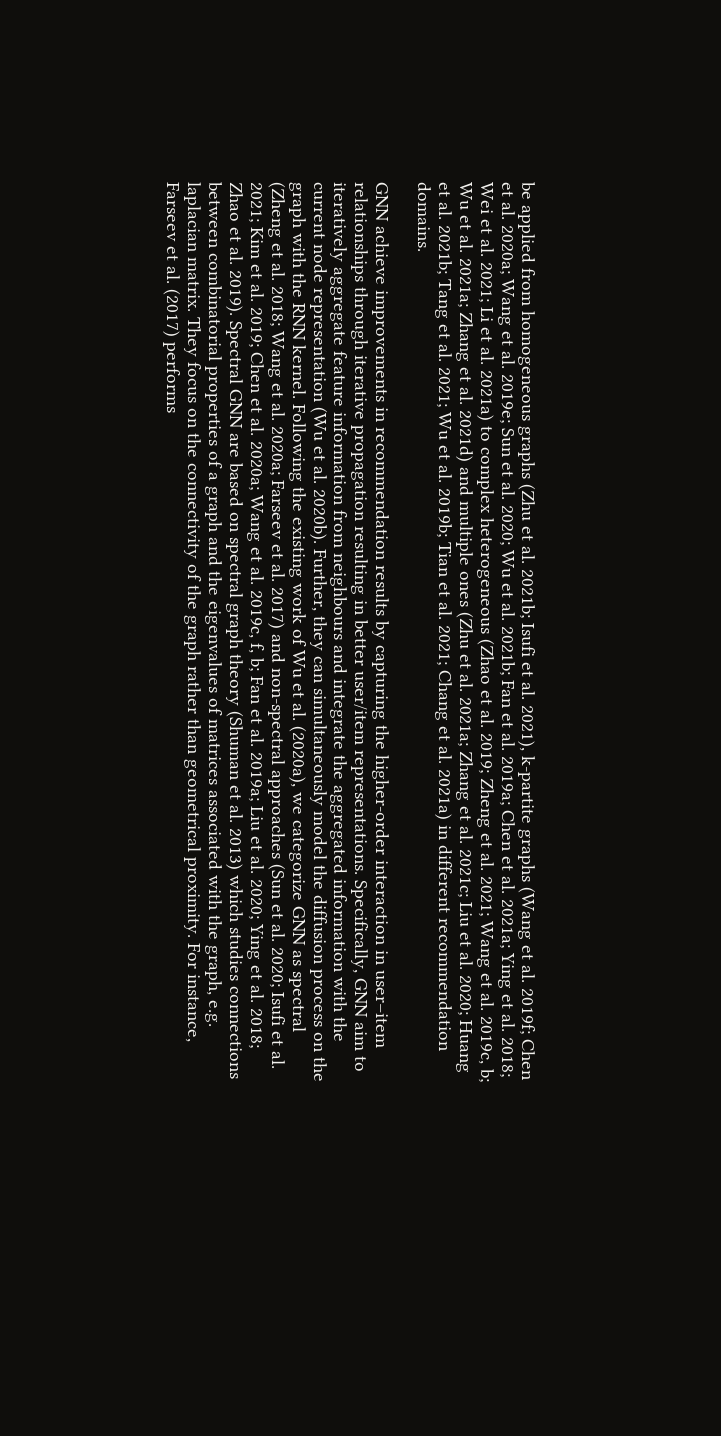be applied from homogeneous graphs (Zhu et al. 2021b; Isufi et al. 2021), k-partite graphs (Wang et al. 2019f; Chen et al. 2020a; Wang et al. 2019e; Sun et al. 2020; Wu et al. 2021b; Fan et al. 2019a; Chen et al. 2021a; Ying et al. 2018; Wei et al. 2021; Li et al. 2021a) to complex heterogeneous (Zhao et al. 2019; Zheng et al. 2021; Wang et al. 2019c, b; Wu et al. 2021a; Zhang et al. 2021d) and multiple ones (Zhu et al. 2021a; Zhang et al. 2021c; Liu et al. 2020; Huang et al. 2021b; Tang et al. 2021; Wu et al. 2019b; Tian et al. 2021; Chang et al. 2021a) in different recommendation domains.

GNN achieve improvements in recommendation results by capturing the higher-order interaction in user–item relationships through iterative propagation resulting in better user/item representations. Specifically, GNN aim to iteratively aggregate feature information from neighbours and integrate the aggregated information with the current node representation (Wu et al. 2020b). Further, they can simultaneously model the diffusion process on the graph with the RNN kernel. Following the existing work of Wu et al. (2020a), we categorize GNN as spectral (Zheng et al. 2018; Wang et al. 2020a; Farseev et al. 2017) and non-spectral approaches (Sun et al. 2020; Isufi et al. 2021; Kim et al. 2019; Chen et al. 2020a; Wang et al. 2019c, f, b; Fan et al. 2019a; Liu et al. 2020; Ying et al. 2018; Zhao et al. 2019). Spectral GNN are based on spectral graph theory (Shuman et al. 2013) which studies connections between combinatorial properties of a graph and the eigenvalues of matrices associated with the graph, e.g. laplacian matrix. They focus on the connectivity of the graph rather than geometrical proximity. For instance, Farseev et al. (2017) performs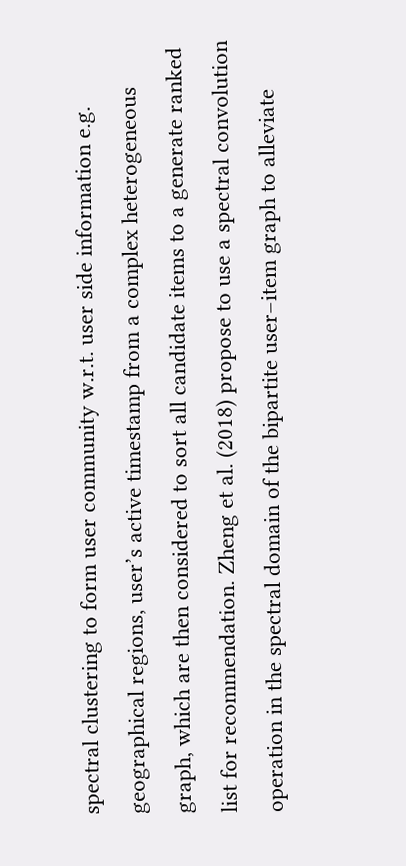spectral clustering to form user community w.r.t. user side information e.g. geographical regions, user’s active timestamp from a complex heterogeneous graph, which are then considered to sort all candidate items to a generate ranked list for recommendation. Zheng et al. (2018) propose to use a spectral convolution operation in the spectral domain of the bipartite user–item graph to alleviate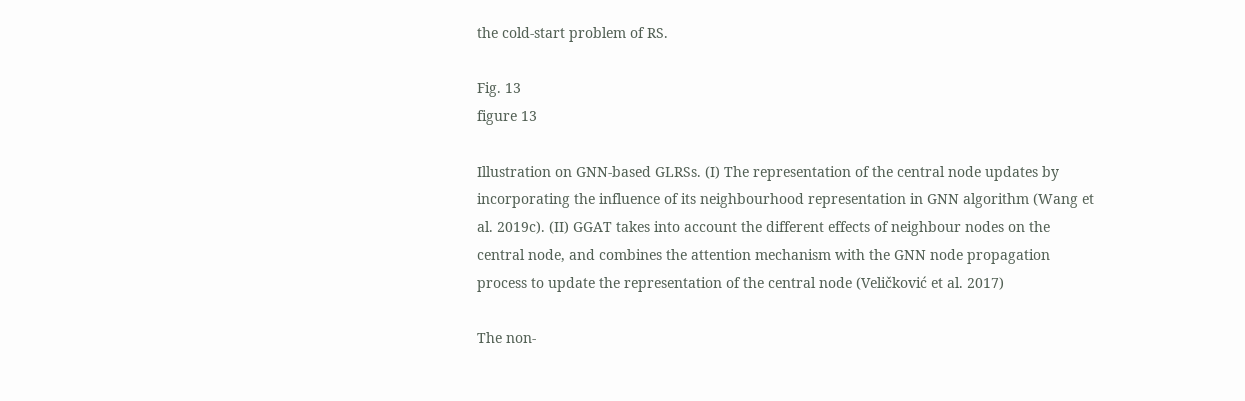the cold-start problem of RS.

Fig. 13
figure 13

Illustration on GNN-based GLRSs. (I) The representation of the central node updates by incorporating the influence of its neighbourhood representation in GNN algorithm (Wang et al. 2019c). (II) GGAT takes into account the different effects of neighbour nodes on the central node, and combines the attention mechanism with the GNN node propagation process to update the representation of the central node (Veličković et al. 2017)

The non-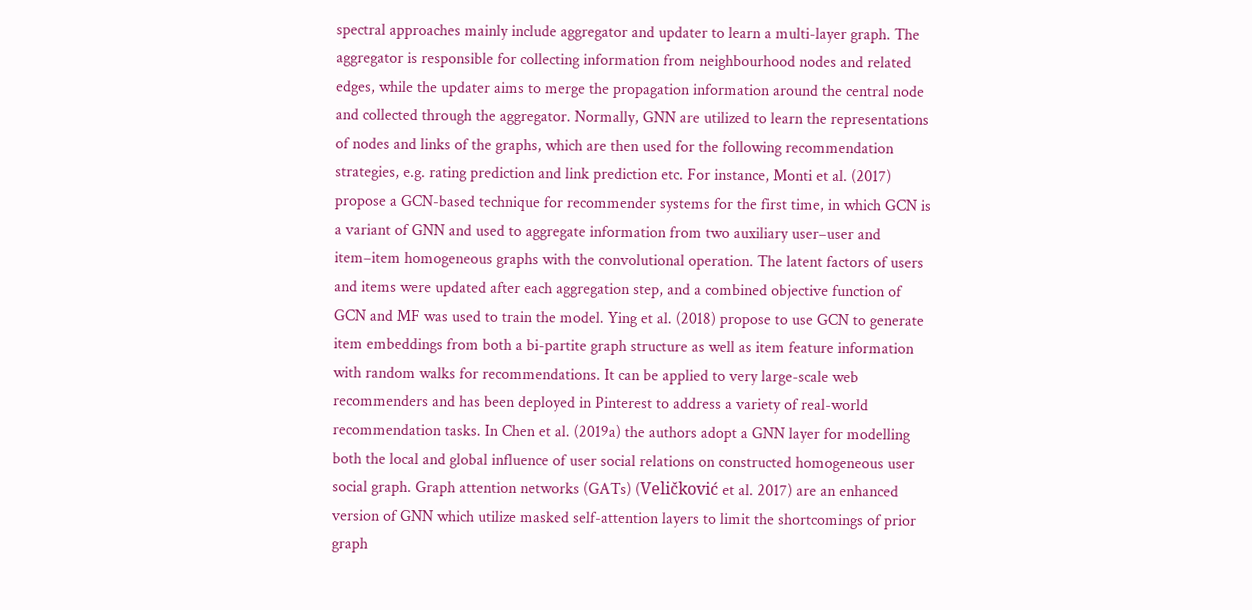spectral approaches mainly include aggregator and updater to learn a multi-layer graph. The aggregator is responsible for collecting information from neighbourhood nodes and related edges, while the updater aims to merge the propagation information around the central node and collected through the aggregator. Normally, GNN are utilized to learn the representations of nodes and links of the graphs, which are then used for the following recommendation strategies, e.g. rating prediction and link prediction etc. For instance, Monti et al. (2017) propose a GCN-based technique for recommender systems for the first time, in which GCN is a variant of GNN and used to aggregate information from two auxiliary user–user and item–item homogeneous graphs with the convolutional operation. The latent factors of users and items were updated after each aggregation step, and a combined objective function of GCN and MF was used to train the model. Ying et al. (2018) propose to use GCN to generate item embeddings from both a bi-partite graph structure as well as item feature information with random walks for recommendations. It can be applied to very large-scale web recommenders and has been deployed in Pinterest to address a variety of real-world recommendation tasks. In Chen et al. (2019a) the authors adopt a GNN layer for modelling both the local and global influence of user social relations on constructed homogeneous user social graph. Graph attention networks (GATs) (Veličković et al. 2017) are an enhanced version of GNN which utilize masked self-attention layers to limit the shortcomings of prior graph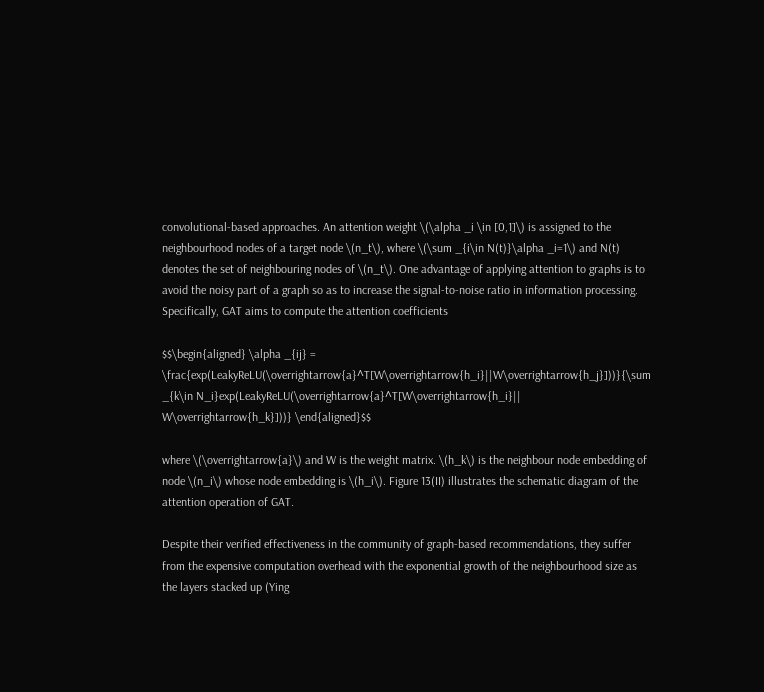convolutional-based approaches. An attention weight \(\alpha _i \in [0,1]\) is assigned to the neighbourhood nodes of a target node \(n_t\), where \(\sum _{i\in N(t)}\alpha _i=1\) and N(t) denotes the set of neighbouring nodes of \(n_t\). One advantage of applying attention to graphs is to avoid the noisy part of a graph so as to increase the signal-to-noise ratio in information processing. Specifically, GAT aims to compute the attention coefficients

$$\begin{aligned} \alpha _{ij} = \frac{exp(LeakyReLU(\overrightarrow{a}^T[W\overrightarrow{h_i}||W\overrightarrow{h_j}]))}{\sum _{k\in N_i}exp(LeakyReLU(\overrightarrow{a}^T[W\overrightarrow{h_i}|| W\overrightarrow{h_k}]))} \end{aligned}$$

where \(\overrightarrow{a}\) and W is the weight matrix. \(h_k\) is the neighbour node embedding of node \(n_i\) whose node embedding is \(h_i\). Figure 13(II) illustrates the schematic diagram of the attention operation of GAT.

Despite their verified effectiveness in the community of graph-based recommendations, they suffer from the expensive computation overhead with the exponential growth of the neighbourhood size as the layers stacked up (Ying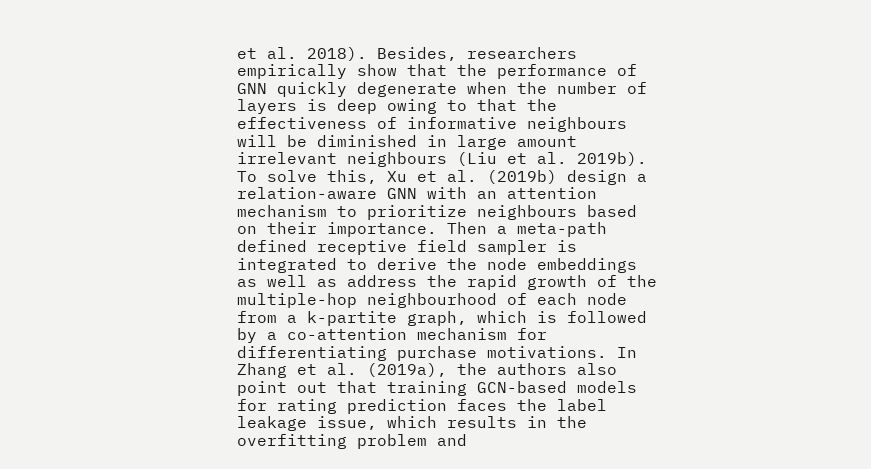et al. 2018). Besides, researchers empirically show that the performance of GNN quickly degenerate when the number of layers is deep owing to that the effectiveness of informative neighbours will be diminished in large amount irrelevant neighbours (Liu et al. 2019b). To solve this, Xu et al. (2019b) design a relation-aware GNN with an attention mechanism to prioritize neighbours based on their importance. Then a meta-path defined receptive field sampler is integrated to derive the node embeddings as well as address the rapid growth of the multiple-hop neighbourhood of each node from a k-partite graph, which is followed by a co-attention mechanism for differentiating purchase motivations. In Zhang et al. (2019a), the authors also point out that training GCN-based models for rating prediction faces the label leakage issue, which results in the overfitting problem and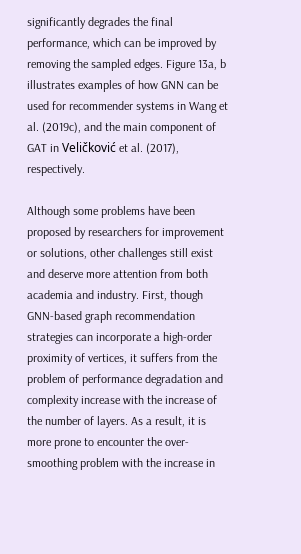significantly degrades the final performance, which can be improved by removing the sampled edges. Figure 13a, b illustrates examples of how GNN can be used for recommender systems in Wang et al. (2019c), and the main component of GAT in Veličković et al. (2017), respectively.

Although some problems have been proposed by researchers for improvement or solutions, other challenges still exist and deserve more attention from both academia and industry. First, though GNN-based graph recommendation strategies can incorporate a high-order proximity of vertices, it suffers from the problem of performance degradation and complexity increase with the increase of the number of layers. As a result, it is more prone to encounter the over-smoothing problem with the increase in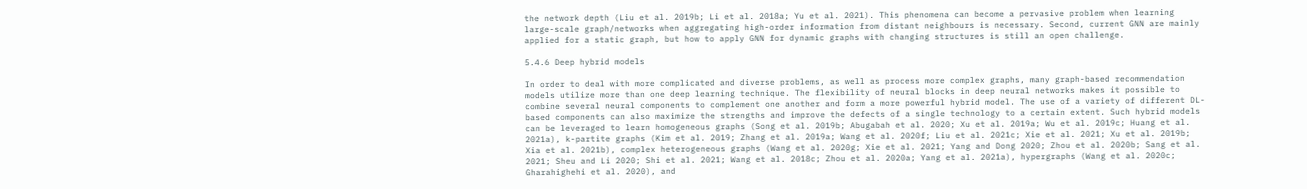the network depth (Liu et al. 2019b; Li et al. 2018a; Yu et al. 2021). This phenomena can become a pervasive problem when learning large-scale graph/networks when aggregating high-order information from distant neighbours is necessary. Second, current GNN are mainly applied for a static graph, but how to apply GNN for dynamic graphs with changing structures is still an open challenge.

5.4.6 Deep hybrid models

In order to deal with more complicated and diverse problems, as well as process more complex graphs, many graph-based recommendation models utilize more than one deep learning technique. The flexibility of neural blocks in deep neural networks makes it possible to combine several neural components to complement one another and form a more powerful hybrid model. The use of a variety of different DL-based components can also maximize the strengths and improve the defects of a single technology to a certain extent. Such hybrid models can be leveraged to learn homogeneous graphs (Song et al. 2019b; Abugabah et al. 2020; Xu et al. 2019a; Wu et al. 2019c; Huang et al. 2021a), k-partite graphs (Kim et al. 2019; Zhang et al. 2019a; Wang et al. 2020f; Liu et al. 2021c; Xie et al. 2021; Xu et al. 2019b; Xia et al. 2021b), complex heterogeneous graphs (Wang et al. 2020g; Xie et al. 2021; Yang and Dong 2020; Zhou et al. 2020b; Sang et al. 2021; Sheu and Li 2020; Shi et al. 2021; Wang et al. 2018c; Zhou et al. 2020a; Yang et al. 2021a), hypergraphs (Wang et al. 2020c; Gharahighehi et al. 2020), and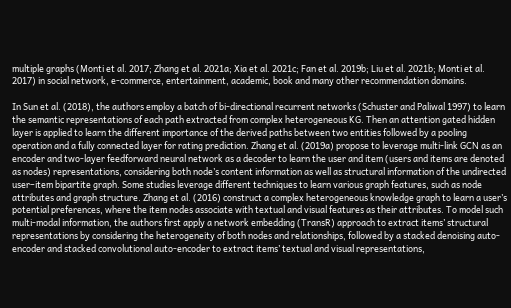multiple graphs (Monti et al. 2017; Zhang et al. 2021a; Xia et al. 2021c; Fan et al. 2019b; Liu et al. 2021b; Monti et al. 2017) in social network, e-commerce, entertainment, academic, book and many other recommendation domains.

In Sun et al. (2018), the authors employ a batch of bi-directional recurrent networks (Schuster and Paliwal 1997) to learn the semantic representations of each path extracted from complex heterogeneous KG. Then an attention gated hidden layer is applied to learn the different importance of the derived paths between two entities followed by a pooling operation and a fully connected layer for rating prediction. Zhang et al. (2019a) propose to leverage multi-link GCN as an encoder and two-layer feedforward neural network as a decoder to learn the user and item (users and items are denoted as nodes) representations, considering both node’s content information as well as structural information of the undirected user–item bipartite graph. Some studies leverage different techniques to learn various graph features, such as node attributes and graph structure. Zhang et al. (2016) construct a complex heterogeneous knowledge graph to learn a user’s potential preferences, where the item nodes associate with textual and visual features as their attributes. To model such multi-modal information, the authors first apply a network embedding (TransR) approach to extract items’ structural representations by considering the heterogeneity of both nodes and relationships, followed by a stacked denoising auto-encoder and stacked convolutional auto-encoder to extract items’ textual and visual representations,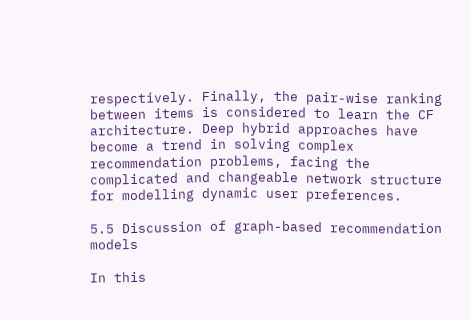respectively. Finally, the pair-wise ranking between items is considered to learn the CF architecture. Deep hybrid approaches have become a trend in solving complex recommendation problems, facing the complicated and changeable network structure for modelling dynamic user preferences.

5.5 Discussion of graph-based recommendation models

In this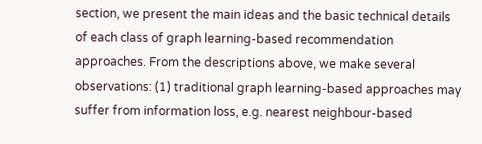section, we present the main ideas and the basic technical details of each class of graph learning-based recommendation approaches. From the descriptions above, we make several observations: (1) traditional graph learning-based approaches may suffer from information loss, e.g. nearest neighbour-based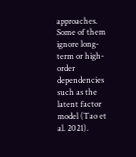approaches. Some of them ignore long-term or high-order dependencies such as the latent factor model (Tao et al. 2021).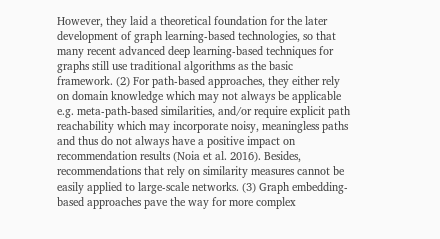However, they laid a theoretical foundation for the later development of graph learning-based technologies, so that many recent advanced deep learning-based techniques for graphs still use traditional algorithms as the basic framework. (2) For path-based approaches, they either rely on domain knowledge which may not always be applicable e.g. meta-path-based similarities, and/or require explicit path reachability which may incorporate noisy, meaningless paths and thus do not always have a positive impact on recommendation results (Noia et al. 2016). Besides, recommendations that rely on similarity measures cannot be easily applied to large-scale networks. (3) Graph embedding-based approaches pave the way for more complex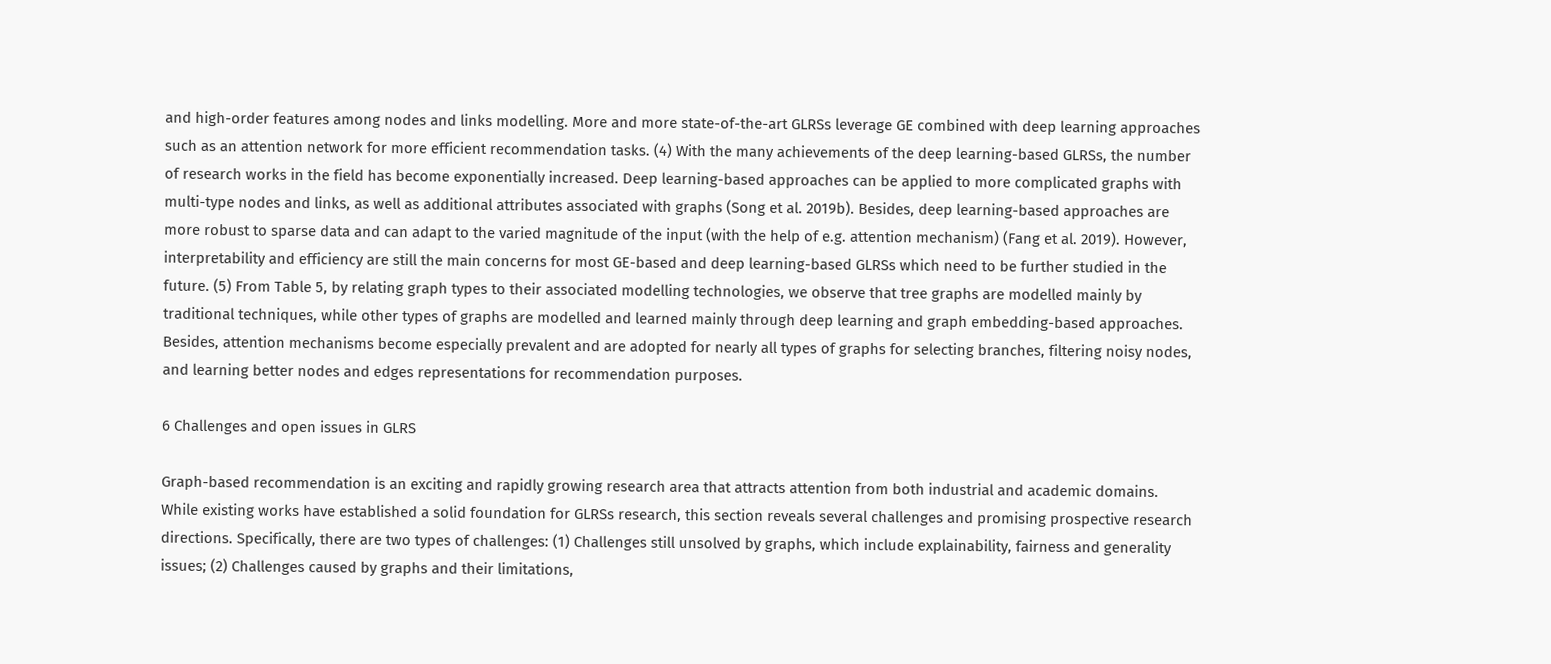and high-order features among nodes and links modelling. More and more state-of-the-art GLRSs leverage GE combined with deep learning approaches such as an attention network for more efficient recommendation tasks. (4) With the many achievements of the deep learning-based GLRSs, the number of research works in the field has become exponentially increased. Deep learning-based approaches can be applied to more complicated graphs with multi-type nodes and links, as well as additional attributes associated with graphs (Song et al. 2019b). Besides, deep learning-based approaches are more robust to sparse data and can adapt to the varied magnitude of the input (with the help of e.g. attention mechanism) (Fang et al. 2019). However, interpretability and efficiency are still the main concerns for most GE-based and deep learning-based GLRSs which need to be further studied in the future. (5) From Table 5, by relating graph types to their associated modelling technologies, we observe that tree graphs are modelled mainly by traditional techniques, while other types of graphs are modelled and learned mainly through deep learning and graph embedding-based approaches. Besides, attention mechanisms become especially prevalent and are adopted for nearly all types of graphs for selecting branches, filtering noisy nodes, and learning better nodes and edges representations for recommendation purposes.

6 Challenges and open issues in GLRS

Graph-based recommendation is an exciting and rapidly growing research area that attracts attention from both industrial and academic domains. While existing works have established a solid foundation for GLRSs research, this section reveals several challenges and promising prospective research directions. Specifically, there are two types of challenges: (1) Challenges still unsolved by graphs, which include explainability, fairness and generality issues; (2) Challenges caused by graphs and their limitations,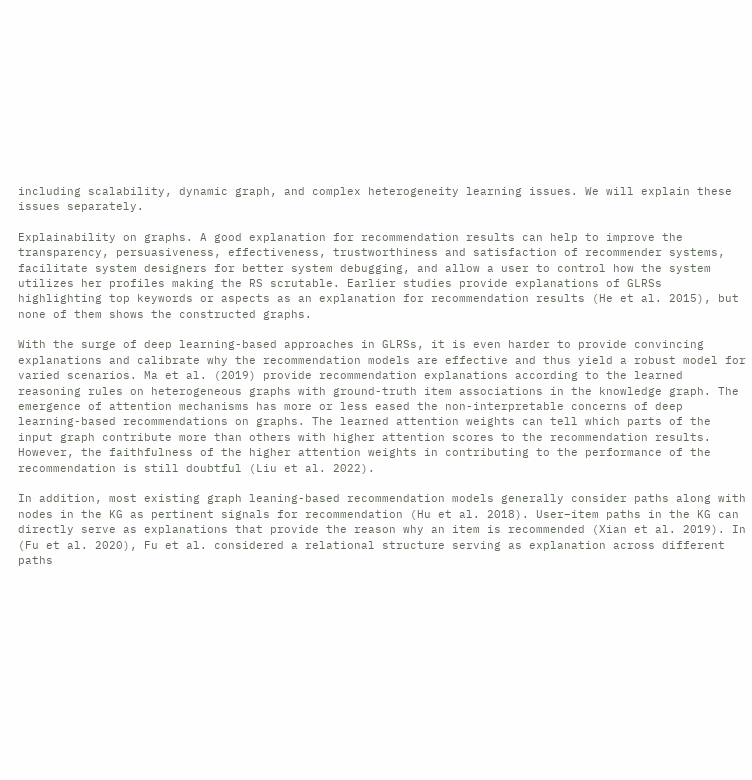including scalability, dynamic graph, and complex heterogeneity learning issues. We will explain these issues separately.

Explainability on graphs. A good explanation for recommendation results can help to improve the transparency, persuasiveness, effectiveness, trustworthiness and satisfaction of recommender systems, facilitate system designers for better system debugging, and allow a user to control how the system utilizes her profiles making the RS scrutable. Earlier studies provide explanations of GLRSs highlighting top keywords or aspects as an explanation for recommendation results (He et al. 2015), but none of them shows the constructed graphs.

With the surge of deep learning-based approaches in GLRSs, it is even harder to provide convincing explanations and calibrate why the recommendation models are effective and thus yield a robust model for varied scenarios. Ma et al. (2019) provide recommendation explanations according to the learned reasoning rules on heterogeneous graphs with ground-truth item associations in the knowledge graph. The emergence of attention mechanisms has more or less eased the non-interpretable concerns of deep learning-based recommendations on graphs. The learned attention weights can tell which parts of the input graph contribute more than others with higher attention scores to the recommendation results. However, the faithfulness of the higher attention weights in contributing to the performance of the recommendation is still doubtful (Liu et al. 2022).

In addition, most existing graph leaning-based recommendation models generally consider paths along with nodes in the KG as pertinent signals for recommendation (Hu et al. 2018). User–item paths in the KG can directly serve as explanations that provide the reason why an item is recommended (Xian et al. 2019). In (Fu et al. 2020), Fu et al. considered a relational structure serving as explanation across different paths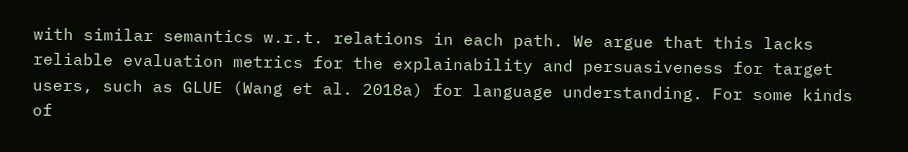with similar semantics w.r.t. relations in each path. We argue that this lacks reliable evaluation metrics for the explainability and persuasiveness for target users, such as GLUE (Wang et al. 2018a) for language understanding. For some kinds of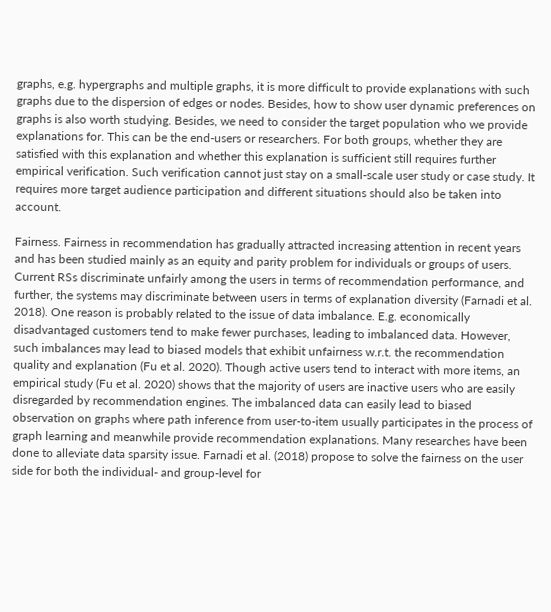graphs, e.g. hypergraphs and multiple graphs, it is more difficult to provide explanations with such graphs due to the dispersion of edges or nodes. Besides, how to show user dynamic preferences on graphs is also worth studying. Besides, we need to consider the target population who we provide explanations for. This can be the end-users or researchers. For both groups, whether they are satisfied with this explanation and whether this explanation is sufficient still requires further empirical verification. Such verification cannot just stay on a small-scale user study or case study. It requires more target audience participation and different situations should also be taken into account.

Fairness. Fairness in recommendation has gradually attracted increasing attention in recent years and has been studied mainly as an equity and parity problem for individuals or groups of users. Current RSs discriminate unfairly among the users in terms of recommendation performance, and further, the systems may discriminate between users in terms of explanation diversity (Farnadi et al. 2018). One reason is probably related to the issue of data imbalance. E.g. economically disadvantaged customers tend to make fewer purchases, leading to imbalanced data. However, such imbalances may lead to biased models that exhibit unfairness w.r.t. the recommendation quality and explanation (Fu et al. 2020). Though active users tend to interact with more items, an empirical study (Fu et al. 2020) shows that the majority of users are inactive users who are easily disregarded by recommendation engines. The imbalanced data can easily lead to biased observation on graphs where path inference from user-to-item usually participates in the process of graph learning and meanwhile provide recommendation explanations. Many researches have been done to alleviate data sparsity issue. Farnadi et al. (2018) propose to solve the fairness on the user side for both the individual- and group-level for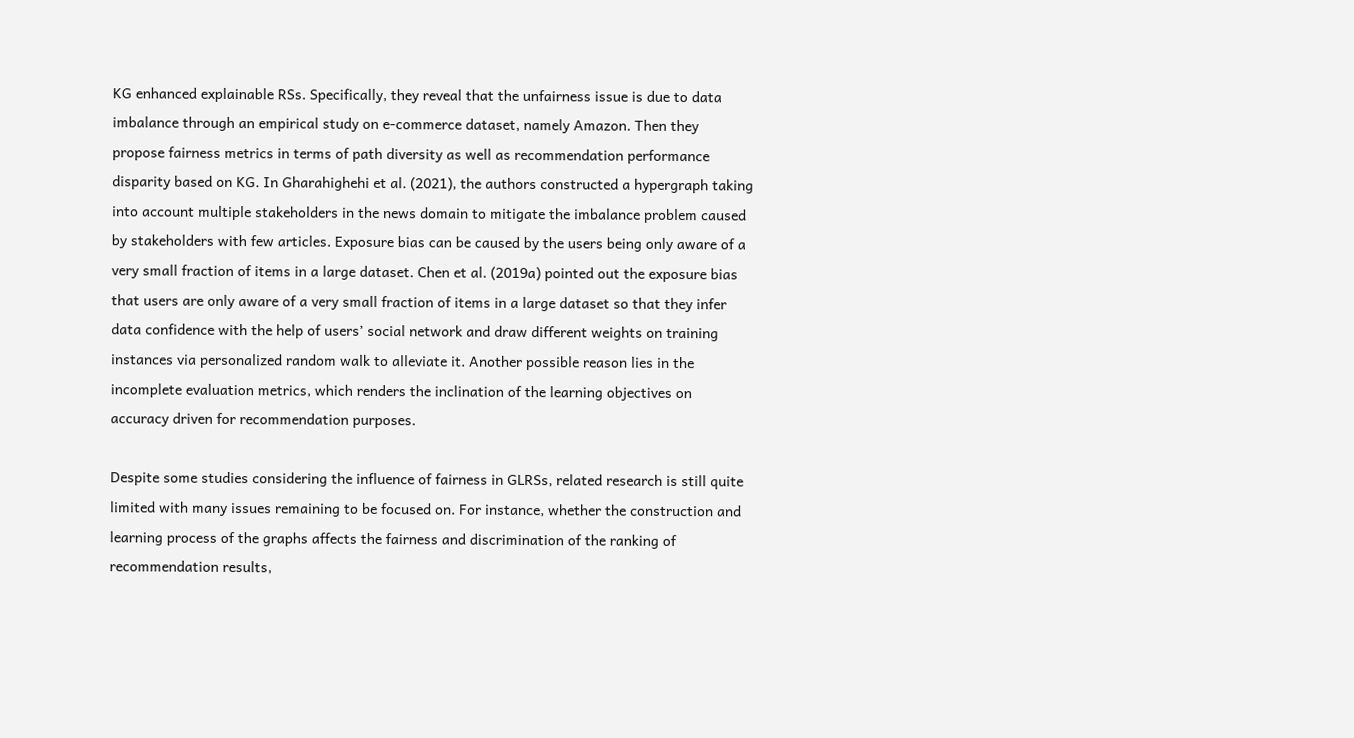KG enhanced explainable RSs. Specifically, they reveal that the unfairness issue is due to data imbalance through an empirical study on e-commerce dataset, namely Amazon. Then they propose fairness metrics in terms of path diversity as well as recommendation performance disparity based on KG. In Gharahighehi et al. (2021), the authors constructed a hypergraph taking into account multiple stakeholders in the news domain to mitigate the imbalance problem caused by stakeholders with few articles. Exposure bias can be caused by the users being only aware of a very small fraction of items in a large dataset. Chen et al. (2019a) pointed out the exposure bias that users are only aware of a very small fraction of items in a large dataset so that they infer data confidence with the help of users’ social network and draw different weights on training instances via personalized random walk to alleviate it. Another possible reason lies in the incomplete evaluation metrics, which renders the inclination of the learning objectives on accuracy driven for recommendation purposes.

Despite some studies considering the influence of fairness in GLRSs, related research is still quite limited with many issues remaining to be focused on. For instance, whether the construction and learning process of the graphs affects the fairness and discrimination of the ranking of recommendation results,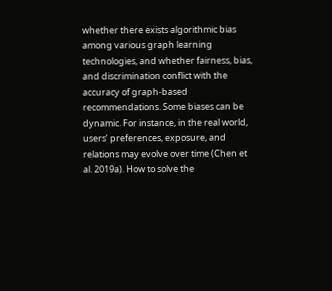whether there exists algorithmic bias among various graph learning technologies, and whether fairness, bias, and discrimination conflict with the accuracy of graph-based recommendations. Some biases can be dynamic. For instance, in the real world, users’ preferences, exposure, and relations may evolve over time (Chen et al. 2019a). How to solve the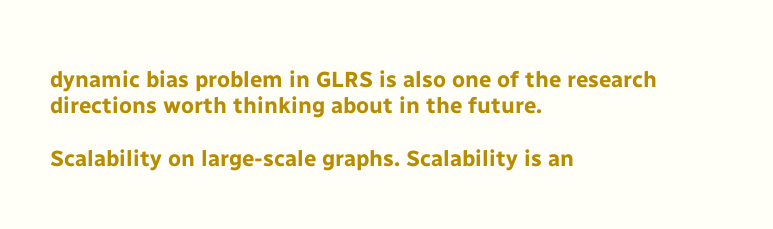dynamic bias problem in GLRS is also one of the research directions worth thinking about in the future.

Scalability on large-scale graphs. Scalability is an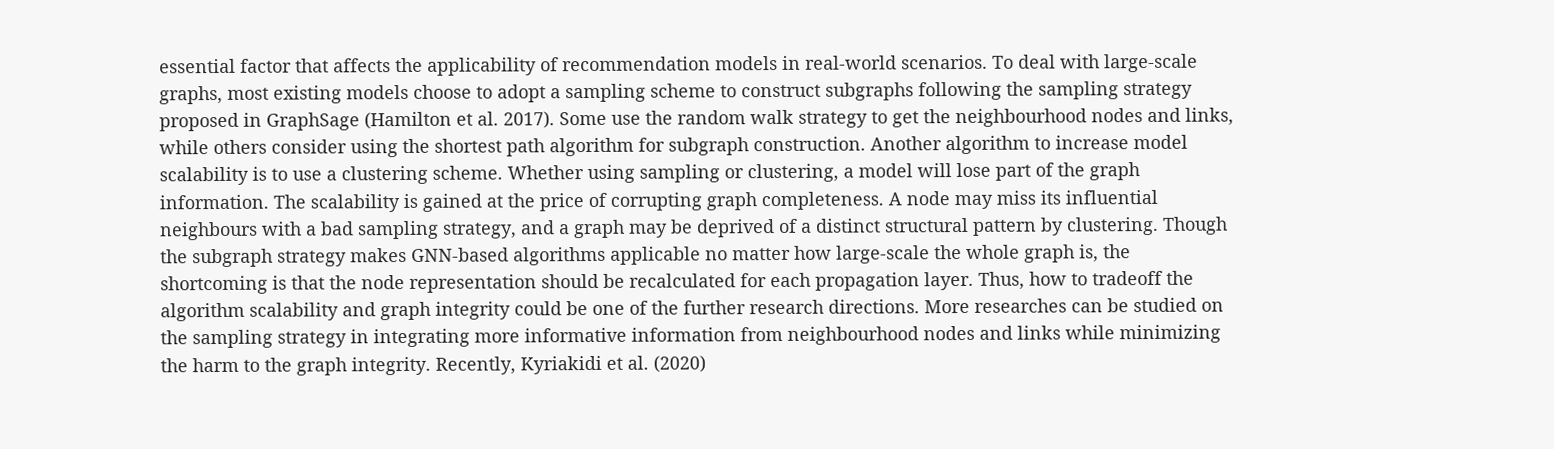essential factor that affects the applicability of recommendation models in real-world scenarios. To deal with large-scale graphs, most existing models choose to adopt a sampling scheme to construct subgraphs following the sampling strategy proposed in GraphSage (Hamilton et al. 2017). Some use the random walk strategy to get the neighbourhood nodes and links, while others consider using the shortest path algorithm for subgraph construction. Another algorithm to increase model scalability is to use a clustering scheme. Whether using sampling or clustering, a model will lose part of the graph information. The scalability is gained at the price of corrupting graph completeness. A node may miss its influential neighbours with a bad sampling strategy, and a graph may be deprived of a distinct structural pattern by clustering. Though the subgraph strategy makes GNN-based algorithms applicable no matter how large-scale the whole graph is, the shortcoming is that the node representation should be recalculated for each propagation layer. Thus, how to tradeoff the algorithm scalability and graph integrity could be one of the further research directions. More researches can be studied on the sampling strategy in integrating more informative information from neighbourhood nodes and links while minimizing the harm to the graph integrity. Recently, Kyriakidi et al. (2020)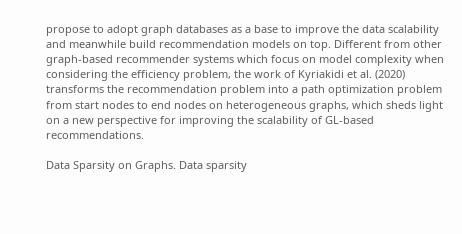propose to adopt graph databases as a base to improve the data scalability and meanwhile build recommendation models on top. Different from other graph-based recommender systems which focus on model complexity when considering the efficiency problem, the work of Kyriakidi et al. (2020) transforms the recommendation problem into a path optimization problem from start nodes to end nodes on heterogeneous graphs, which sheds light on a new perspective for improving the scalability of GL-based recommendations.

Data Sparsity on Graphs. Data sparsity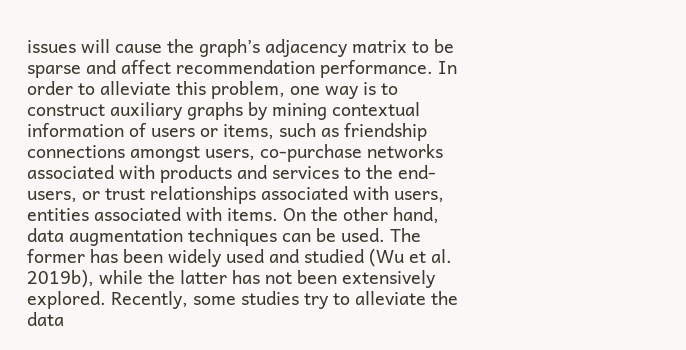issues will cause the graph’s adjacency matrix to be sparse and affect recommendation performance. In order to alleviate this problem, one way is to construct auxiliary graphs by mining contextual information of users or items, such as friendship connections amongst users, co-purchase networks associated with products and services to the end-users, or trust relationships associated with users, entities associated with items. On the other hand, data augmentation techniques can be used. The former has been widely used and studied (Wu et al. 2019b), while the latter has not been extensively explored. Recently, some studies try to alleviate the data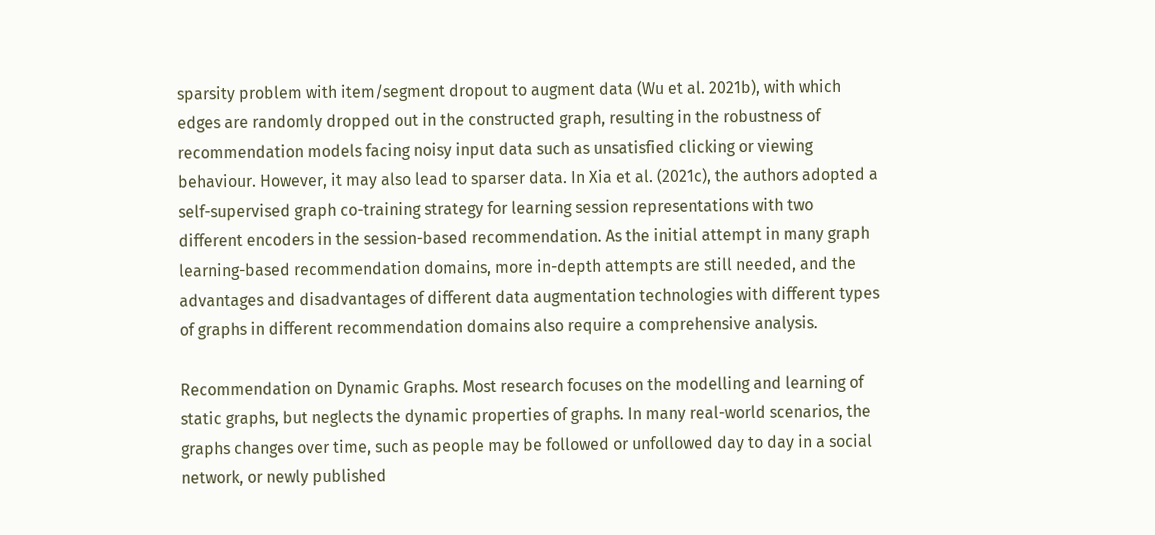sparsity problem with item/segment dropout to augment data (Wu et al. 2021b), with which edges are randomly dropped out in the constructed graph, resulting in the robustness of recommendation models facing noisy input data such as unsatisfied clicking or viewing behaviour. However, it may also lead to sparser data. In Xia et al. (2021c), the authors adopted a self-supervised graph co-training strategy for learning session representations with two different encoders in the session-based recommendation. As the initial attempt in many graph learning-based recommendation domains, more in-depth attempts are still needed, and the advantages and disadvantages of different data augmentation technologies with different types of graphs in different recommendation domains also require a comprehensive analysis.

Recommendation on Dynamic Graphs. Most research focuses on the modelling and learning of static graphs, but neglects the dynamic properties of graphs. In many real-world scenarios, the graphs changes over time, such as people may be followed or unfollowed day to day in a social network, or newly published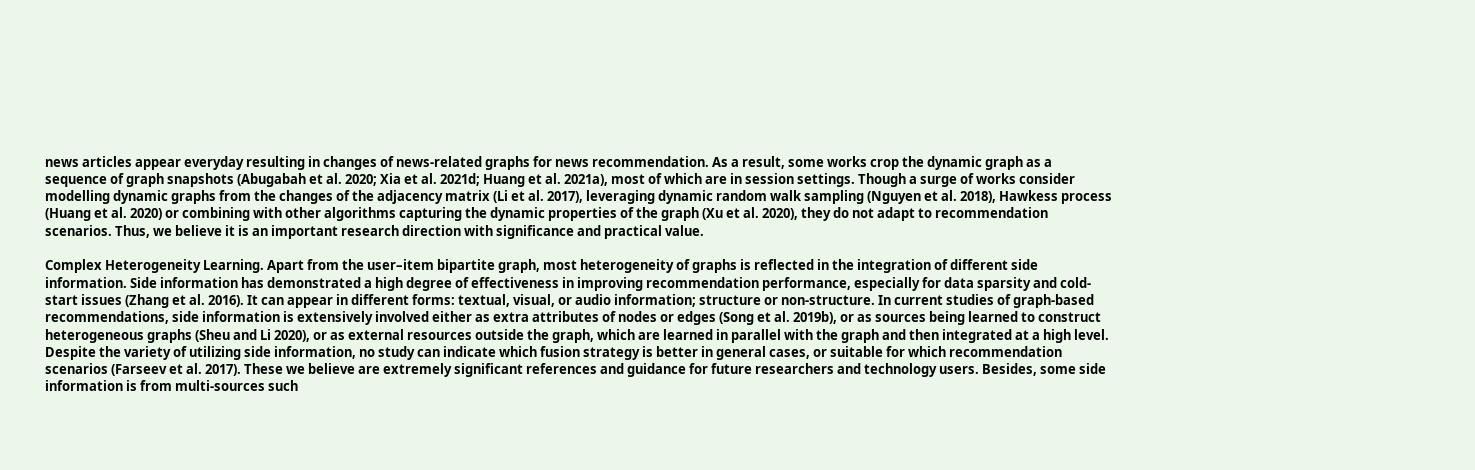news articles appear everyday resulting in changes of news-related graphs for news recommendation. As a result, some works crop the dynamic graph as a sequence of graph snapshots (Abugabah et al. 2020; Xia et al. 2021d; Huang et al. 2021a), most of which are in session settings. Though a surge of works consider modelling dynamic graphs from the changes of the adjacency matrix (Li et al. 2017), leveraging dynamic random walk sampling (Nguyen et al. 2018), Hawkess process (Huang et al. 2020) or combining with other algorithms capturing the dynamic properties of the graph (Xu et al. 2020), they do not adapt to recommendation scenarios. Thus, we believe it is an important research direction with significance and practical value.

Complex Heterogeneity Learning. Apart from the user–item bipartite graph, most heterogeneity of graphs is reflected in the integration of different side information. Side information has demonstrated a high degree of effectiveness in improving recommendation performance, especially for data sparsity and cold-start issues (Zhang et al. 2016). It can appear in different forms: textual, visual, or audio information; structure or non-structure. In current studies of graph-based recommendations, side information is extensively involved either as extra attributes of nodes or edges (Song et al. 2019b), or as sources being learned to construct heterogeneous graphs (Sheu and Li 2020), or as external resources outside the graph, which are learned in parallel with the graph and then integrated at a high level. Despite the variety of utilizing side information, no study can indicate which fusion strategy is better in general cases, or suitable for which recommendation scenarios (Farseev et al. 2017). These we believe are extremely significant references and guidance for future researchers and technology users. Besides, some side information is from multi-sources such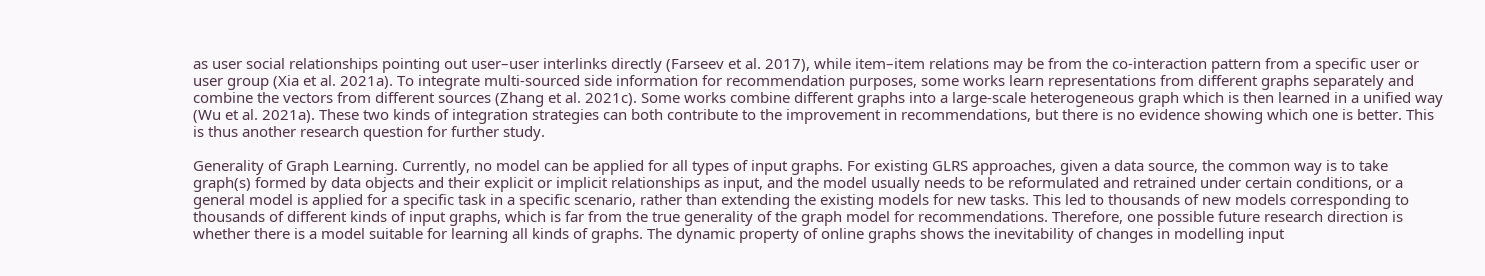as user social relationships pointing out user–user interlinks directly (Farseev et al. 2017), while item–item relations may be from the co-interaction pattern from a specific user or user group (Xia et al. 2021a). To integrate multi-sourced side information for recommendation purposes, some works learn representations from different graphs separately and combine the vectors from different sources (Zhang et al. 2021c). Some works combine different graphs into a large-scale heterogeneous graph which is then learned in a unified way (Wu et al. 2021a). These two kinds of integration strategies can both contribute to the improvement in recommendations, but there is no evidence showing which one is better. This is thus another research question for further study.

Generality of Graph Learning. Currently, no model can be applied for all types of input graphs. For existing GLRS approaches, given a data source, the common way is to take graph(s) formed by data objects and their explicit or implicit relationships as input, and the model usually needs to be reformulated and retrained under certain conditions, or a general model is applied for a specific task in a specific scenario, rather than extending the existing models for new tasks. This led to thousands of new models corresponding to thousands of different kinds of input graphs, which is far from the true generality of the graph model for recommendations. Therefore, one possible future research direction is whether there is a model suitable for learning all kinds of graphs. The dynamic property of online graphs shows the inevitability of changes in modelling input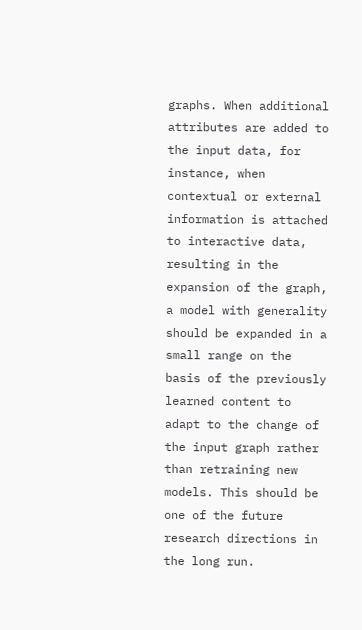graphs. When additional attributes are added to the input data, for instance, when contextual or external information is attached to interactive data, resulting in the expansion of the graph, a model with generality should be expanded in a small range on the basis of the previously learned content to adapt to the change of the input graph rather than retraining new models. This should be one of the future research directions in the long run.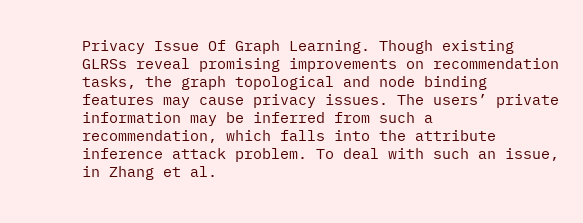Privacy Issue Of Graph Learning. Though existing GLRSs reveal promising improvements on recommendation tasks, the graph topological and node binding features may cause privacy issues. The users’ private information may be inferred from such a recommendation, which falls into the attribute inference attack problem. To deal with such an issue, in Zhang et al.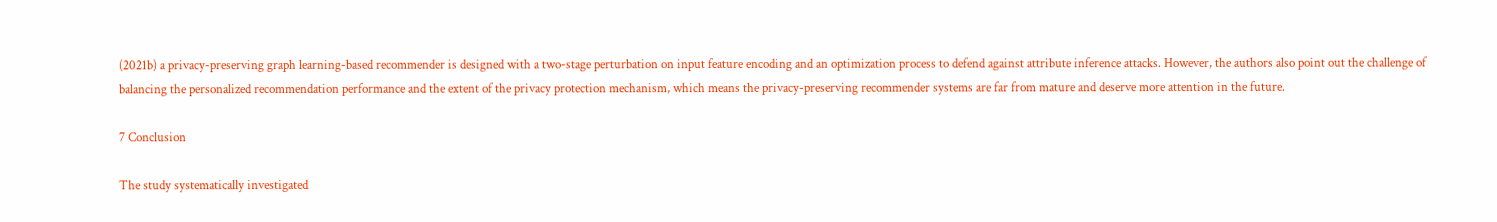(2021b) a privacy-preserving graph learning-based recommender is designed with a two-stage perturbation on input feature encoding and an optimization process to defend against attribute inference attacks. However, the authors also point out the challenge of balancing the personalized recommendation performance and the extent of the privacy protection mechanism, which means the privacy-preserving recommender systems are far from mature and deserve more attention in the future.

7 Conclusion

The study systematically investigated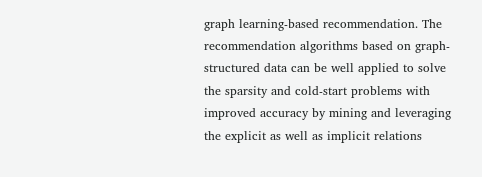graph learning-based recommendation. The recommendation algorithms based on graph-structured data can be well applied to solve the sparsity and cold-start problems with improved accuracy by mining and leveraging the explicit as well as implicit relations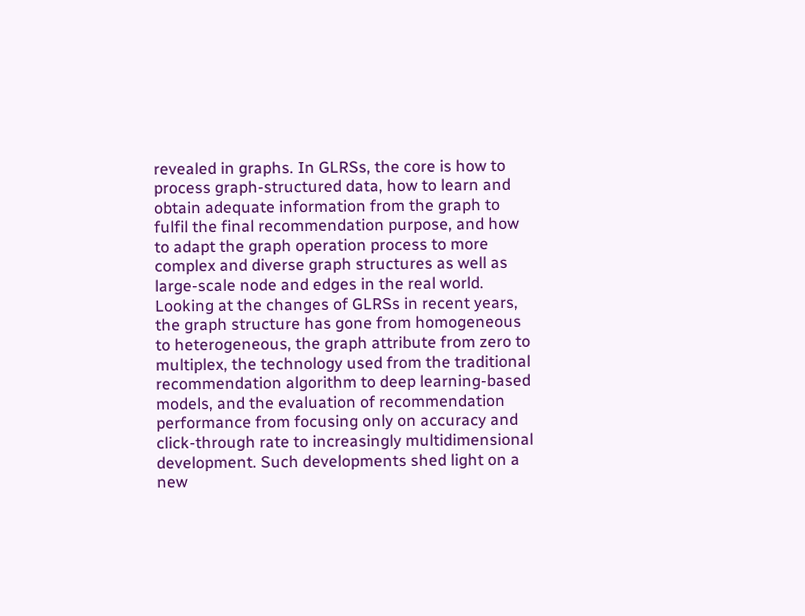revealed in graphs. In GLRSs, the core is how to process graph-structured data, how to learn and obtain adequate information from the graph to fulfil the final recommendation purpose, and how to adapt the graph operation process to more complex and diverse graph structures as well as large-scale node and edges in the real world. Looking at the changes of GLRSs in recent years, the graph structure has gone from homogeneous to heterogeneous, the graph attribute from zero to multiplex, the technology used from the traditional recommendation algorithm to deep learning-based models, and the evaluation of recommendation performance from focusing only on accuracy and click-through rate to increasingly multidimensional development. Such developments shed light on a new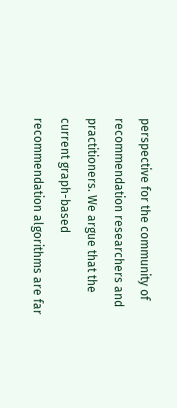perspective for the community of recommendation researchers and practitioners. We argue that the current graph-based recommendation algorithms are far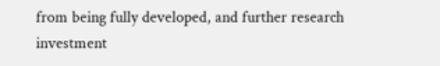from being fully developed, and further research investment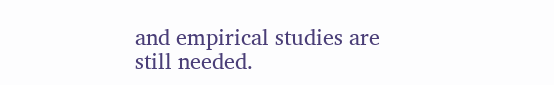and empirical studies are still needed.